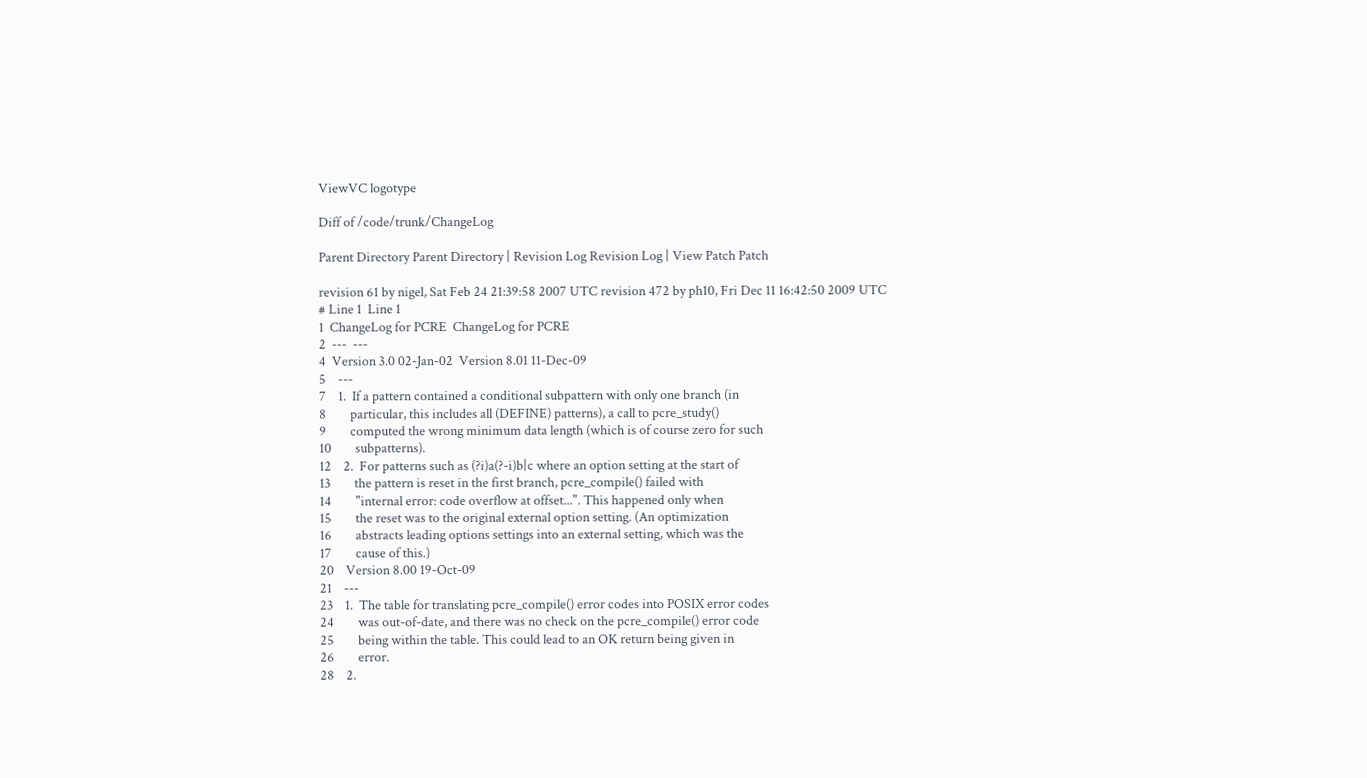ViewVC logotype

Diff of /code/trunk/ChangeLog

Parent Directory Parent Directory | Revision Log Revision Log | View Patch Patch

revision 61 by nigel, Sat Feb 24 21:39:58 2007 UTC revision 472 by ph10, Fri Dec 11 16:42:50 2009 UTC
# Line 1  Line 1
1  ChangeLog for PCRE  ChangeLog for PCRE
2  ---  ---
4  Version 3.0 02-Jan-02  Version 8.01 11-Dec-09
5    ---
7    1.  If a pattern contained a conditional subpattern with only one branch (in
8        particular, this includes all (DEFINE) patterns), a call to pcre_study()
9        computed the wrong minimum data length (which is of course zero for such
10        subpatterns).
12    2.  For patterns such as (?i)a(?-i)b|c where an option setting at the start of
13        the pattern is reset in the first branch, pcre_compile() failed with
14        "internal error: code overflow at offset...". This happened only when
15        the reset was to the original external option setting. (An optimization
16        abstracts leading options settings into an external setting, which was the
17        cause of this.)
20    Version 8.00 19-Oct-09
21    ---
23    1.  The table for translating pcre_compile() error codes into POSIX error codes
24        was out-of-date, and there was no check on the pcre_compile() error code
25        being within the table. This could lead to an OK return being given in
26        error.
28    2.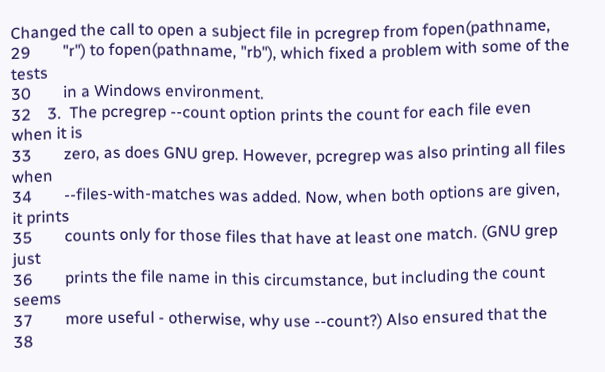Changed the call to open a subject file in pcregrep from fopen(pathname,
29        "r") to fopen(pathname, "rb"), which fixed a problem with some of the tests
30        in a Windows environment.
32    3.  The pcregrep --count option prints the count for each file even when it is
33        zero, as does GNU grep. However, pcregrep was also printing all files when
34        --files-with-matches was added. Now, when both options are given, it prints
35        counts only for those files that have at least one match. (GNU grep just
36        prints the file name in this circumstance, but including the count seems
37        more useful - otherwise, why use --count?) Also ensured that the
38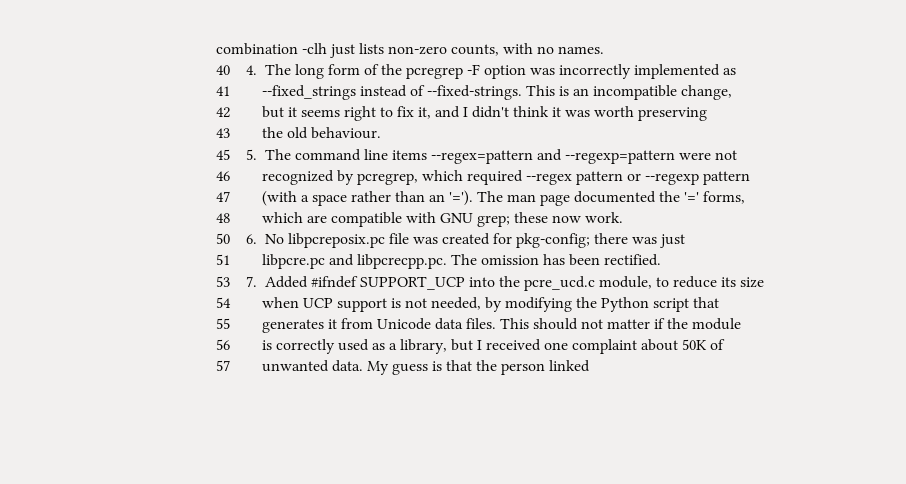combination -clh just lists non-zero counts, with no names.
40    4.  The long form of the pcregrep -F option was incorrectly implemented as
41        --fixed_strings instead of --fixed-strings. This is an incompatible change,
42        but it seems right to fix it, and I didn't think it was worth preserving
43        the old behaviour.
45    5.  The command line items --regex=pattern and --regexp=pattern were not
46        recognized by pcregrep, which required --regex pattern or --regexp pattern
47        (with a space rather than an '='). The man page documented the '=' forms,
48        which are compatible with GNU grep; these now work.
50    6.  No libpcreposix.pc file was created for pkg-config; there was just
51        libpcre.pc and libpcrecpp.pc. The omission has been rectified.
53    7.  Added #ifndef SUPPORT_UCP into the pcre_ucd.c module, to reduce its size
54        when UCP support is not needed, by modifying the Python script that
55        generates it from Unicode data files. This should not matter if the module
56        is correctly used as a library, but I received one complaint about 50K of
57        unwanted data. My guess is that the person linked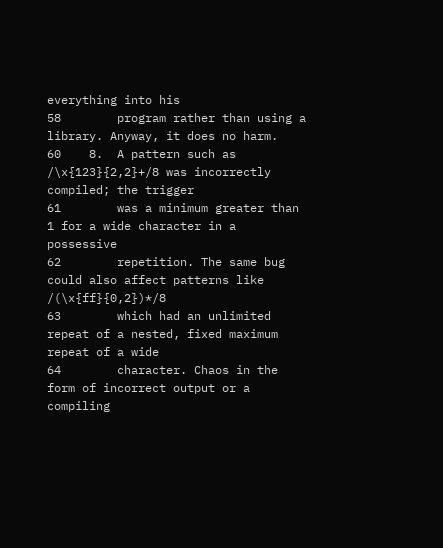everything into his
58        program rather than using a library. Anyway, it does no harm.
60    8.  A pattern such as /\x{123}{2,2}+/8 was incorrectly compiled; the trigger
61        was a minimum greater than 1 for a wide character in a possessive
62        repetition. The same bug could also affect patterns like /(\x{ff}{0,2})*/8
63        which had an unlimited repeat of a nested, fixed maximum repeat of a wide
64        character. Chaos in the form of incorrect output or a compiling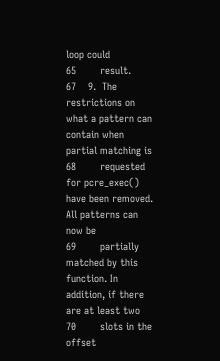loop could
65        result.
67    9.  The restrictions on what a pattern can contain when partial matching is
68        requested for pcre_exec() have been removed. All patterns can now be
69        partially matched by this function. In addition, if there are at least two
70        slots in the offset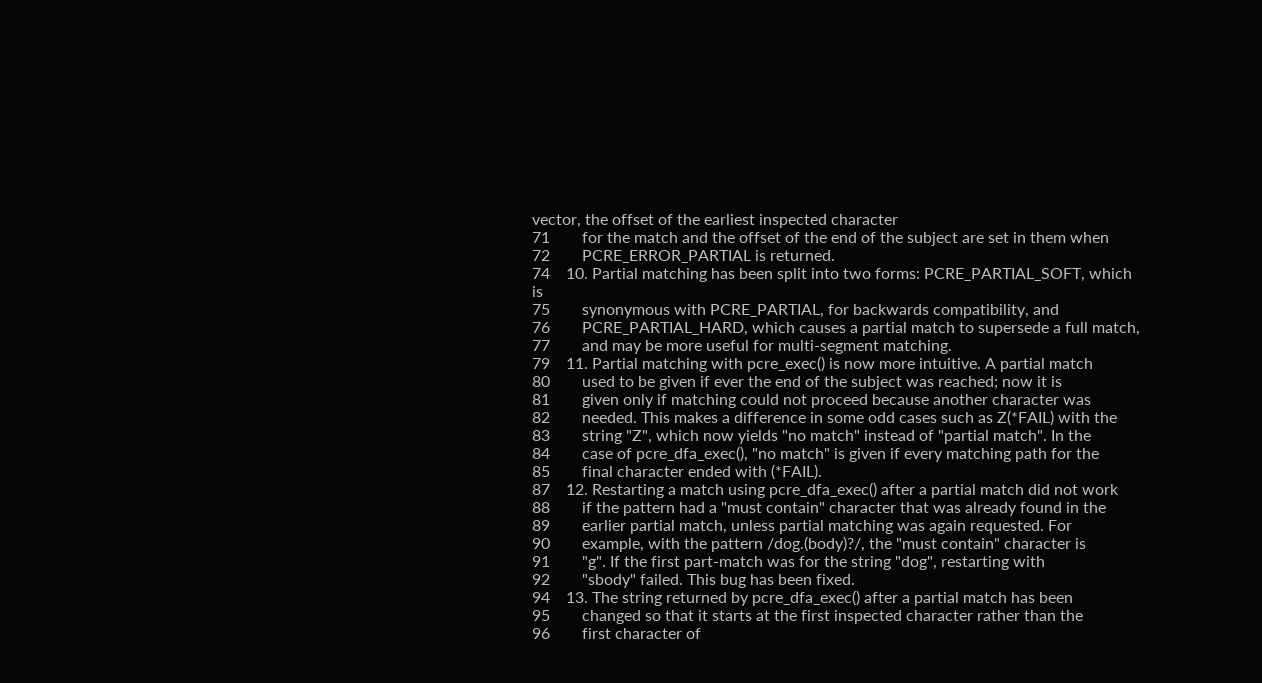vector, the offset of the earliest inspected character
71        for the match and the offset of the end of the subject are set in them when
72        PCRE_ERROR_PARTIAL is returned.
74    10. Partial matching has been split into two forms: PCRE_PARTIAL_SOFT, which is
75        synonymous with PCRE_PARTIAL, for backwards compatibility, and
76        PCRE_PARTIAL_HARD, which causes a partial match to supersede a full match,
77        and may be more useful for multi-segment matching.
79    11. Partial matching with pcre_exec() is now more intuitive. A partial match
80        used to be given if ever the end of the subject was reached; now it is
81        given only if matching could not proceed because another character was
82        needed. This makes a difference in some odd cases such as Z(*FAIL) with the
83        string "Z", which now yields "no match" instead of "partial match". In the
84        case of pcre_dfa_exec(), "no match" is given if every matching path for the
85        final character ended with (*FAIL).
87    12. Restarting a match using pcre_dfa_exec() after a partial match did not work
88        if the pattern had a "must contain" character that was already found in the
89        earlier partial match, unless partial matching was again requested. For
90        example, with the pattern /dog.(body)?/, the "must contain" character is
91        "g". If the first part-match was for the string "dog", restarting with
92        "sbody" failed. This bug has been fixed.
94    13. The string returned by pcre_dfa_exec() after a partial match has been
95        changed so that it starts at the first inspected character rather than the
96        first character of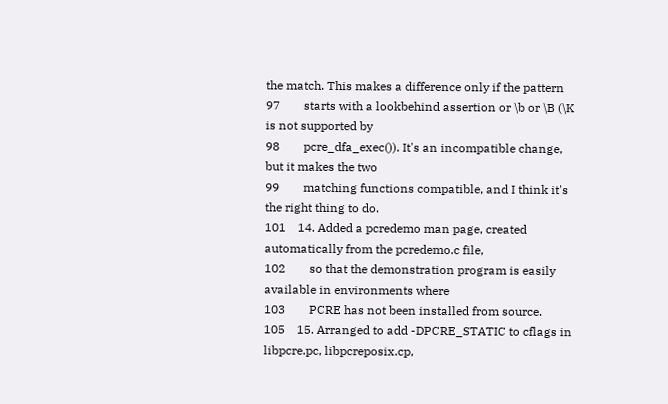the match. This makes a difference only if the pattern
97        starts with a lookbehind assertion or \b or \B (\K is not supported by
98        pcre_dfa_exec()). It's an incompatible change, but it makes the two
99        matching functions compatible, and I think it's the right thing to do.
101    14. Added a pcredemo man page, created automatically from the pcredemo.c file,
102        so that the demonstration program is easily available in environments where
103        PCRE has not been installed from source.
105    15. Arranged to add -DPCRE_STATIC to cflags in libpcre.pc, libpcreposix.cp,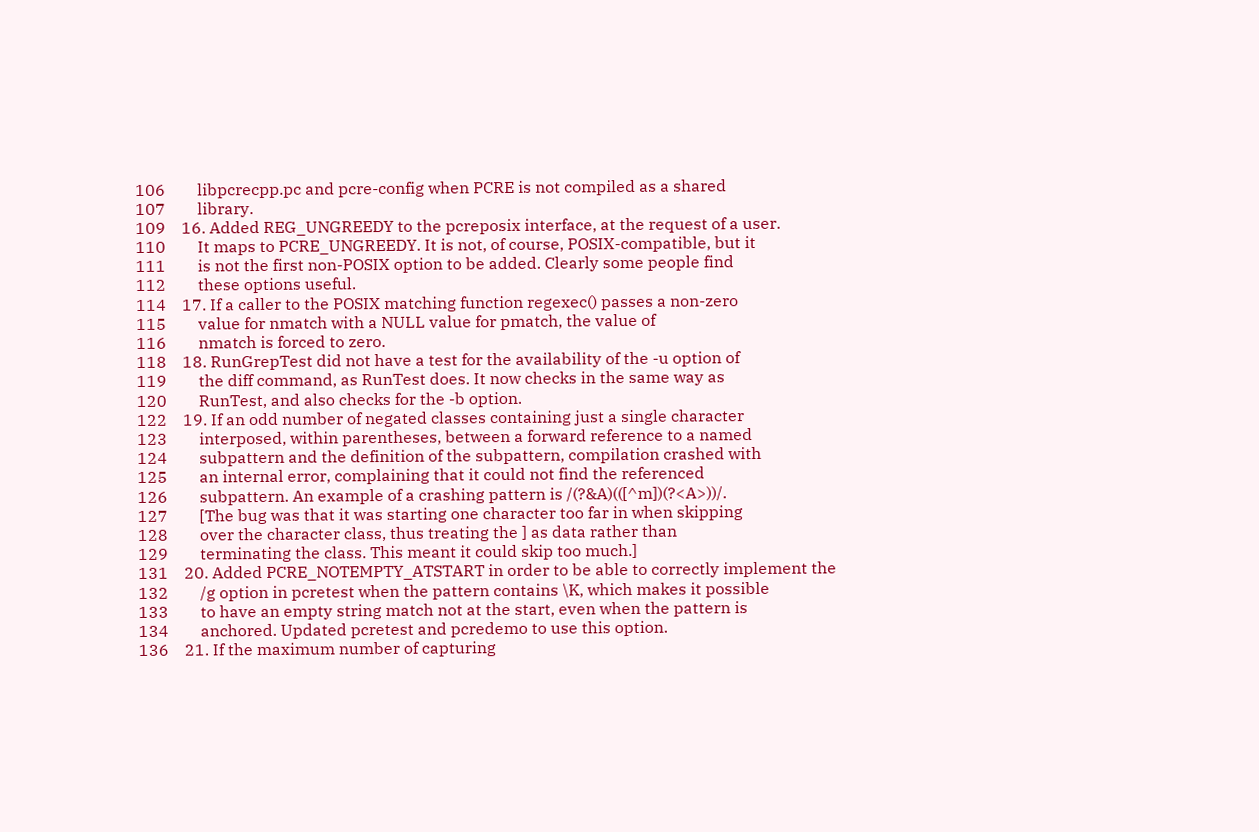106        libpcrecpp.pc and pcre-config when PCRE is not compiled as a shared
107        library.
109    16. Added REG_UNGREEDY to the pcreposix interface, at the request of a user.
110        It maps to PCRE_UNGREEDY. It is not, of course, POSIX-compatible, but it
111        is not the first non-POSIX option to be added. Clearly some people find
112        these options useful.
114    17. If a caller to the POSIX matching function regexec() passes a non-zero
115        value for nmatch with a NULL value for pmatch, the value of
116        nmatch is forced to zero.
118    18. RunGrepTest did not have a test for the availability of the -u option of
119        the diff command, as RunTest does. It now checks in the same way as
120        RunTest, and also checks for the -b option.
122    19. If an odd number of negated classes containing just a single character
123        interposed, within parentheses, between a forward reference to a named
124        subpattern and the definition of the subpattern, compilation crashed with
125        an internal error, complaining that it could not find the referenced
126        subpattern. An example of a crashing pattern is /(?&A)(([^m])(?<A>))/.
127        [The bug was that it was starting one character too far in when skipping
128        over the character class, thus treating the ] as data rather than
129        terminating the class. This meant it could skip too much.]
131    20. Added PCRE_NOTEMPTY_ATSTART in order to be able to correctly implement the
132        /g option in pcretest when the pattern contains \K, which makes it possible
133        to have an empty string match not at the start, even when the pattern is
134        anchored. Updated pcretest and pcredemo to use this option.
136    21. If the maximum number of capturing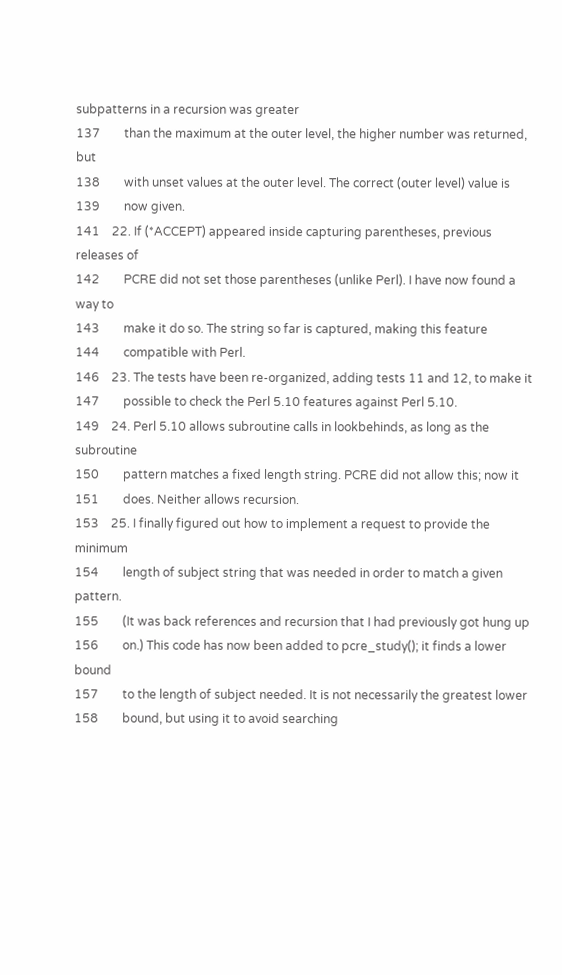subpatterns in a recursion was greater
137        than the maximum at the outer level, the higher number was returned, but
138        with unset values at the outer level. The correct (outer level) value is
139        now given.
141    22. If (*ACCEPT) appeared inside capturing parentheses, previous releases of
142        PCRE did not set those parentheses (unlike Perl). I have now found a way to
143        make it do so. The string so far is captured, making this feature
144        compatible with Perl.
146    23. The tests have been re-organized, adding tests 11 and 12, to make it
147        possible to check the Perl 5.10 features against Perl 5.10.
149    24. Perl 5.10 allows subroutine calls in lookbehinds, as long as the subroutine
150        pattern matches a fixed length string. PCRE did not allow this; now it
151        does. Neither allows recursion.
153    25. I finally figured out how to implement a request to provide the minimum
154        length of subject string that was needed in order to match a given pattern.
155        (It was back references and recursion that I had previously got hung up
156        on.) This code has now been added to pcre_study(); it finds a lower bound
157        to the length of subject needed. It is not necessarily the greatest lower
158        bound, but using it to avoid searching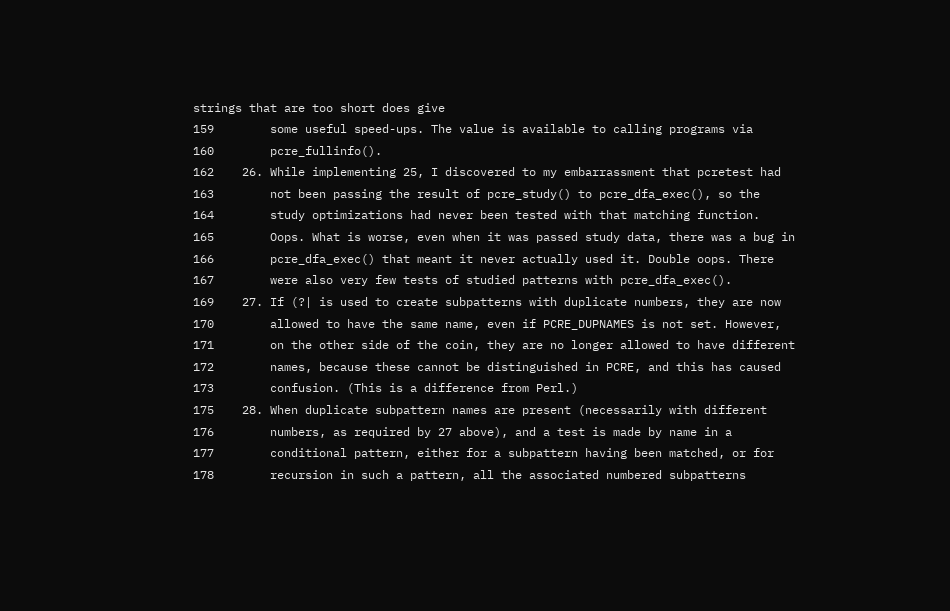strings that are too short does give
159        some useful speed-ups. The value is available to calling programs via
160        pcre_fullinfo().
162    26. While implementing 25, I discovered to my embarrassment that pcretest had
163        not been passing the result of pcre_study() to pcre_dfa_exec(), so the
164        study optimizations had never been tested with that matching function.
165        Oops. What is worse, even when it was passed study data, there was a bug in
166        pcre_dfa_exec() that meant it never actually used it. Double oops. There
167        were also very few tests of studied patterns with pcre_dfa_exec().
169    27. If (?| is used to create subpatterns with duplicate numbers, they are now
170        allowed to have the same name, even if PCRE_DUPNAMES is not set. However,
171        on the other side of the coin, they are no longer allowed to have different
172        names, because these cannot be distinguished in PCRE, and this has caused
173        confusion. (This is a difference from Perl.)
175    28. When duplicate subpattern names are present (necessarily with different
176        numbers, as required by 27 above), and a test is made by name in a
177        conditional pattern, either for a subpattern having been matched, or for
178        recursion in such a pattern, all the associated numbered subpatterns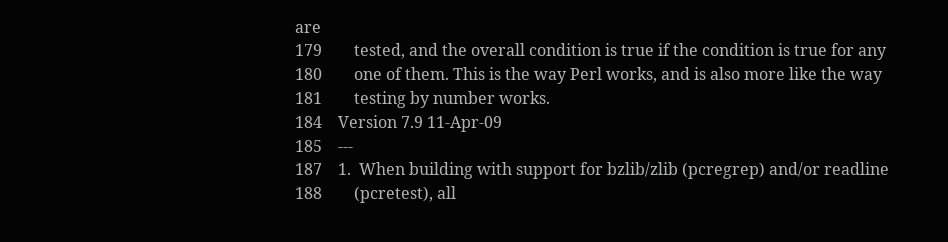are
179        tested, and the overall condition is true if the condition is true for any
180        one of them. This is the way Perl works, and is also more like the way
181        testing by number works.
184    Version 7.9 11-Apr-09
185    ---
187    1.  When building with support for bzlib/zlib (pcregrep) and/or readline
188        (pcretest), all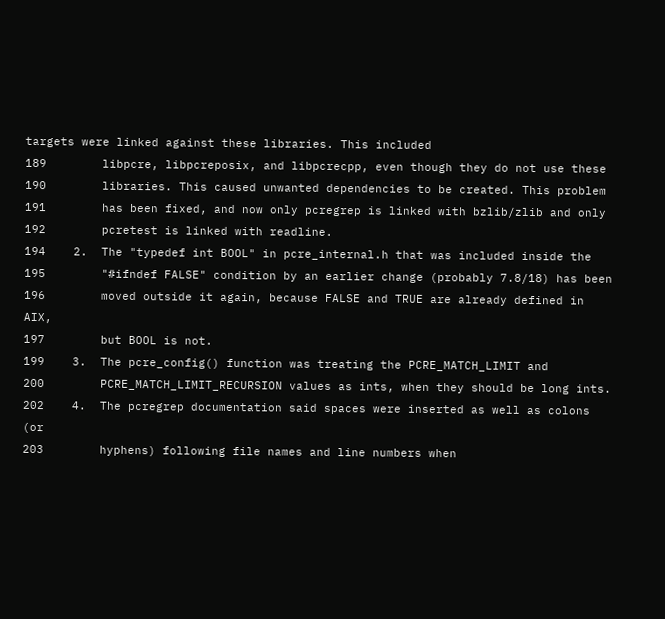targets were linked against these libraries. This included
189        libpcre, libpcreposix, and libpcrecpp, even though they do not use these
190        libraries. This caused unwanted dependencies to be created. This problem
191        has been fixed, and now only pcregrep is linked with bzlib/zlib and only
192        pcretest is linked with readline.
194    2.  The "typedef int BOOL" in pcre_internal.h that was included inside the
195        "#ifndef FALSE" condition by an earlier change (probably 7.8/18) has been
196        moved outside it again, because FALSE and TRUE are already defined in AIX,
197        but BOOL is not.
199    3.  The pcre_config() function was treating the PCRE_MATCH_LIMIT and
200        PCRE_MATCH_LIMIT_RECURSION values as ints, when they should be long ints.
202    4.  The pcregrep documentation said spaces were inserted as well as colons (or
203        hyphens) following file names and line numbers when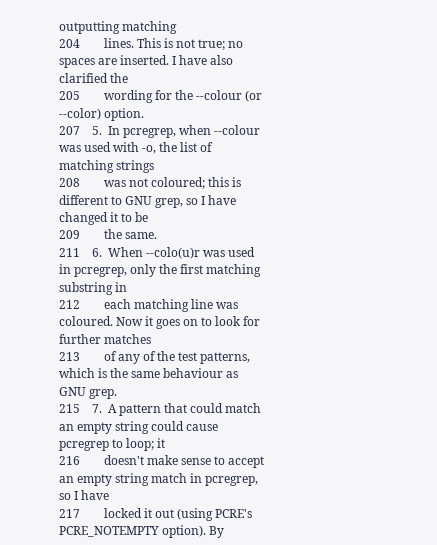outputting matching
204        lines. This is not true; no spaces are inserted. I have also clarified the
205        wording for the --colour (or --color) option.
207    5.  In pcregrep, when --colour was used with -o, the list of matching strings
208        was not coloured; this is different to GNU grep, so I have changed it to be
209        the same.
211    6.  When --colo(u)r was used in pcregrep, only the first matching substring in
212        each matching line was coloured. Now it goes on to look for further matches
213        of any of the test patterns, which is the same behaviour as GNU grep.
215    7.  A pattern that could match an empty string could cause pcregrep to loop; it
216        doesn't make sense to accept an empty string match in pcregrep, so I have
217        locked it out (using PCRE's PCRE_NOTEMPTY option). By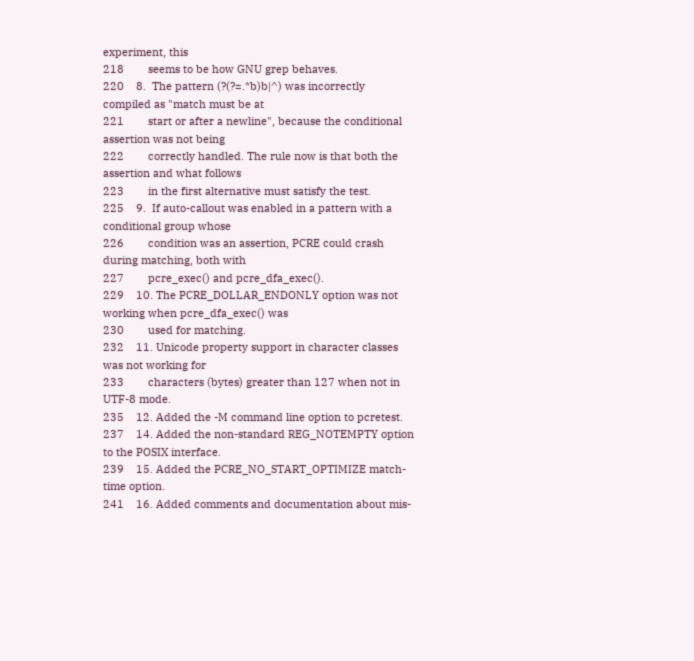experiment, this
218        seems to be how GNU grep behaves.
220    8.  The pattern (?(?=.*b)b|^) was incorrectly compiled as "match must be at
221        start or after a newline", because the conditional assertion was not being
222        correctly handled. The rule now is that both the assertion and what follows
223        in the first alternative must satisfy the test.
225    9.  If auto-callout was enabled in a pattern with a conditional group whose
226        condition was an assertion, PCRE could crash during matching, both with
227        pcre_exec() and pcre_dfa_exec().
229    10. The PCRE_DOLLAR_ENDONLY option was not working when pcre_dfa_exec() was
230        used for matching.
232    11. Unicode property support in character classes was not working for
233        characters (bytes) greater than 127 when not in UTF-8 mode.
235    12. Added the -M command line option to pcretest.
237    14. Added the non-standard REG_NOTEMPTY option to the POSIX interface.
239    15. Added the PCRE_NO_START_OPTIMIZE match-time option.
241    16. Added comments and documentation about mis-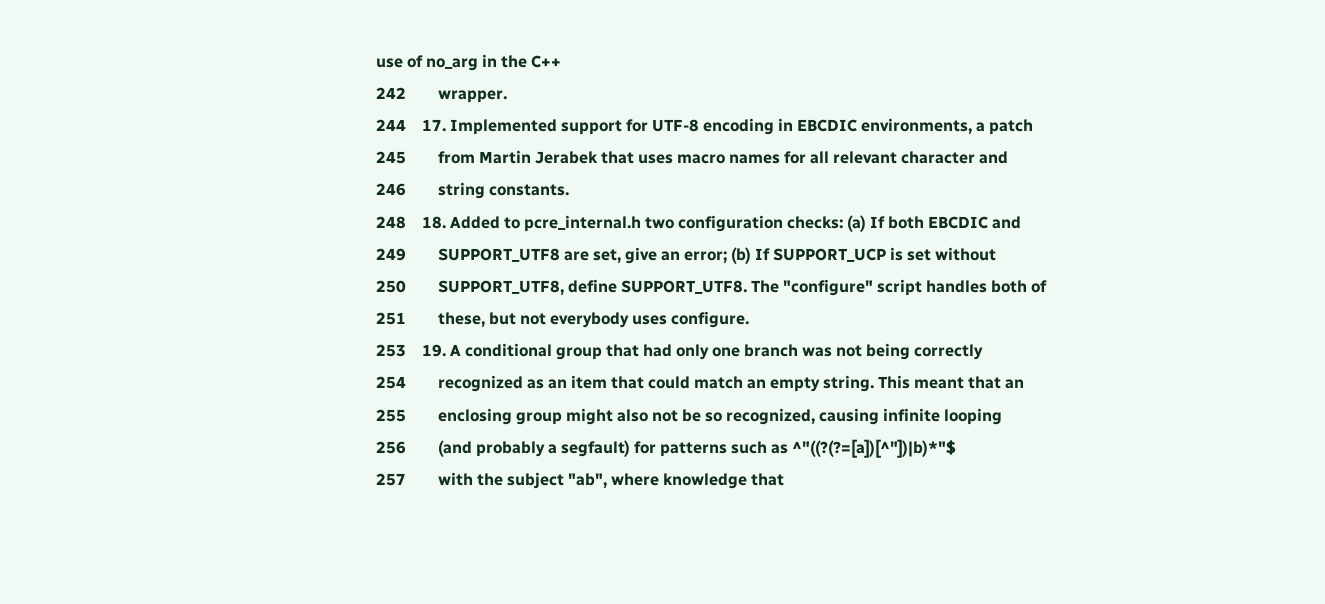use of no_arg in the C++
242        wrapper.
244    17. Implemented support for UTF-8 encoding in EBCDIC environments, a patch
245        from Martin Jerabek that uses macro names for all relevant character and
246        string constants.
248    18. Added to pcre_internal.h two configuration checks: (a) If both EBCDIC and
249        SUPPORT_UTF8 are set, give an error; (b) If SUPPORT_UCP is set without
250        SUPPORT_UTF8, define SUPPORT_UTF8. The "configure" script handles both of
251        these, but not everybody uses configure.
253    19. A conditional group that had only one branch was not being correctly
254        recognized as an item that could match an empty string. This meant that an
255        enclosing group might also not be so recognized, causing infinite looping
256        (and probably a segfault) for patterns such as ^"((?(?=[a])[^"])|b)*"$
257        with the subject "ab", where knowledge that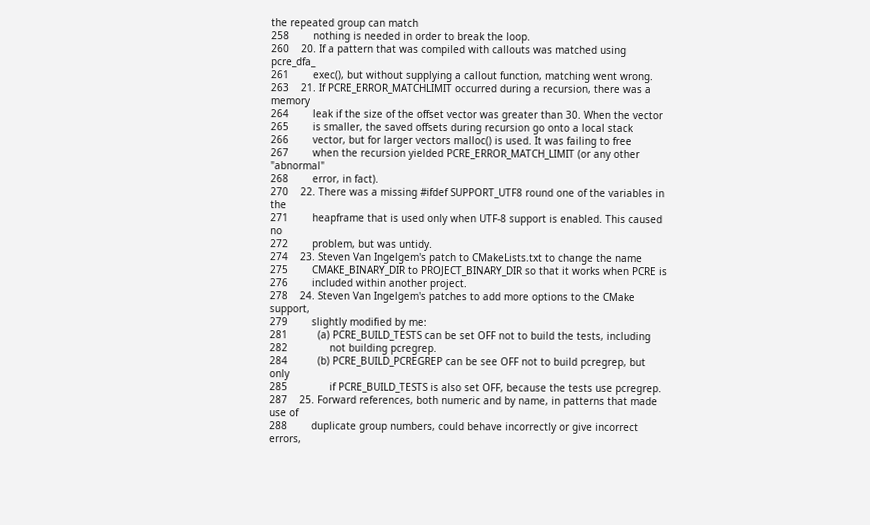the repeated group can match
258        nothing is needed in order to break the loop.
260    20. If a pattern that was compiled with callouts was matched using pcre_dfa_
261        exec(), but without supplying a callout function, matching went wrong.
263    21. If PCRE_ERROR_MATCHLIMIT occurred during a recursion, there was a memory
264        leak if the size of the offset vector was greater than 30. When the vector
265        is smaller, the saved offsets during recursion go onto a local stack
266        vector, but for larger vectors malloc() is used. It was failing to free
267        when the recursion yielded PCRE_ERROR_MATCH_LIMIT (or any other "abnormal"
268        error, in fact).
270    22. There was a missing #ifdef SUPPORT_UTF8 round one of the variables in the
271        heapframe that is used only when UTF-8 support is enabled. This caused no
272        problem, but was untidy.
274    23. Steven Van Ingelgem's patch to CMakeLists.txt to change the name
275        CMAKE_BINARY_DIR to PROJECT_BINARY_DIR so that it works when PCRE is
276        included within another project.
278    24. Steven Van Ingelgem's patches to add more options to the CMake support,
279        slightly modified by me:
281          (a) PCRE_BUILD_TESTS can be set OFF not to build the tests, including
282              not building pcregrep.
284          (b) PCRE_BUILD_PCREGREP can be see OFF not to build pcregrep, but only
285              if PCRE_BUILD_TESTS is also set OFF, because the tests use pcregrep.
287    25. Forward references, both numeric and by name, in patterns that made use of
288        duplicate group numbers, could behave incorrectly or give incorrect errors,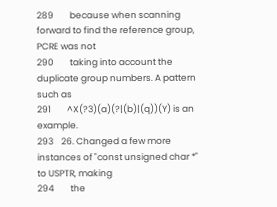289        because when scanning forward to find the reference group, PCRE was not
290        taking into account the duplicate group numbers. A pattern such as
291        ^X(?3)(a)(?|(b)|(q))(Y) is an example.
293    26. Changed a few more instances of "const unsigned char *" to USPTR, making
294        the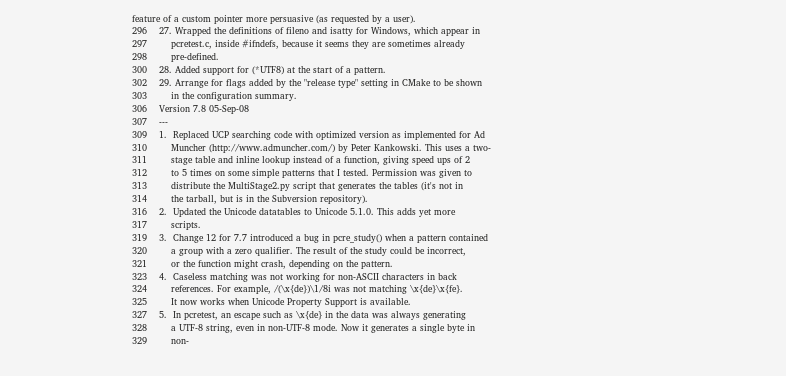feature of a custom pointer more persuasive (as requested by a user).
296    27. Wrapped the definitions of fileno and isatty for Windows, which appear in
297        pcretest.c, inside #ifndefs, because it seems they are sometimes already
298        pre-defined.
300    28. Added support for (*UTF8) at the start of a pattern.
302    29. Arrange for flags added by the "release type" setting in CMake to be shown
303        in the configuration summary.
306    Version 7.8 05-Sep-08
307    ---
309    1.  Replaced UCP searching code with optimized version as implemented for Ad
310        Muncher (http://www.admuncher.com/) by Peter Kankowski. This uses a two-
311        stage table and inline lookup instead of a function, giving speed ups of 2
312        to 5 times on some simple patterns that I tested. Permission was given to
313        distribute the MultiStage2.py script that generates the tables (it's not in
314        the tarball, but is in the Subversion repository).
316    2.  Updated the Unicode datatables to Unicode 5.1.0. This adds yet more
317        scripts.
319    3.  Change 12 for 7.7 introduced a bug in pcre_study() when a pattern contained
320        a group with a zero qualifier. The result of the study could be incorrect,
321        or the function might crash, depending on the pattern.
323    4.  Caseless matching was not working for non-ASCII characters in back
324        references. For example, /(\x{de})\1/8i was not matching \x{de}\x{fe}.
325        It now works when Unicode Property Support is available.
327    5.  In pcretest, an escape such as \x{de} in the data was always generating
328        a UTF-8 string, even in non-UTF-8 mode. Now it generates a single byte in
329        non-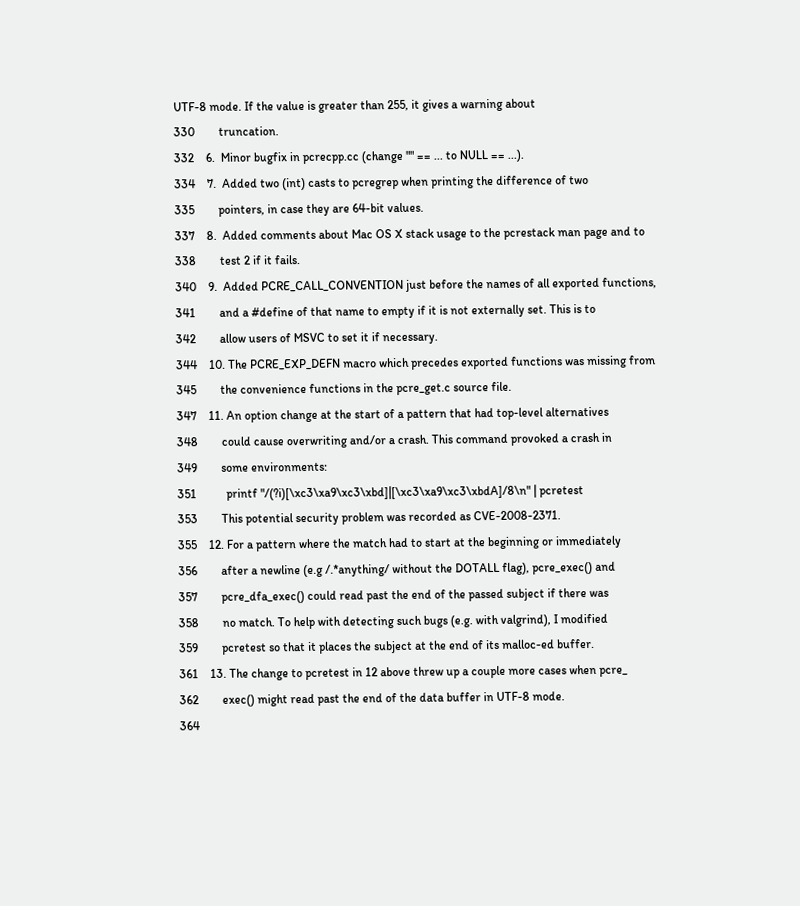UTF-8 mode. If the value is greater than 255, it gives a warning about
330        truncation.
332    6.  Minor bugfix in pcrecpp.cc (change "" == ... to NULL == ...).
334    7.  Added two (int) casts to pcregrep when printing the difference of two
335        pointers, in case they are 64-bit values.
337    8.  Added comments about Mac OS X stack usage to the pcrestack man page and to
338        test 2 if it fails.
340    9.  Added PCRE_CALL_CONVENTION just before the names of all exported functions,
341        and a #define of that name to empty if it is not externally set. This is to
342        allow users of MSVC to set it if necessary.
344    10. The PCRE_EXP_DEFN macro which precedes exported functions was missing from
345        the convenience functions in the pcre_get.c source file.
347    11. An option change at the start of a pattern that had top-level alternatives
348        could cause overwriting and/or a crash. This command provoked a crash in
349        some environments:
351          printf "/(?i)[\xc3\xa9\xc3\xbd]|[\xc3\xa9\xc3\xbdA]/8\n" | pcretest
353        This potential security problem was recorded as CVE-2008-2371.
355    12. For a pattern where the match had to start at the beginning or immediately
356        after a newline (e.g /.*anything/ without the DOTALL flag), pcre_exec() and
357        pcre_dfa_exec() could read past the end of the passed subject if there was
358        no match. To help with detecting such bugs (e.g. with valgrind), I modified
359        pcretest so that it places the subject at the end of its malloc-ed buffer.
361    13. The change to pcretest in 12 above threw up a couple more cases when pcre_
362        exec() might read past the end of the data buffer in UTF-8 mode.
364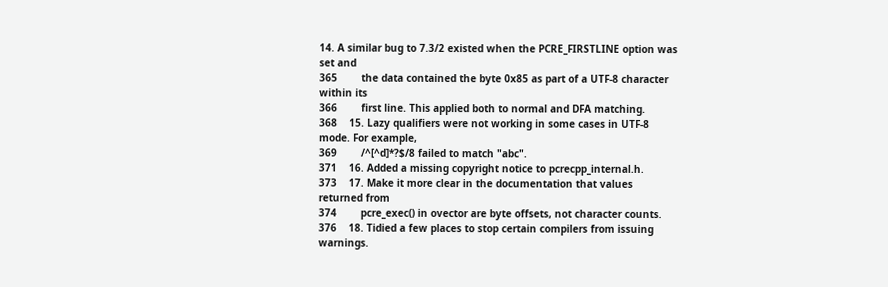14. A similar bug to 7.3/2 existed when the PCRE_FIRSTLINE option was set and
365        the data contained the byte 0x85 as part of a UTF-8 character within its
366        first line. This applied both to normal and DFA matching.
368    15. Lazy qualifiers were not working in some cases in UTF-8 mode. For example,
369        /^[^d]*?$/8 failed to match "abc".
371    16. Added a missing copyright notice to pcrecpp_internal.h.
373    17. Make it more clear in the documentation that values returned from
374        pcre_exec() in ovector are byte offsets, not character counts.
376    18. Tidied a few places to stop certain compilers from issuing warnings.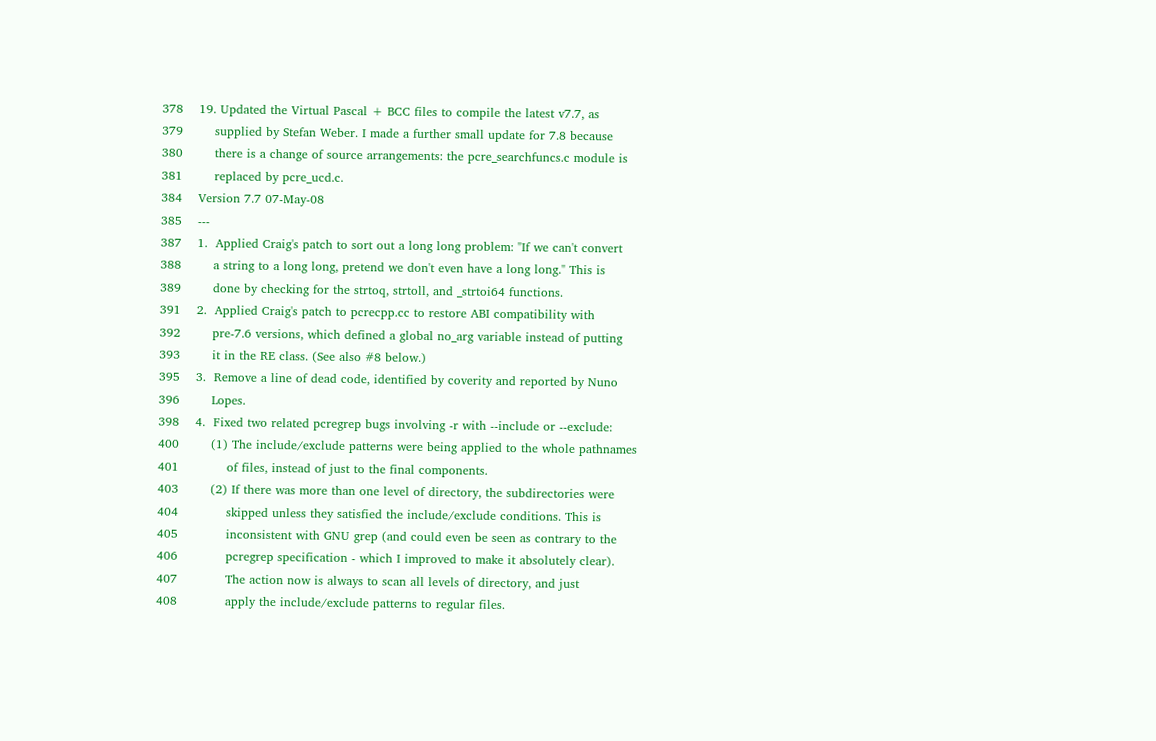378    19. Updated the Virtual Pascal + BCC files to compile the latest v7.7, as
379        supplied by Stefan Weber. I made a further small update for 7.8 because
380        there is a change of source arrangements: the pcre_searchfuncs.c module is
381        replaced by pcre_ucd.c.
384    Version 7.7 07-May-08
385    ---
387    1.  Applied Craig's patch to sort out a long long problem: "If we can't convert
388        a string to a long long, pretend we don't even have a long long." This is
389        done by checking for the strtoq, strtoll, and _strtoi64 functions.
391    2.  Applied Craig's patch to pcrecpp.cc to restore ABI compatibility with
392        pre-7.6 versions, which defined a global no_arg variable instead of putting
393        it in the RE class. (See also #8 below.)
395    3.  Remove a line of dead code, identified by coverity and reported by Nuno
396        Lopes.
398    4.  Fixed two related pcregrep bugs involving -r with --include or --exclude:
400        (1) The include/exclude patterns were being applied to the whole pathnames
401            of files, instead of just to the final components.
403        (2) If there was more than one level of directory, the subdirectories were
404            skipped unless they satisfied the include/exclude conditions. This is
405            inconsistent with GNU grep (and could even be seen as contrary to the
406            pcregrep specification - which I improved to make it absolutely clear).
407            The action now is always to scan all levels of directory, and just
408            apply the include/exclude patterns to regular files.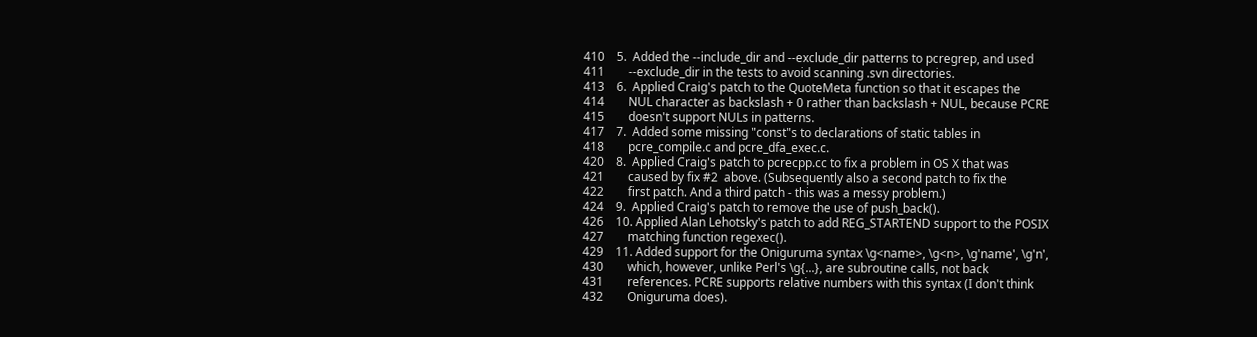410    5.  Added the --include_dir and --exclude_dir patterns to pcregrep, and used
411        --exclude_dir in the tests to avoid scanning .svn directories.
413    6.  Applied Craig's patch to the QuoteMeta function so that it escapes the
414        NUL character as backslash + 0 rather than backslash + NUL, because PCRE
415        doesn't support NULs in patterns.
417    7.  Added some missing "const"s to declarations of static tables in
418        pcre_compile.c and pcre_dfa_exec.c.
420    8.  Applied Craig's patch to pcrecpp.cc to fix a problem in OS X that was
421        caused by fix #2  above. (Subsequently also a second patch to fix the
422        first patch. And a third patch - this was a messy problem.)
424    9.  Applied Craig's patch to remove the use of push_back().
426    10. Applied Alan Lehotsky's patch to add REG_STARTEND support to the POSIX
427        matching function regexec().
429    11. Added support for the Oniguruma syntax \g<name>, \g<n>, \g'name', \g'n',
430        which, however, unlike Perl's \g{...}, are subroutine calls, not back
431        references. PCRE supports relative numbers with this syntax (I don't think
432        Oniguruma does).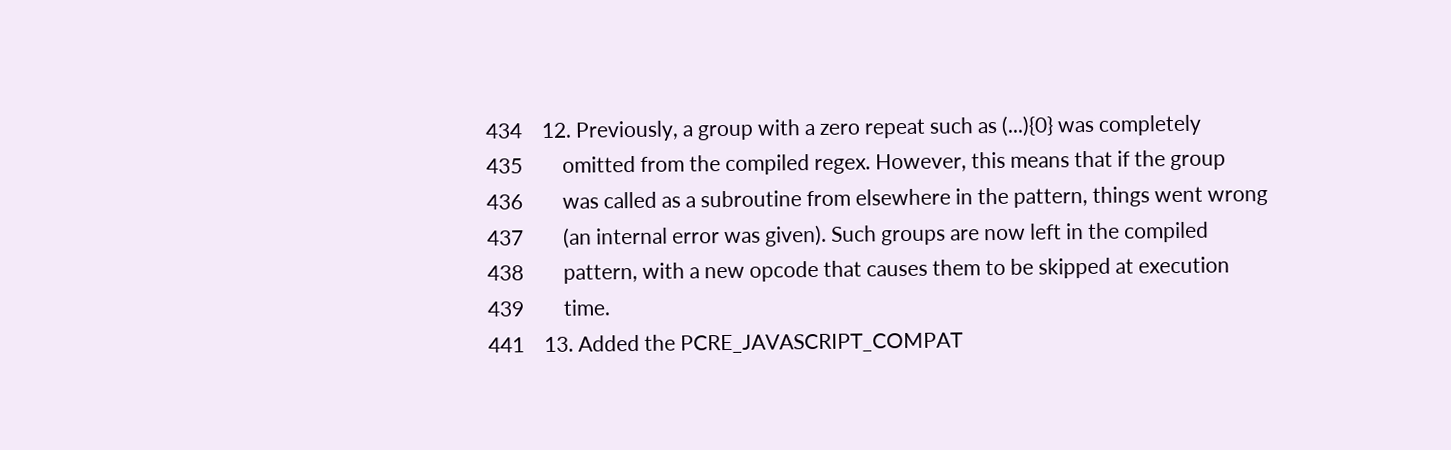434    12. Previously, a group with a zero repeat such as (...){0} was completely
435        omitted from the compiled regex. However, this means that if the group
436        was called as a subroutine from elsewhere in the pattern, things went wrong
437        (an internal error was given). Such groups are now left in the compiled
438        pattern, with a new opcode that causes them to be skipped at execution
439        time.
441    13. Added the PCRE_JAVASCRIPT_COMPAT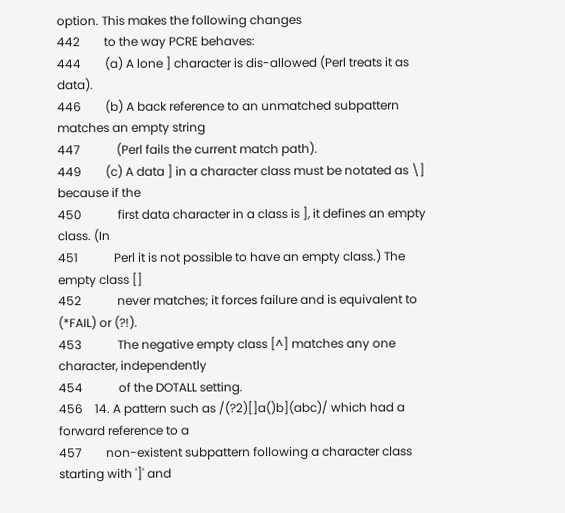option. This makes the following changes
442        to the way PCRE behaves:
444        (a) A lone ] character is dis-allowed (Perl treats it as data).
446        (b) A back reference to an unmatched subpattern matches an empty string
447            (Perl fails the current match path).
449        (c) A data ] in a character class must be notated as \] because if the
450            first data character in a class is ], it defines an empty class. (In
451            Perl it is not possible to have an empty class.) The empty class []
452            never matches; it forces failure and is equivalent to (*FAIL) or (?!).
453            The negative empty class [^] matches any one character, independently
454            of the DOTALL setting.
456    14. A pattern such as /(?2)[]a()b](abc)/ which had a forward reference to a
457        non-existent subpattern following a character class starting with ']' and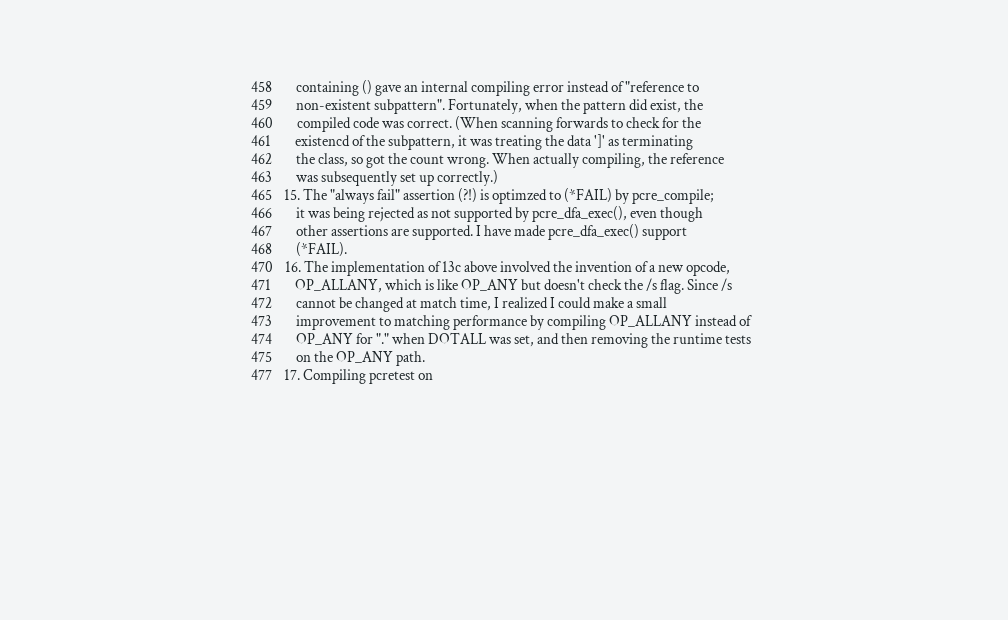458        containing () gave an internal compiling error instead of "reference to
459        non-existent subpattern". Fortunately, when the pattern did exist, the
460        compiled code was correct. (When scanning forwards to check for the
461        existencd of the subpattern, it was treating the data ']' as terminating
462        the class, so got the count wrong. When actually compiling, the reference
463        was subsequently set up correctly.)
465    15. The "always fail" assertion (?!) is optimzed to (*FAIL) by pcre_compile;
466        it was being rejected as not supported by pcre_dfa_exec(), even though
467        other assertions are supported. I have made pcre_dfa_exec() support
468        (*FAIL).
470    16. The implementation of 13c above involved the invention of a new opcode,
471        OP_ALLANY, which is like OP_ANY but doesn't check the /s flag. Since /s
472        cannot be changed at match time, I realized I could make a small
473        improvement to matching performance by compiling OP_ALLANY instead of
474        OP_ANY for "." when DOTALL was set, and then removing the runtime tests
475        on the OP_ANY path.
477    17. Compiling pcretest on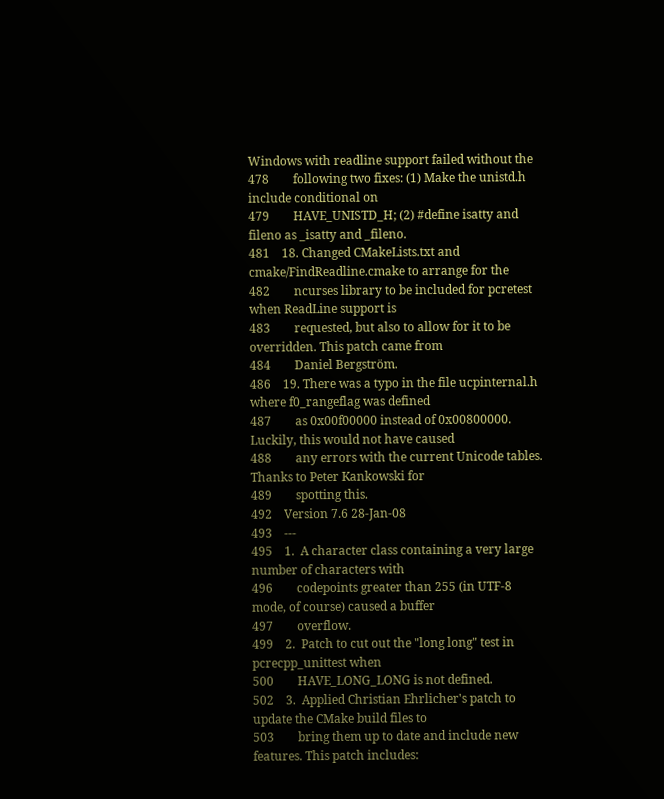Windows with readline support failed without the
478        following two fixes: (1) Make the unistd.h include conditional on
479        HAVE_UNISTD_H; (2) #define isatty and fileno as _isatty and _fileno.
481    18. Changed CMakeLists.txt and cmake/FindReadline.cmake to arrange for the
482        ncurses library to be included for pcretest when ReadLine support is
483        requested, but also to allow for it to be overridden. This patch came from
484        Daniel Bergström.
486    19. There was a typo in the file ucpinternal.h where f0_rangeflag was defined
487        as 0x00f00000 instead of 0x00800000. Luckily, this would not have caused
488        any errors with the current Unicode tables. Thanks to Peter Kankowski for
489        spotting this.
492    Version 7.6 28-Jan-08
493    ---
495    1.  A character class containing a very large number of characters with
496        codepoints greater than 255 (in UTF-8 mode, of course) caused a buffer
497        overflow.
499    2.  Patch to cut out the "long long" test in pcrecpp_unittest when
500        HAVE_LONG_LONG is not defined.
502    3.  Applied Christian Ehrlicher's patch to update the CMake build files to
503        bring them up to date and include new features. This patch includes: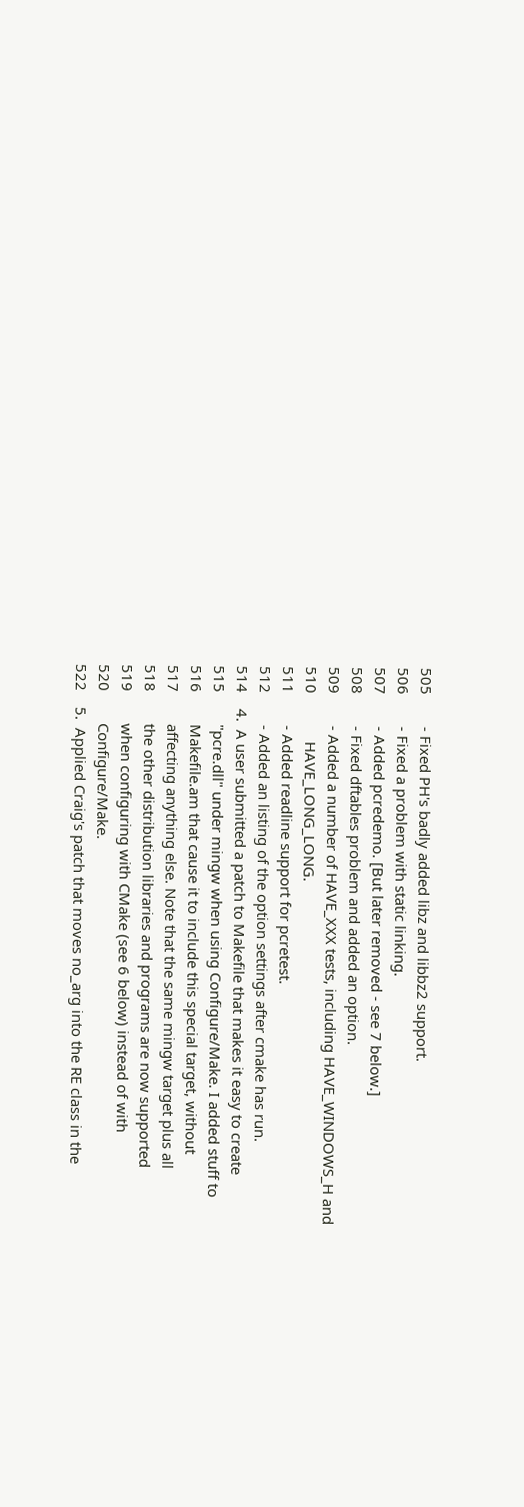505        - Fixed PH's badly added libz and libbz2 support.
506        - Fixed a problem with static linking.
507        - Added pcredemo. [But later removed - see 7 below.]
508        - Fixed dftables problem and added an option.
509        - Added a number of HAVE_XXX tests, including HAVE_WINDOWS_H and
510            HAVE_LONG_LONG.
511        - Added readline support for pcretest.
512        - Added an listing of the option settings after cmake has run.
514    4.  A user submitted a patch to Makefile that makes it easy to create
515        "pcre.dll" under mingw when using Configure/Make. I added stuff to
516        Makefile.am that cause it to include this special target, without
517        affecting anything else. Note that the same mingw target plus all
518        the other distribution libraries and programs are now supported
519        when configuring with CMake (see 6 below) instead of with
520        Configure/Make.
522    5.  Applied Craig's patch that moves no_arg into the RE class in the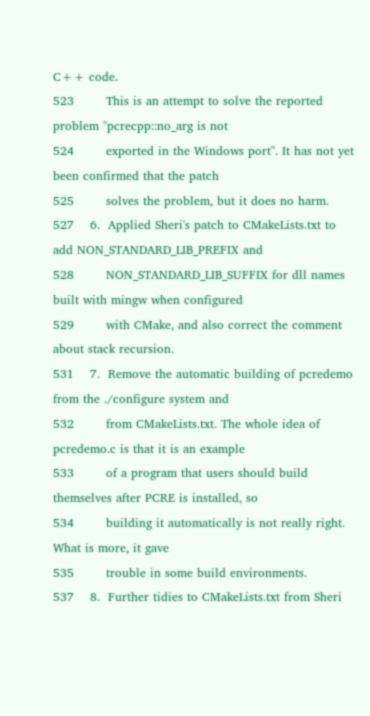C++ code.
523        This is an attempt to solve the reported problem "pcrecpp::no_arg is not
524        exported in the Windows port". It has not yet been confirmed that the patch
525        solves the problem, but it does no harm.
527    6.  Applied Sheri's patch to CMakeLists.txt to add NON_STANDARD_LIB_PREFIX and
528        NON_STANDARD_LIB_SUFFIX for dll names built with mingw when configured
529        with CMake, and also correct the comment about stack recursion.
531    7.  Remove the automatic building of pcredemo from the ./configure system and
532        from CMakeLists.txt. The whole idea of pcredemo.c is that it is an example
533        of a program that users should build themselves after PCRE is installed, so
534        building it automatically is not really right. What is more, it gave
535        trouble in some build environments.
537    8.  Further tidies to CMakeLists.txt from Sheri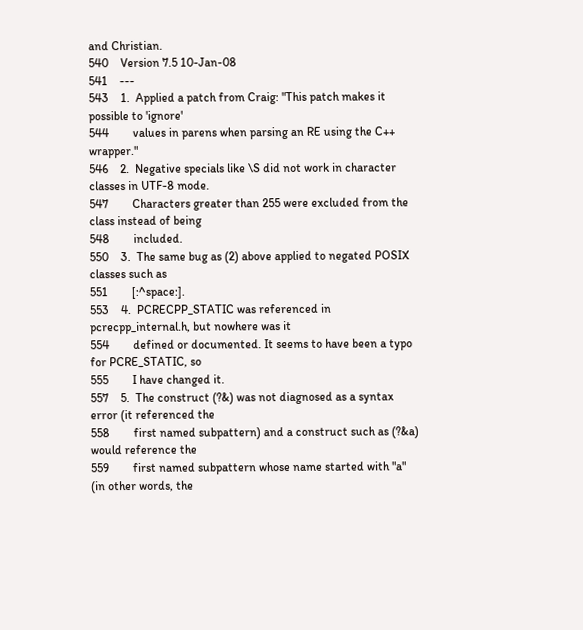and Christian.
540    Version 7.5 10-Jan-08
541    ---
543    1.  Applied a patch from Craig: "This patch makes it possible to 'ignore'
544        values in parens when parsing an RE using the C++ wrapper."
546    2.  Negative specials like \S did not work in character classes in UTF-8 mode.
547        Characters greater than 255 were excluded from the class instead of being
548        included.
550    3.  The same bug as (2) above applied to negated POSIX classes such as
551        [:^space:].
553    4.  PCRECPP_STATIC was referenced in pcrecpp_internal.h, but nowhere was it
554        defined or documented. It seems to have been a typo for PCRE_STATIC, so
555        I have changed it.
557    5.  The construct (?&) was not diagnosed as a syntax error (it referenced the
558        first named subpattern) and a construct such as (?&a) would reference the
559        first named subpattern whose name started with "a" (in other words, the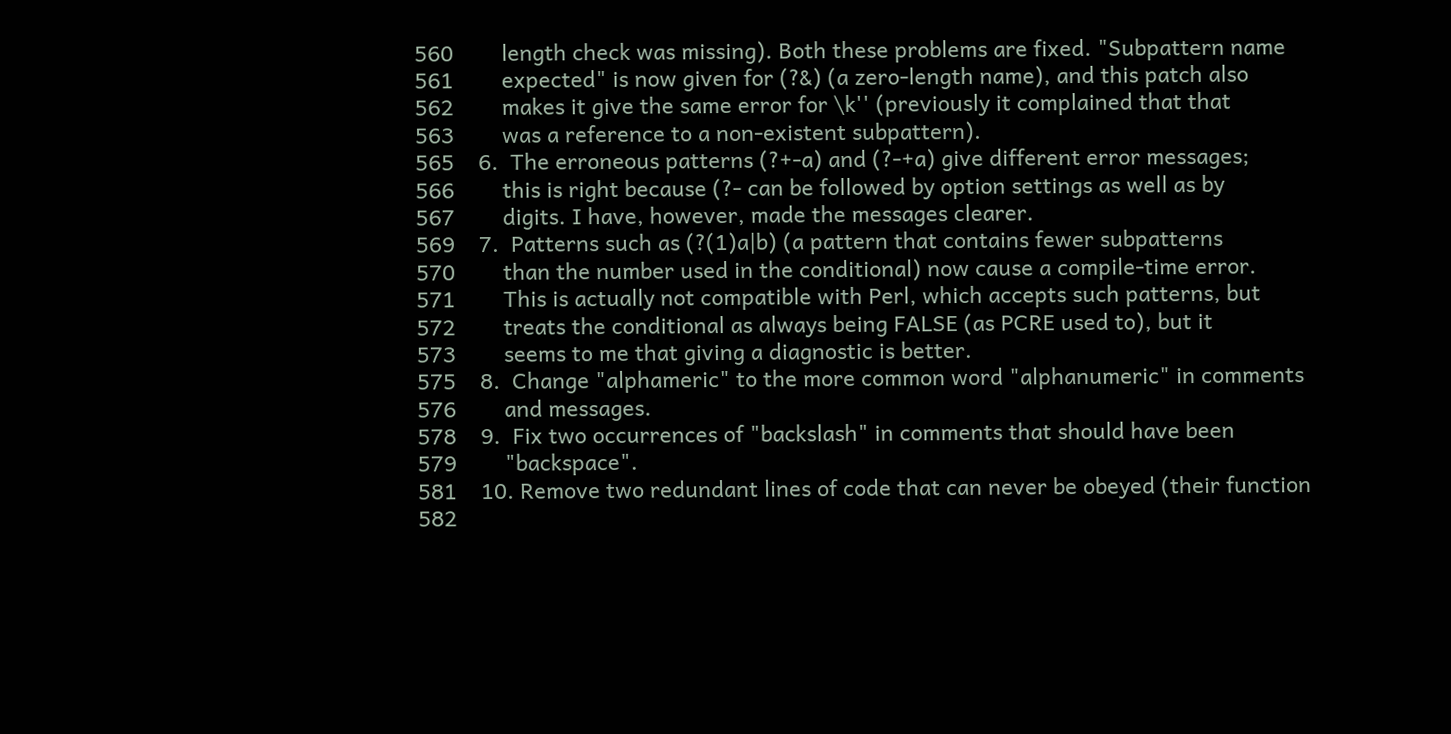560        length check was missing). Both these problems are fixed. "Subpattern name
561        expected" is now given for (?&) (a zero-length name), and this patch also
562        makes it give the same error for \k'' (previously it complained that that
563        was a reference to a non-existent subpattern).
565    6.  The erroneous patterns (?+-a) and (?-+a) give different error messages;
566        this is right because (?- can be followed by option settings as well as by
567        digits. I have, however, made the messages clearer.
569    7.  Patterns such as (?(1)a|b) (a pattern that contains fewer subpatterns
570        than the number used in the conditional) now cause a compile-time error.
571        This is actually not compatible with Perl, which accepts such patterns, but
572        treats the conditional as always being FALSE (as PCRE used to), but it
573        seems to me that giving a diagnostic is better.
575    8.  Change "alphameric" to the more common word "alphanumeric" in comments
576        and messages.
578    9.  Fix two occurrences of "backslash" in comments that should have been
579        "backspace".
581    10. Remove two redundant lines of code that can never be obeyed (their function
582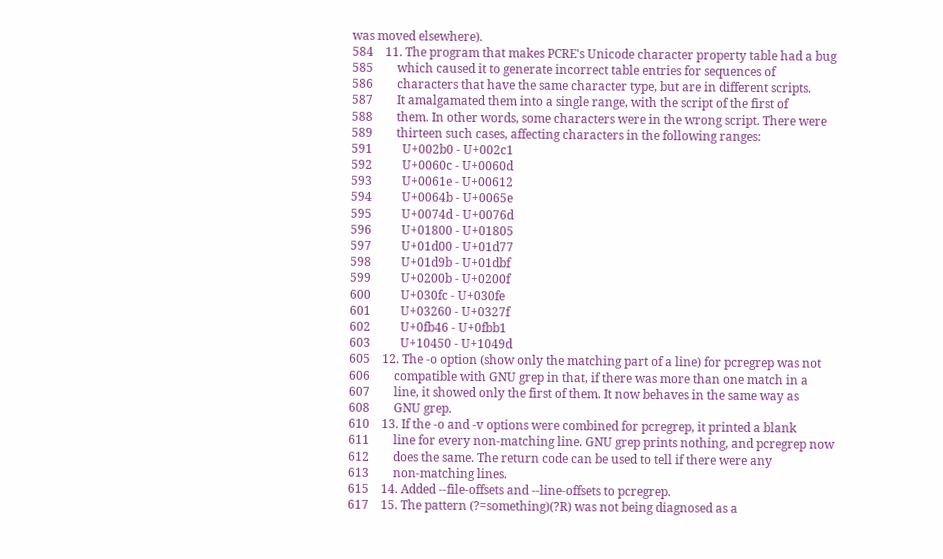was moved elsewhere).
584    11. The program that makes PCRE's Unicode character property table had a bug
585        which caused it to generate incorrect table entries for sequences of
586        characters that have the same character type, but are in different scripts.
587        It amalgamated them into a single range, with the script of the first of
588        them. In other words, some characters were in the wrong script. There were
589        thirteen such cases, affecting characters in the following ranges:
591          U+002b0 - U+002c1
592          U+0060c - U+0060d
593          U+0061e - U+00612
594          U+0064b - U+0065e
595          U+0074d - U+0076d
596          U+01800 - U+01805
597          U+01d00 - U+01d77
598          U+01d9b - U+01dbf
599          U+0200b - U+0200f
600          U+030fc - U+030fe
601          U+03260 - U+0327f
602          U+0fb46 - U+0fbb1
603          U+10450 - U+1049d
605    12. The -o option (show only the matching part of a line) for pcregrep was not
606        compatible with GNU grep in that, if there was more than one match in a
607        line, it showed only the first of them. It now behaves in the same way as
608        GNU grep.
610    13. If the -o and -v options were combined for pcregrep, it printed a blank
611        line for every non-matching line. GNU grep prints nothing, and pcregrep now
612        does the same. The return code can be used to tell if there were any
613        non-matching lines.
615    14. Added --file-offsets and --line-offsets to pcregrep.
617    15. The pattern (?=something)(?R) was not being diagnosed as a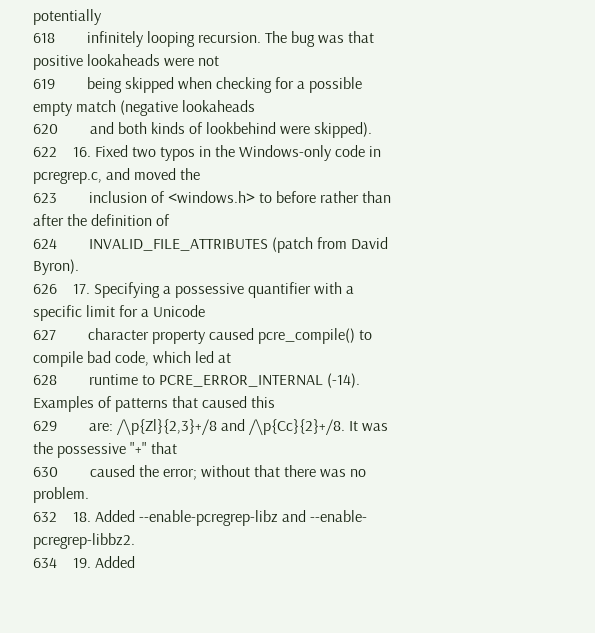potentially
618        infinitely looping recursion. The bug was that positive lookaheads were not
619        being skipped when checking for a possible empty match (negative lookaheads
620        and both kinds of lookbehind were skipped).
622    16. Fixed two typos in the Windows-only code in pcregrep.c, and moved the
623        inclusion of <windows.h> to before rather than after the definition of
624        INVALID_FILE_ATTRIBUTES (patch from David Byron).
626    17. Specifying a possessive quantifier with a specific limit for a Unicode
627        character property caused pcre_compile() to compile bad code, which led at
628        runtime to PCRE_ERROR_INTERNAL (-14). Examples of patterns that caused this
629        are: /\p{Zl}{2,3}+/8 and /\p{Cc}{2}+/8. It was the possessive "+" that
630        caused the error; without that there was no problem.
632    18. Added --enable-pcregrep-libz and --enable-pcregrep-libbz2.
634    19. Added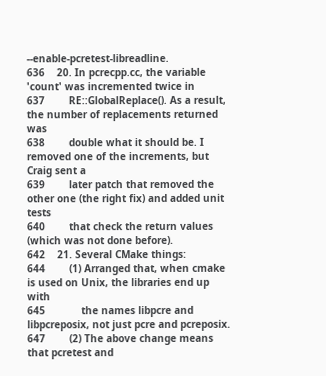--enable-pcretest-libreadline.
636    20. In pcrecpp.cc, the variable 'count' was incremented twice in
637        RE::GlobalReplace(). As a result, the number of replacements returned was
638        double what it should be. I removed one of the increments, but Craig sent a
639        later patch that removed the other one (the right fix) and added unit tests
640        that check the return values (which was not done before).
642    21. Several CMake things:
644        (1) Arranged that, when cmake is used on Unix, the libraries end up with
645            the names libpcre and libpcreposix, not just pcre and pcreposix.
647        (2) The above change means that pcretest and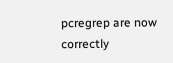pcregrep are now correctly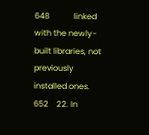648            linked with the newly-built libraries, not previously installed ones.
652    22. In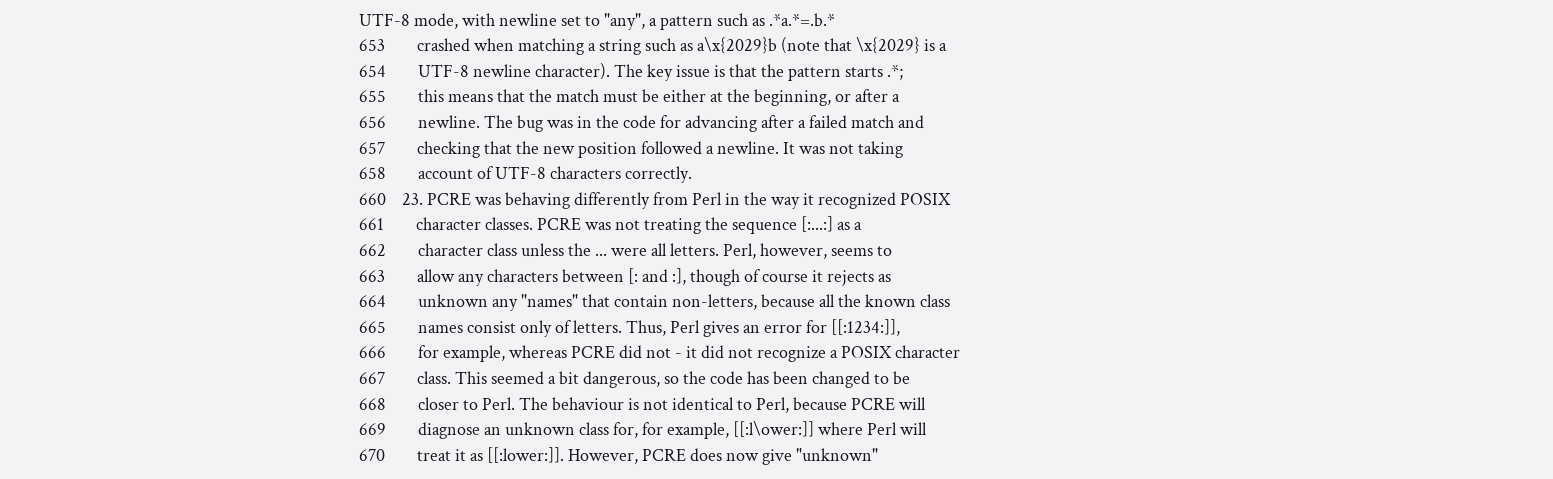UTF-8 mode, with newline set to "any", a pattern such as .*a.*=.b.*
653        crashed when matching a string such as a\x{2029}b (note that \x{2029} is a
654        UTF-8 newline character). The key issue is that the pattern starts .*;
655        this means that the match must be either at the beginning, or after a
656        newline. The bug was in the code for advancing after a failed match and
657        checking that the new position followed a newline. It was not taking
658        account of UTF-8 characters correctly.
660    23. PCRE was behaving differently from Perl in the way it recognized POSIX
661        character classes. PCRE was not treating the sequence [:...:] as a
662        character class unless the ... were all letters. Perl, however, seems to
663        allow any characters between [: and :], though of course it rejects as
664        unknown any "names" that contain non-letters, because all the known class
665        names consist only of letters. Thus, Perl gives an error for [[:1234:]],
666        for example, whereas PCRE did not - it did not recognize a POSIX character
667        class. This seemed a bit dangerous, so the code has been changed to be
668        closer to Perl. The behaviour is not identical to Perl, because PCRE will
669        diagnose an unknown class for, for example, [[:l\ower:]] where Perl will
670        treat it as [[:lower:]]. However, PCRE does now give "unknown"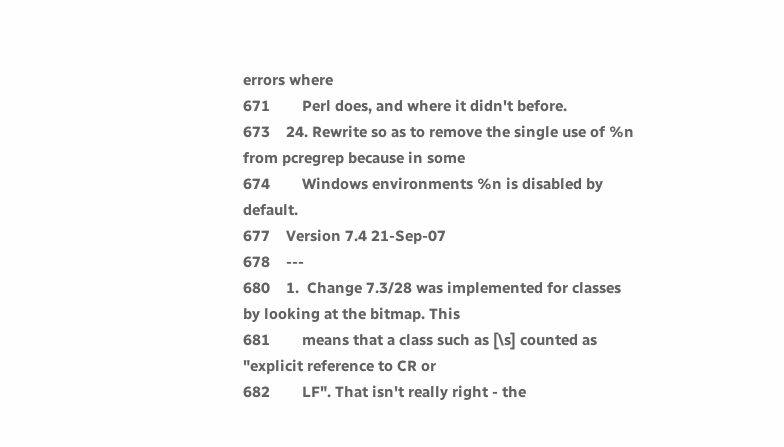errors where
671        Perl does, and where it didn't before.
673    24. Rewrite so as to remove the single use of %n from pcregrep because in some
674        Windows environments %n is disabled by default.
677    Version 7.4 21-Sep-07
678    ---
680    1.  Change 7.3/28 was implemented for classes by looking at the bitmap. This
681        means that a class such as [\s] counted as "explicit reference to CR or
682        LF". That isn't really right - the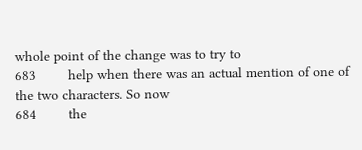whole point of the change was to try to
683        help when there was an actual mention of one of the two characters. So now
684        the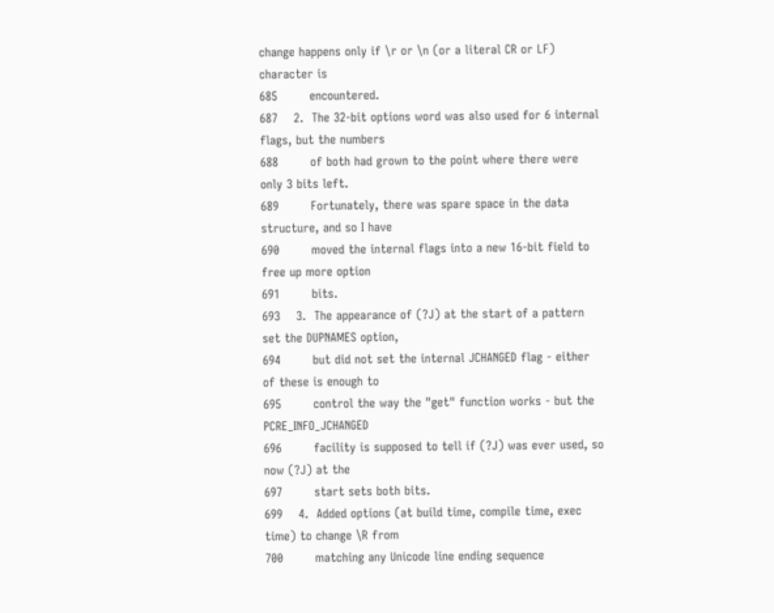change happens only if \r or \n (or a literal CR or LF) character is
685        encountered.
687    2.  The 32-bit options word was also used for 6 internal flags, but the numbers
688        of both had grown to the point where there were only 3 bits left.
689        Fortunately, there was spare space in the data structure, and so I have
690        moved the internal flags into a new 16-bit field to free up more option
691        bits.
693    3.  The appearance of (?J) at the start of a pattern set the DUPNAMES option,
694        but did not set the internal JCHANGED flag - either of these is enough to
695        control the way the "get" function works - but the PCRE_INFO_JCHANGED
696        facility is supposed to tell if (?J) was ever used, so now (?J) at the
697        start sets both bits.
699    4.  Added options (at build time, compile time, exec time) to change \R from
700        matching any Unicode line ending sequence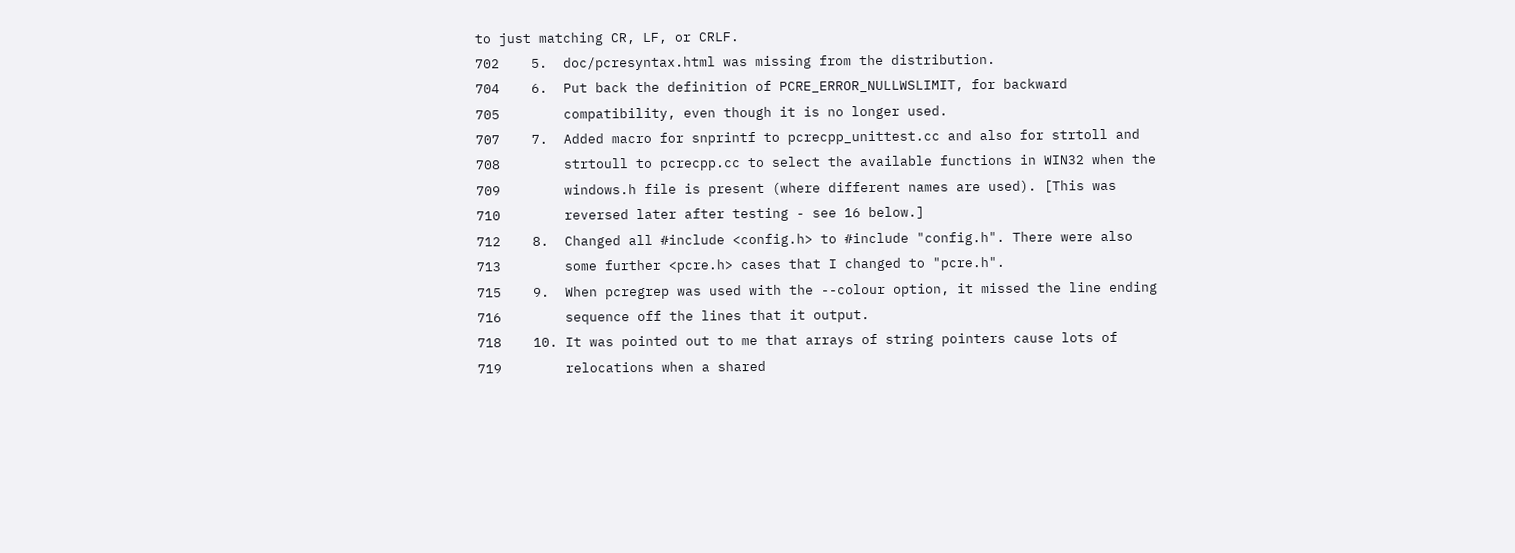to just matching CR, LF, or CRLF.
702    5.  doc/pcresyntax.html was missing from the distribution.
704    6.  Put back the definition of PCRE_ERROR_NULLWSLIMIT, for backward
705        compatibility, even though it is no longer used.
707    7.  Added macro for snprintf to pcrecpp_unittest.cc and also for strtoll and
708        strtoull to pcrecpp.cc to select the available functions in WIN32 when the
709        windows.h file is present (where different names are used). [This was
710        reversed later after testing - see 16 below.]
712    8.  Changed all #include <config.h> to #include "config.h". There were also
713        some further <pcre.h> cases that I changed to "pcre.h".
715    9.  When pcregrep was used with the --colour option, it missed the line ending
716        sequence off the lines that it output.
718    10. It was pointed out to me that arrays of string pointers cause lots of
719        relocations when a shared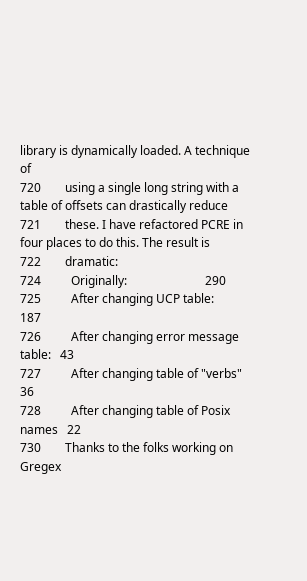library is dynamically loaded. A technique of
720        using a single long string with a table of offsets can drastically reduce
721        these. I have refactored PCRE in four places to do this. The result is
722        dramatic:
724          Originally:                          290
725          After changing UCP table:            187
726          After changing error message table:   43
727          After changing table of "verbs"       36
728          After changing table of Posix names   22
730        Thanks to the folks working on Gregex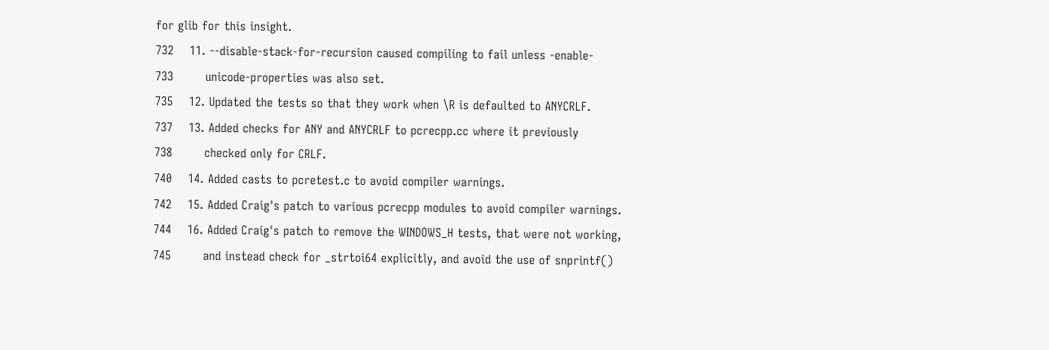for glib for this insight.
732    11. --disable-stack-for-recursion caused compiling to fail unless -enable-
733        unicode-properties was also set.
735    12. Updated the tests so that they work when \R is defaulted to ANYCRLF.
737    13. Added checks for ANY and ANYCRLF to pcrecpp.cc where it previously
738        checked only for CRLF.
740    14. Added casts to pcretest.c to avoid compiler warnings.
742    15. Added Craig's patch to various pcrecpp modules to avoid compiler warnings.
744    16. Added Craig's patch to remove the WINDOWS_H tests, that were not working,
745        and instead check for _strtoi64 explicitly, and avoid the use of snprintf()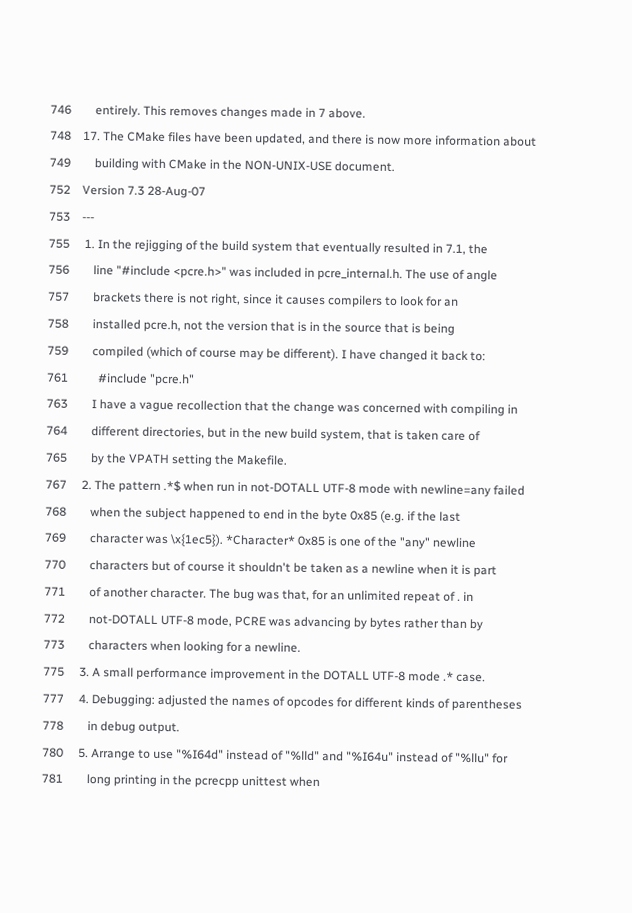746        entirely. This removes changes made in 7 above.
748    17. The CMake files have been updated, and there is now more information about
749        building with CMake in the NON-UNIX-USE document.
752    Version 7.3 28-Aug-07
753    ---
755     1. In the rejigging of the build system that eventually resulted in 7.1, the
756        line "#include <pcre.h>" was included in pcre_internal.h. The use of angle
757        brackets there is not right, since it causes compilers to look for an
758        installed pcre.h, not the version that is in the source that is being
759        compiled (which of course may be different). I have changed it back to:
761          #include "pcre.h"
763        I have a vague recollection that the change was concerned with compiling in
764        different directories, but in the new build system, that is taken care of
765        by the VPATH setting the Makefile.
767     2. The pattern .*$ when run in not-DOTALL UTF-8 mode with newline=any failed
768        when the subject happened to end in the byte 0x85 (e.g. if the last
769        character was \x{1ec5}). *Character* 0x85 is one of the "any" newline
770        characters but of course it shouldn't be taken as a newline when it is part
771        of another character. The bug was that, for an unlimited repeat of . in
772        not-DOTALL UTF-8 mode, PCRE was advancing by bytes rather than by
773        characters when looking for a newline.
775     3. A small performance improvement in the DOTALL UTF-8 mode .* case.
777     4. Debugging: adjusted the names of opcodes for different kinds of parentheses
778        in debug output.
780     5. Arrange to use "%I64d" instead of "%lld" and "%I64u" instead of "%llu" for
781        long printing in the pcrecpp unittest when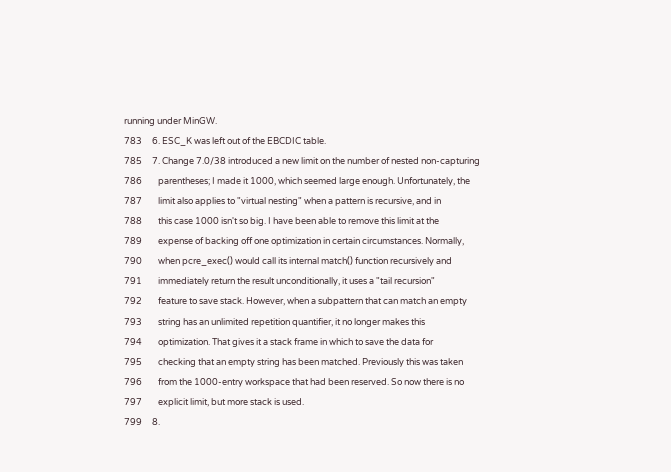running under MinGW.
783     6. ESC_K was left out of the EBCDIC table.
785     7. Change 7.0/38 introduced a new limit on the number of nested non-capturing
786        parentheses; I made it 1000, which seemed large enough. Unfortunately, the
787        limit also applies to "virtual nesting" when a pattern is recursive, and in
788        this case 1000 isn't so big. I have been able to remove this limit at the
789        expense of backing off one optimization in certain circumstances. Normally,
790        when pcre_exec() would call its internal match() function recursively and
791        immediately return the result unconditionally, it uses a "tail recursion"
792        feature to save stack. However, when a subpattern that can match an empty
793        string has an unlimited repetition quantifier, it no longer makes this
794        optimization. That gives it a stack frame in which to save the data for
795        checking that an empty string has been matched. Previously this was taken
796        from the 1000-entry workspace that had been reserved. So now there is no
797        explicit limit, but more stack is used.
799     8.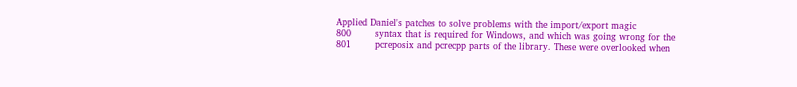Applied Daniel's patches to solve problems with the import/export magic
800        syntax that is required for Windows, and which was going wrong for the
801        pcreposix and pcrecpp parts of the library. These were overlooked when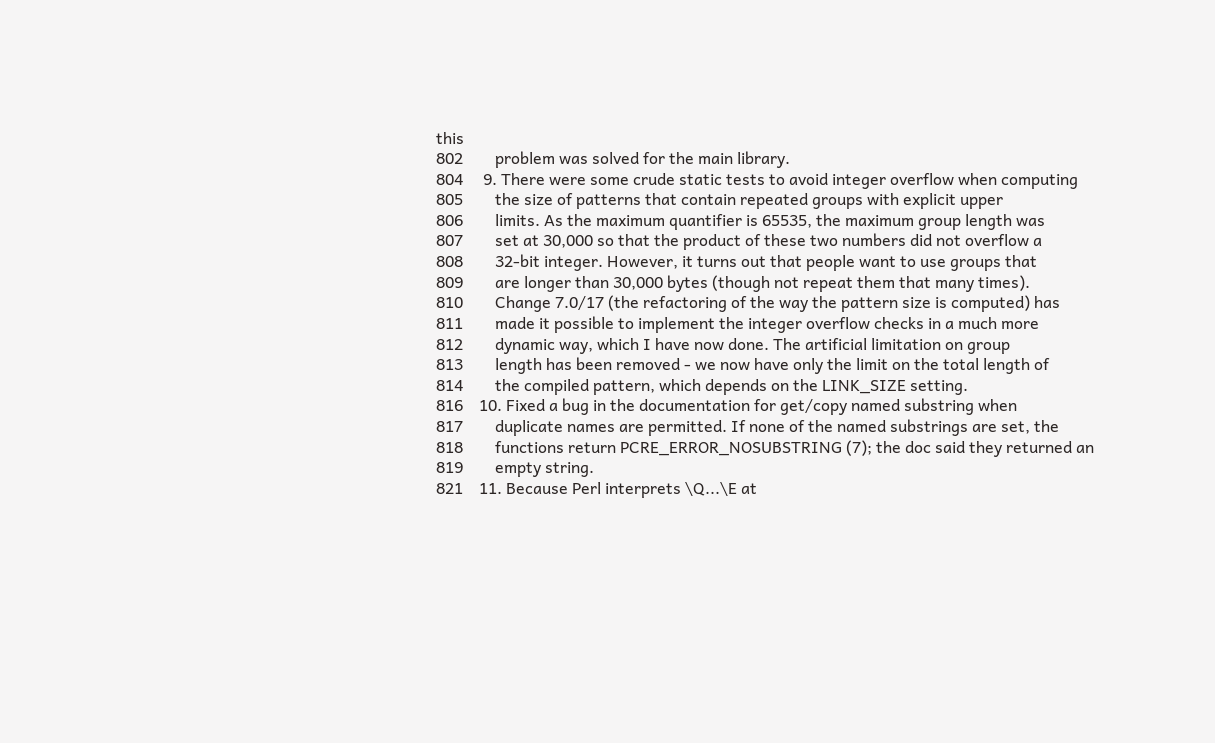this
802        problem was solved for the main library.
804     9. There were some crude static tests to avoid integer overflow when computing
805        the size of patterns that contain repeated groups with explicit upper
806        limits. As the maximum quantifier is 65535, the maximum group length was
807        set at 30,000 so that the product of these two numbers did not overflow a
808        32-bit integer. However, it turns out that people want to use groups that
809        are longer than 30,000 bytes (though not repeat them that many times).
810        Change 7.0/17 (the refactoring of the way the pattern size is computed) has
811        made it possible to implement the integer overflow checks in a much more
812        dynamic way, which I have now done. The artificial limitation on group
813        length has been removed - we now have only the limit on the total length of
814        the compiled pattern, which depends on the LINK_SIZE setting.
816    10. Fixed a bug in the documentation for get/copy named substring when
817        duplicate names are permitted. If none of the named substrings are set, the
818        functions return PCRE_ERROR_NOSUBSTRING (7); the doc said they returned an
819        empty string.
821    11. Because Perl interprets \Q...\E at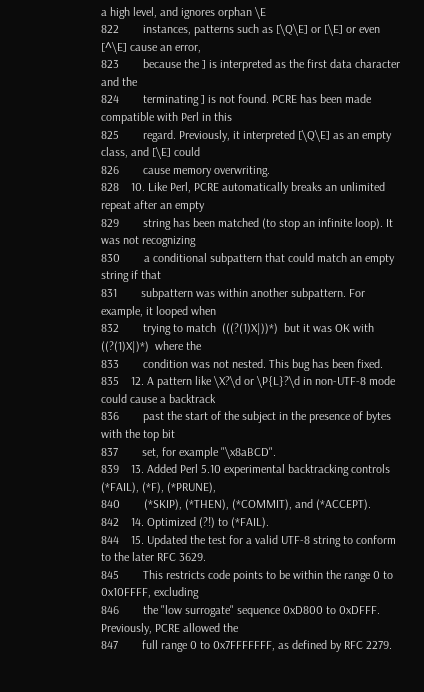a high level, and ignores orphan \E
822        instances, patterns such as [\Q\E] or [\E] or even [^\E] cause an error,
823        because the ] is interpreted as the first data character and the
824        terminating ] is not found. PCRE has been made compatible with Perl in this
825        regard. Previously, it interpreted [\Q\E] as an empty class, and [\E] could
826        cause memory overwriting.
828    10. Like Perl, PCRE automatically breaks an unlimited repeat after an empty
829        string has been matched (to stop an infinite loop). It was not recognizing
830        a conditional subpattern that could match an empty string if that
831        subpattern was within another subpattern. For example, it looped when
832        trying to match  (((?(1)X|))*)  but it was OK with  ((?(1)X|)*)  where the
833        condition was not nested. This bug has been fixed.
835    12. A pattern like \X?\d or \P{L}?\d in non-UTF-8 mode could cause a backtrack
836        past the start of the subject in the presence of bytes with the top bit
837        set, for example "\x8aBCD".
839    13. Added Perl 5.10 experimental backtracking controls (*FAIL), (*F), (*PRUNE),
840        (*SKIP), (*THEN), (*COMMIT), and (*ACCEPT).
842    14. Optimized (?!) to (*FAIL).
844    15. Updated the test for a valid UTF-8 string to conform to the later RFC 3629.
845        This restricts code points to be within the range 0 to 0x10FFFF, excluding
846        the "low surrogate" sequence 0xD800 to 0xDFFF. Previously, PCRE allowed the
847        full range 0 to 0x7FFFFFFF, as defined by RFC 2279.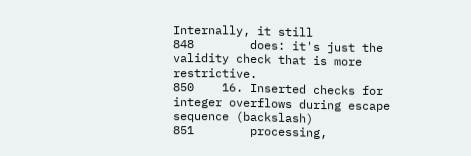Internally, it still
848        does: it's just the validity check that is more restrictive.
850    16. Inserted checks for integer overflows during escape sequence (backslash)
851        processing,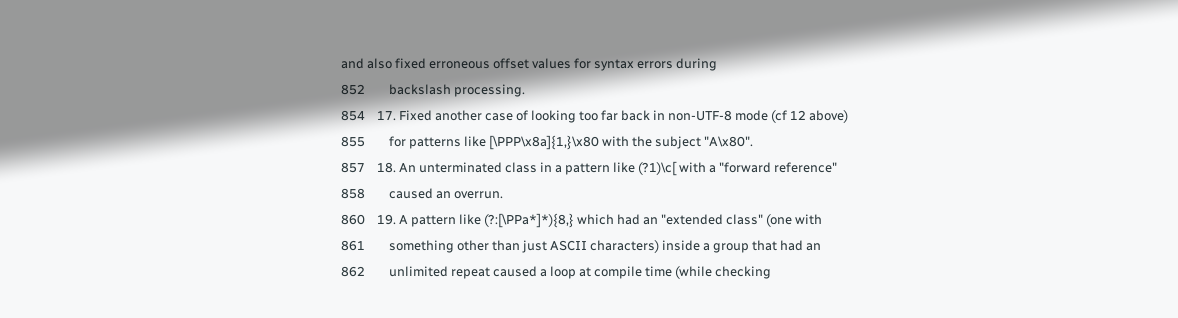and also fixed erroneous offset values for syntax errors during
852        backslash processing.
854    17. Fixed another case of looking too far back in non-UTF-8 mode (cf 12 above)
855        for patterns like [\PPP\x8a]{1,}\x80 with the subject "A\x80".
857    18. An unterminated class in a pattern like (?1)\c[ with a "forward reference"
858        caused an overrun.
860    19. A pattern like (?:[\PPa*]*){8,} which had an "extended class" (one with
861        something other than just ASCII characters) inside a group that had an
862        unlimited repeat caused a loop at compile time (while checking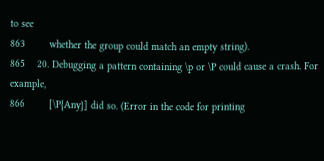to see
863        whether the group could match an empty string).
865    20. Debugging a pattern containing \p or \P could cause a crash. For example,
866        [\P{Any}] did so. (Error in the code for printing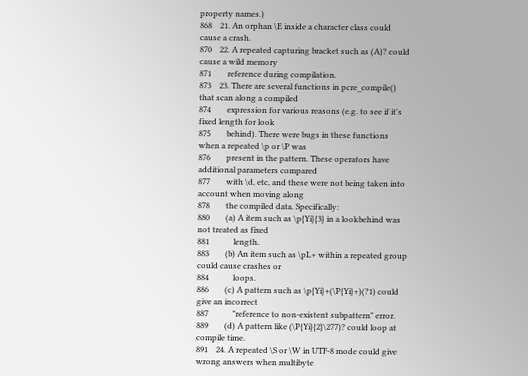property names.)
868    21. An orphan \E inside a character class could cause a crash.
870    22. A repeated capturing bracket such as (A)? could cause a wild memory
871        reference during compilation.
873    23. There are several functions in pcre_compile() that scan along a compiled
874        expression for various reasons (e.g. to see if it's fixed length for look
875        behind). There were bugs in these functions when a repeated \p or \P was
876        present in the pattern. These operators have additional parameters compared
877        with \d, etc, and these were not being taken into account when moving along
878        the compiled data. Specifically:
880        (a) A item such as \p{Yi}{3} in a lookbehind was not treated as fixed
881            length.
883        (b) An item such as \pL+ within a repeated group could cause crashes or
884            loops.
886        (c) A pattern such as \p{Yi}+(\P{Yi}+)(?1) could give an incorrect
887            "reference to non-existent subpattern" error.
889        (d) A pattern like (\P{Yi}{2}\277)? could loop at compile time.
891    24. A repeated \S or \W in UTF-8 mode could give wrong answers when multibyte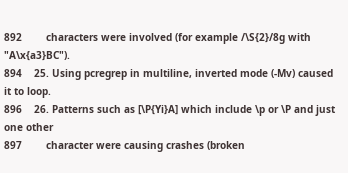892        characters were involved (for example /\S{2}/8g with "A\x{a3}BC").
894    25. Using pcregrep in multiline, inverted mode (-Mv) caused it to loop.
896    26. Patterns such as [\P{Yi}A] which include \p or \P and just one other
897        character were causing crashes (broken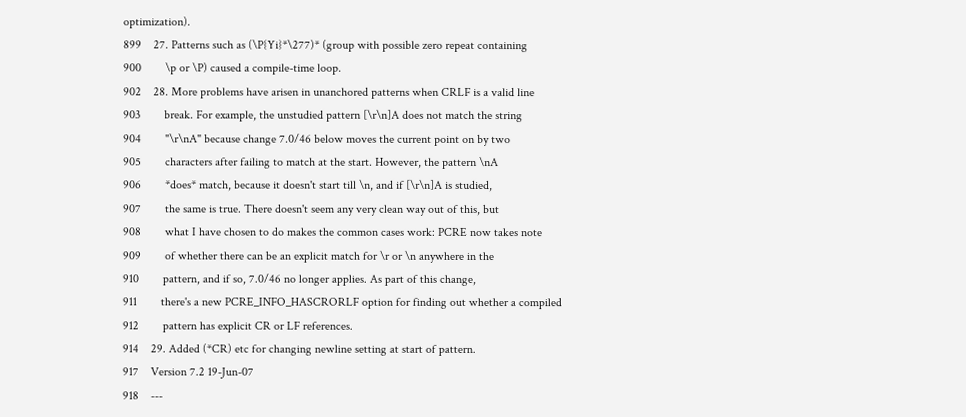optimization).
899    27. Patterns such as (\P{Yi}*\277)* (group with possible zero repeat containing
900        \p or \P) caused a compile-time loop.
902    28. More problems have arisen in unanchored patterns when CRLF is a valid line
903        break. For example, the unstudied pattern [\r\n]A does not match the string
904        "\r\nA" because change 7.0/46 below moves the current point on by two
905        characters after failing to match at the start. However, the pattern \nA
906        *does* match, because it doesn't start till \n, and if [\r\n]A is studied,
907        the same is true. There doesn't seem any very clean way out of this, but
908        what I have chosen to do makes the common cases work: PCRE now takes note
909        of whether there can be an explicit match for \r or \n anywhere in the
910        pattern, and if so, 7.0/46 no longer applies. As part of this change,
911        there's a new PCRE_INFO_HASCRORLF option for finding out whether a compiled
912        pattern has explicit CR or LF references.
914    29. Added (*CR) etc for changing newline setting at start of pattern.
917    Version 7.2 19-Jun-07
918    ---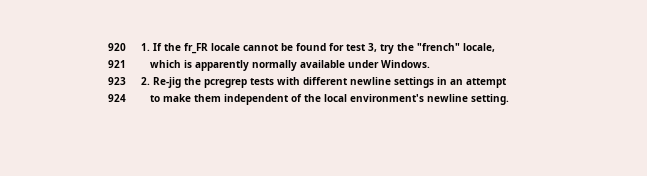920     1. If the fr_FR locale cannot be found for test 3, try the "french" locale,
921        which is apparently normally available under Windows.
923     2. Re-jig the pcregrep tests with different newline settings in an attempt
924        to make them independent of the local environment's newline setting.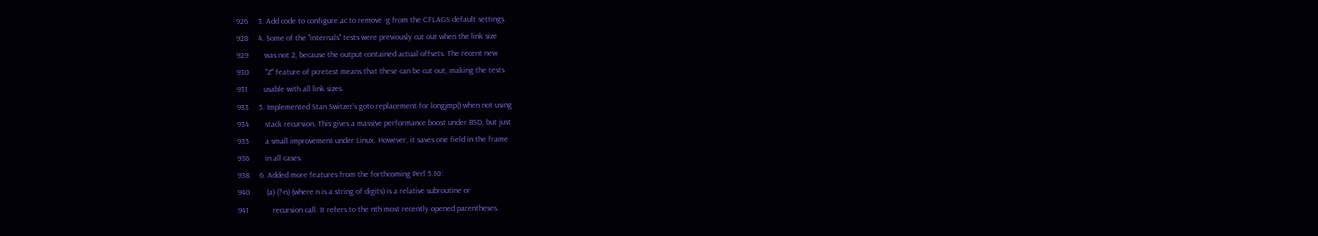926     3. Add code to configure.ac to remove -g from the CFLAGS default settings.
928     4. Some of the "internals" tests were previously cut out when the link size
929        was not 2, because the output contained actual offsets. The recent new
930        "Z" feature of pcretest means that these can be cut out, making the tests
931        usable with all link sizes.
933     5. Implemented Stan Switzer's goto replacement for longjmp() when not using
934        stack recursion. This gives a massive performance boost under BSD, but just
935        a small improvement under Linux. However, it saves one field in the frame
936        in all cases.
938     6. Added more features from the forthcoming Perl 5.10:
940        (a) (?-n) (where n is a string of digits) is a relative subroutine or
941            recursion call. It refers to the nth most recently opened parentheses.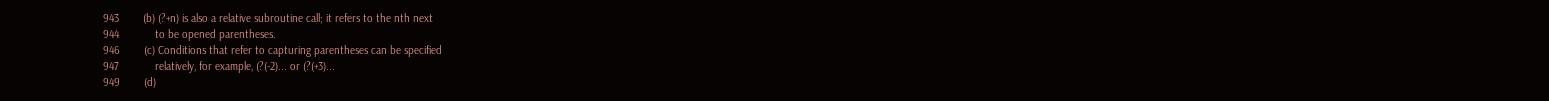943        (b) (?+n) is also a relative subroutine call; it refers to the nth next
944            to be opened parentheses.
946        (c) Conditions that refer to capturing parentheses can be specified
947            relatively, for example, (?(-2)... or (?(+3)...
949        (d)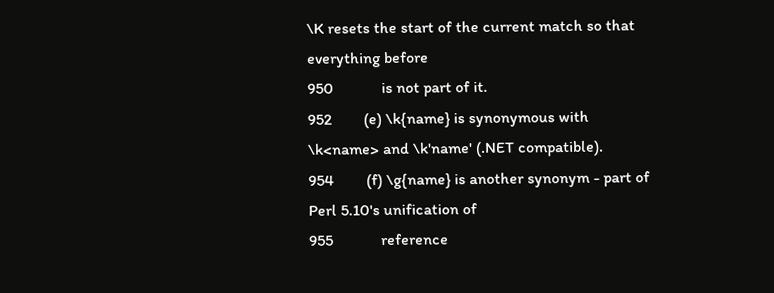\K resets the start of the current match so that everything before
950            is not part of it.
952        (e) \k{name} is synonymous with \k<name> and \k'name' (.NET compatible).
954        (f) \g{name} is another synonym - part of Perl 5.10's unification of
955            reference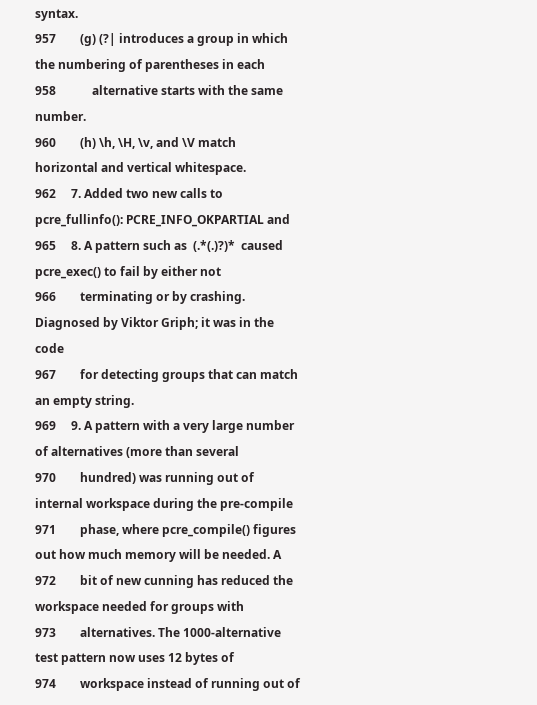syntax.
957        (g) (?| introduces a group in which the numbering of parentheses in each
958            alternative starts with the same number.
960        (h) \h, \H, \v, and \V match horizontal and vertical whitespace.
962     7. Added two new calls to pcre_fullinfo(): PCRE_INFO_OKPARTIAL and
965     8. A pattern such as  (.*(.)?)*  caused pcre_exec() to fail by either not
966        terminating or by crashing. Diagnosed by Viktor Griph; it was in the code
967        for detecting groups that can match an empty string.
969     9. A pattern with a very large number of alternatives (more than several
970        hundred) was running out of internal workspace during the pre-compile
971        phase, where pcre_compile() figures out how much memory will be needed. A
972        bit of new cunning has reduced the workspace needed for groups with
973        alternatives. The 1000-alternative test pattern now uses 12 bytes of
974        workspace instead of running out of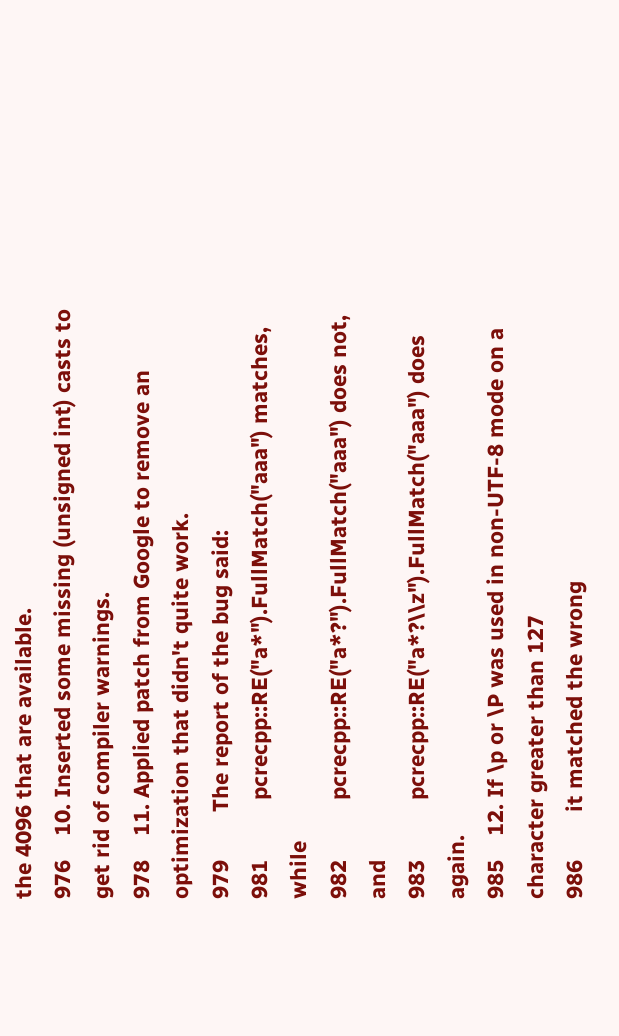the 4096 that are available.
976    10. Inserted some missing (unsigned int) casts to get rid of compiler warnings.
978    11. Applied patch from Google to remove an optimization that didn't quite work.
979        The report of the bug said:
981          pcrecpp::RE("a*").FullMatch("aaa") matches, while
982          pcrecpp::RE("a*?").FullMatch("aaa") does not, and
983          pcrecpp::RE("a*?\\z").FullMatch("aaa") does again.
985    12. If \p or \P was used in non-UTF-8 mode on a character greater than 127
986        it matched the wrong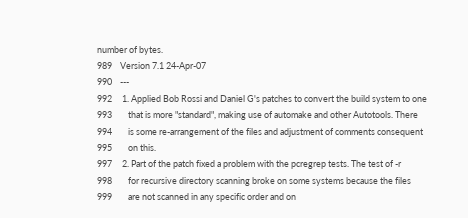number of bytes.
989    Version 7.1 24-Apr-07
990    ---
992     1. Applied Bob Rossi and Daniel G's patches to convert the build system to one
993        that is more "standard", making use of automake and other Autotools. There
994        is some re-arrangement of the files and adjustment of comments consequent
995        on this.
997     2. Part of the patch fixed a problem with the pcregrep tests. The test of -r
998        for recursive directory scanning broke on some systems because the files
999        are not scanned in any specific order and on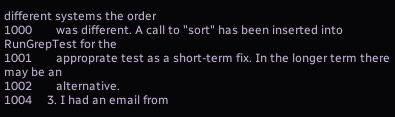different systems the order
1000        was different. A call to "sort" has been inserted into RunGrepTest for the
1001        approprate test as a short-term fix. In the longer term there may be an
1002        alternative.
1004     3. I had an email from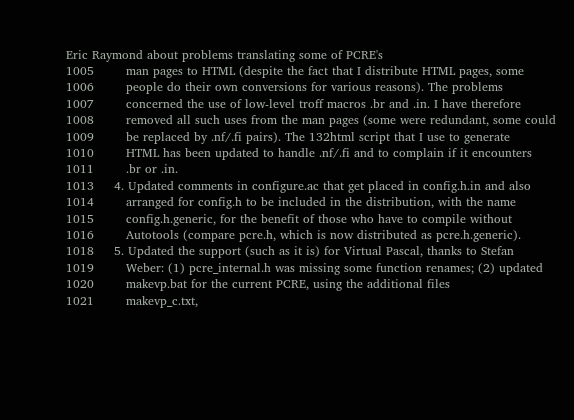Eric Raymond about problems translating some of PCRE's
1005        man pages to HTML (despite the fact that I distribute HTML pages, some
1006        people do their own conversions for various reasons). The problems
1007        concerned the use of low-level troff macros .br and .in. I have therefore
1008        removed all such uses from the man pages (some were redundant, some could
1009        be replaced by .nf/.fi pairs). The 132html script that I use to generate
1010        HTML has been updated to handle .nf/.fi and to complain if it encounters
1011        .br or .in.
1013     4. Updated comments in configure.ac that get placed in config.h.in and also
1014        arranged for config.h to be included in the distribution, with the name
1015        config.h.generic, for the benefit of those who have to compile without
1016        Autotools (compare pcre.h, which is now distributed as pcre.h.generic).
1018     5. Updated the support (such as it is) for Virtual Pascal, thanks to Stefan
1019        Weber: (1) pcre_internal.h was missing some function renames; (2) updated
1020        makevp.bat for the current PCRE, using the additional files
1021        makevp_c.txt,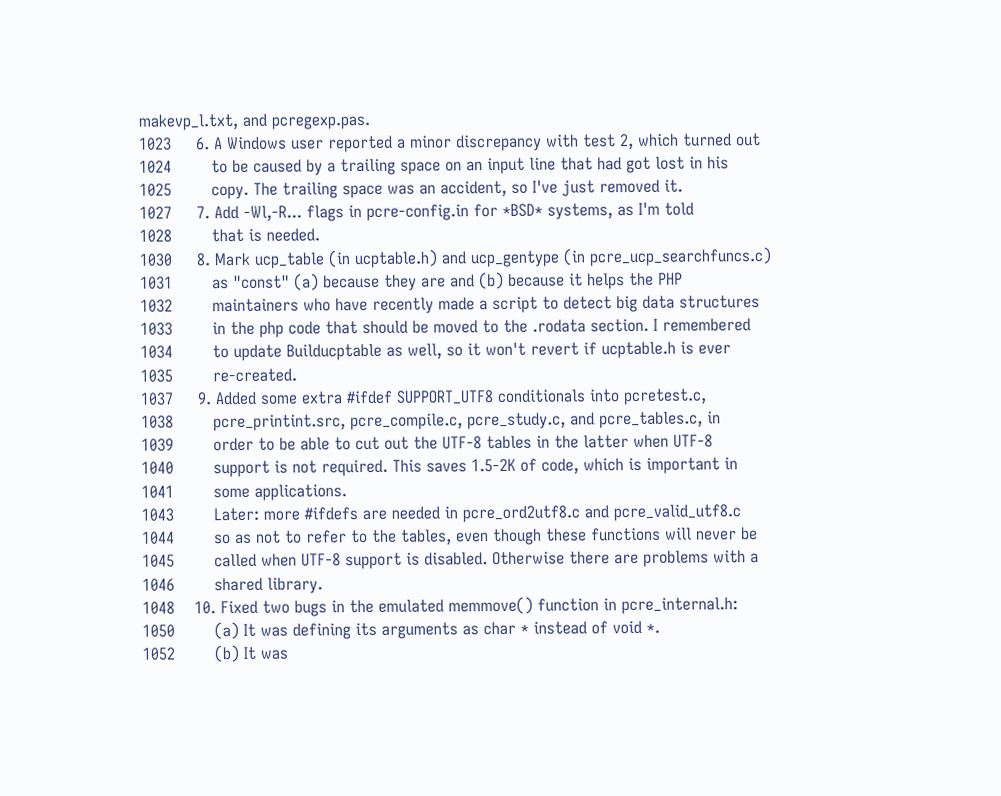makevp_l.txt, and pcregexp.pas.
1023     6. A Windows user reported a minor discrepancy with test 2, which turned out
1024        to be caused by a trailing space on an input line that had got lost in his
1025        copy. The trailing space was an accident, so I've just removed it.
1027     7. Add -Wl,-R... flags in pcre-config.in for *BSD* systems, as I'm told
1028        that is needed.
1030     8. Mark ucp_table (in ucptable.h) and ucp_gentype (in pcre_ucp_searchfuncs.c)
1031        as "const" (a) because they are and (b) because it helps the PHP
1032        maintainers who have recently made a script to detect big data structures
1033        in the php code that should be moved to the .rodata section. I remembered
1034        to update Builducptable as well, so it won't revert if ucptable.h is ever
1035        re-created.
1037     9. Added some extra #ifdef SUPPORT_UTF8 conditionals into pcretest.c,
1038        pcre_printint.src, pcre_compile.c, pcre_study.c, and pcre_tables.c, in
1039        order to be able to cut out the UTF-8 tables in the latter when UTF-8
1040        support is not required. This saves 1.5-2K of code, which is important in
1041        some applications.
1043        Later: more #ifdefs are needed in pcre_ord2utf8.c and pcre_valid_utf8.c
1044        so as not to refer to the tables, even though these functions will never be
1045        called when UTF-8 support is disabled. Otherwise there are problems with a
1046        shared library.
1048    10. Fixed two bugs in the emulated memmove() function in pcre_internal.h:
1050        (a) It was defining its arguments as char * instead of void *.
1052        (b) It was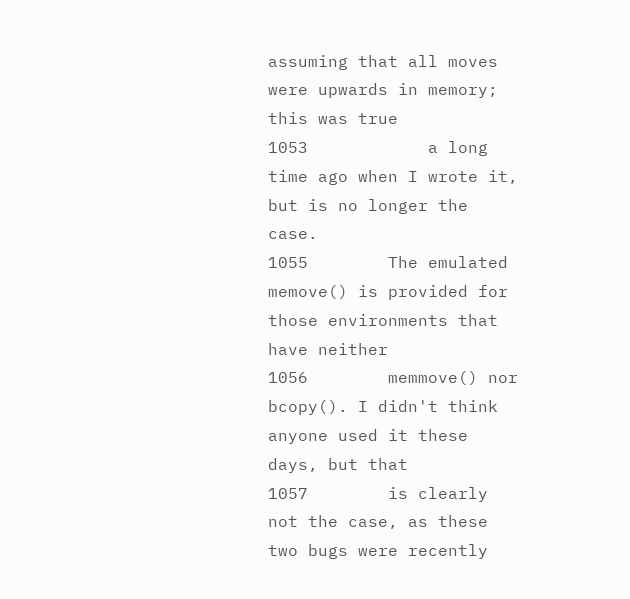assuming that all moves were upwards in memory; this was true
1053            a long time ago when I wrote it, but is no longer the case.
1055        The emulated memove() is provided for those environments that have neither
1056        memmove() nor bcopy(). I didn't think anyone used it these days, but that
1057        is clearly not the case, as these two bugs were recently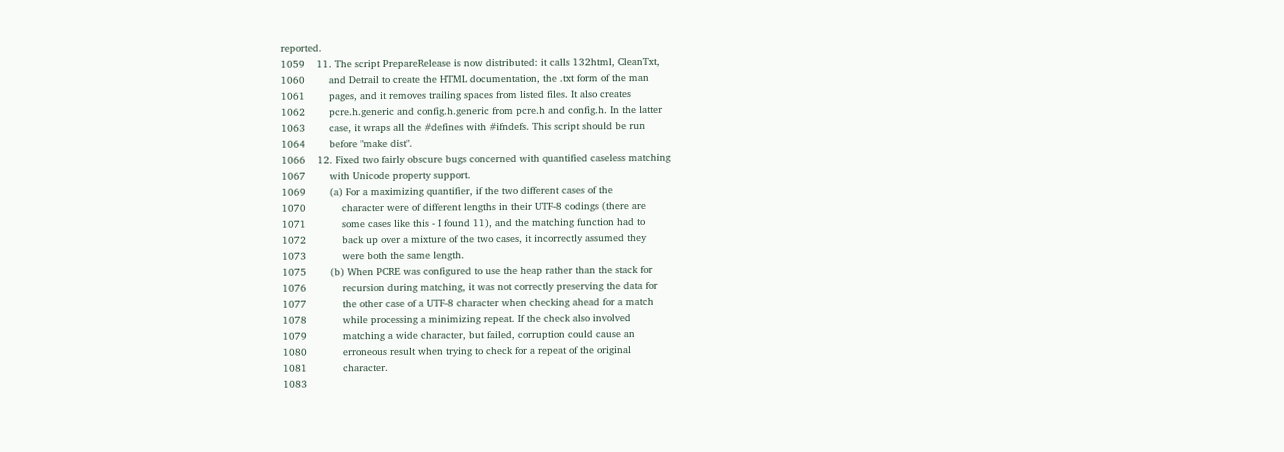reported.
1059    11. The script PrepareRelease is now distributed: it calls 132html, CleanTxt,
1060        and Detrail to create the HTML documentation, the .txt form of the man
1061        pages, and it removes trailing spaces from listed files. It also creates
1062        pcre.h.generic and config.h.generic from pcre.h and config.h. In the latter
1063        case, it wraps all the #defines with #ifndefs. This script should be run
1064        before "make dist".
1066    12. Fixed two fairly obscure bugs concerned with quantified caseless matching
1067        with Unicode property support.
1069        (a) For a maximizing quantifier, if the two different cases of the
1070            character were of different lengths in their UTF-8 codings (there are
1071            some cases like this - I found 11), and the matching function had to
1072            back up over a mixture of the two cases, it incorrectly assumed they
1073            were both the same length.
1075        (b) When PCRE was configured to use the heap rather than the stack for
1076            recursion during matching, it was not correctly preserving the data for
1077            the other case of a UTF-8 character when checking ahead for a match
1078            while processing a minimizing repeat. If the check also involved
1079            matching a wide character, but failed, corruption could cause an
1080            erroneous result when trying to check for a repeat of the original
1081            character.
1083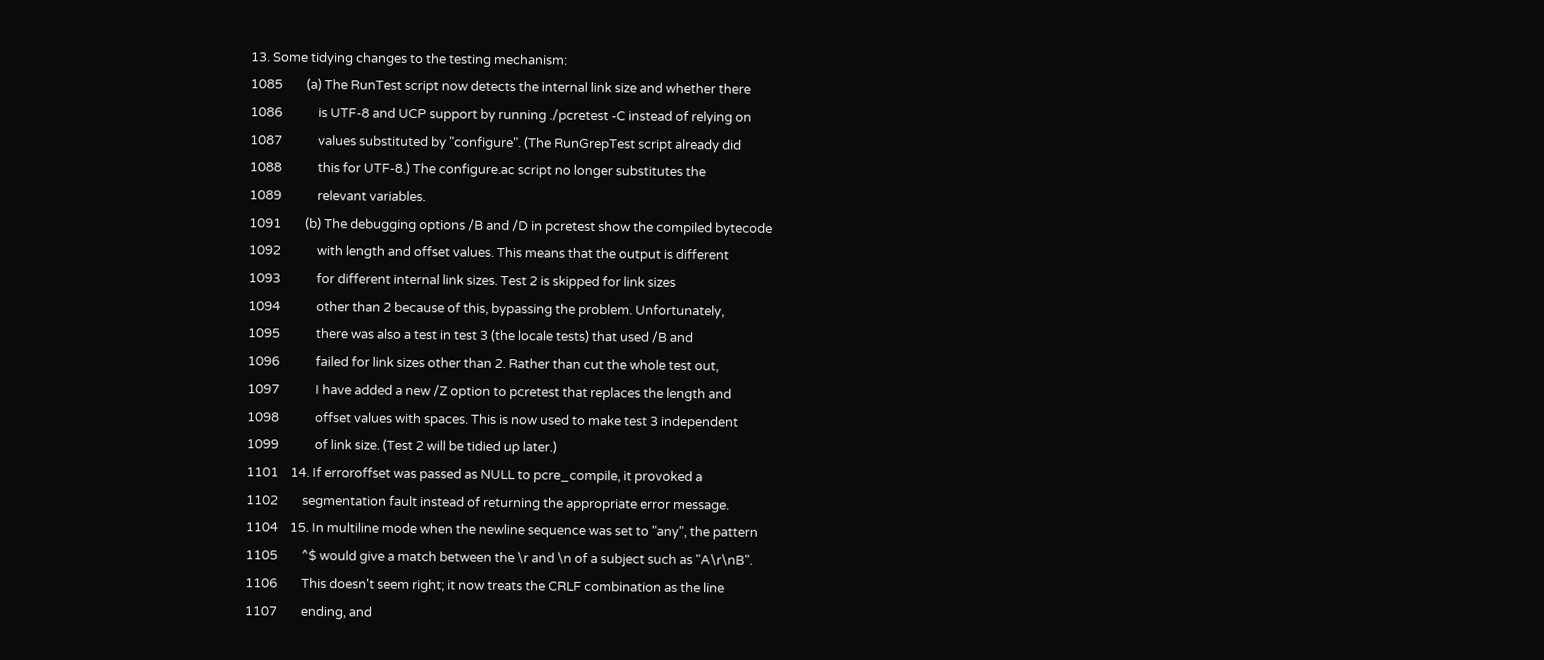13. Some tidying changes to the testing mechanism:
1085        (a) The RunTest script now detects the internal link size and whether there
1086            is UTF-8 and UCP support by running ./pcretest -C instead of relying on
1087            values substituted by "configure". (The RunGrepTest script already did
1088            this for UTF-8.) The configure.ac script no longer substitutes the
1089            relevant variables.
1091        (b) The debugging options /B and /D in pcretest show the compiled bytecode
1092            with length and offset values. This means that the output is different
1093            for different internal link sizes. Test 2 is skipped for link sizes
1094            other than 2 because of this, bypassing the problem. Unfortunately,
1095            there was also a test in test 3 (the locale tests) that used /B and
1096            failed for link sizes other than 2. Rather than cut the whole test out,
1097            I have added a new /Z option to pcretest that replaces the length and
1098            offset values with spaces. This is now used to make test 3 independent
1099            of link size. (Test 2 will be tidied up later.)
1101    14. If erroroffset was passed as NULL to pcre_compile, it provoked a
1102        segmentation fault instead of returning the appropriate error message.
1104    15. In multiline mode when the newline sequence was set to "any", the pattern
1105        ^$ would give a match between the \r and \n of a subject such as "A\r\nB".
1106        This doesn't seem right; it now treats the CRLF combination as the line
1107        ending, and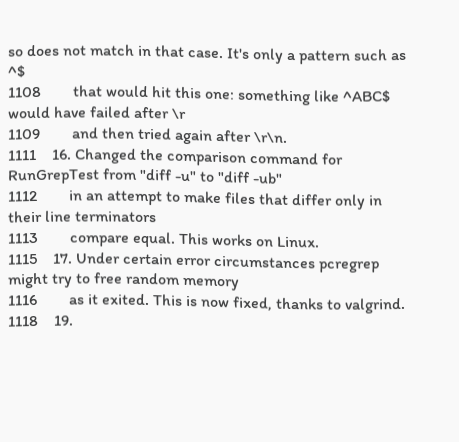so does not match in that case. It's only a pattern such as ^$
1108        that would hit this one: something like ^ABC$ would have failed after \r
1109        and then tried again after \r\n.
1111    16. Changed the comparison command for RunGrepTest from "diff -u" to "diff -ub"
1112        in an attempt to make files that differ only in their line terminators
1113        compare equal. This works on Linux.
1115    17. Under certain error circumstances pcregrep might try to free random memory
1116        as it exited. This is now fixed, thanks to valgrind.
1118    19.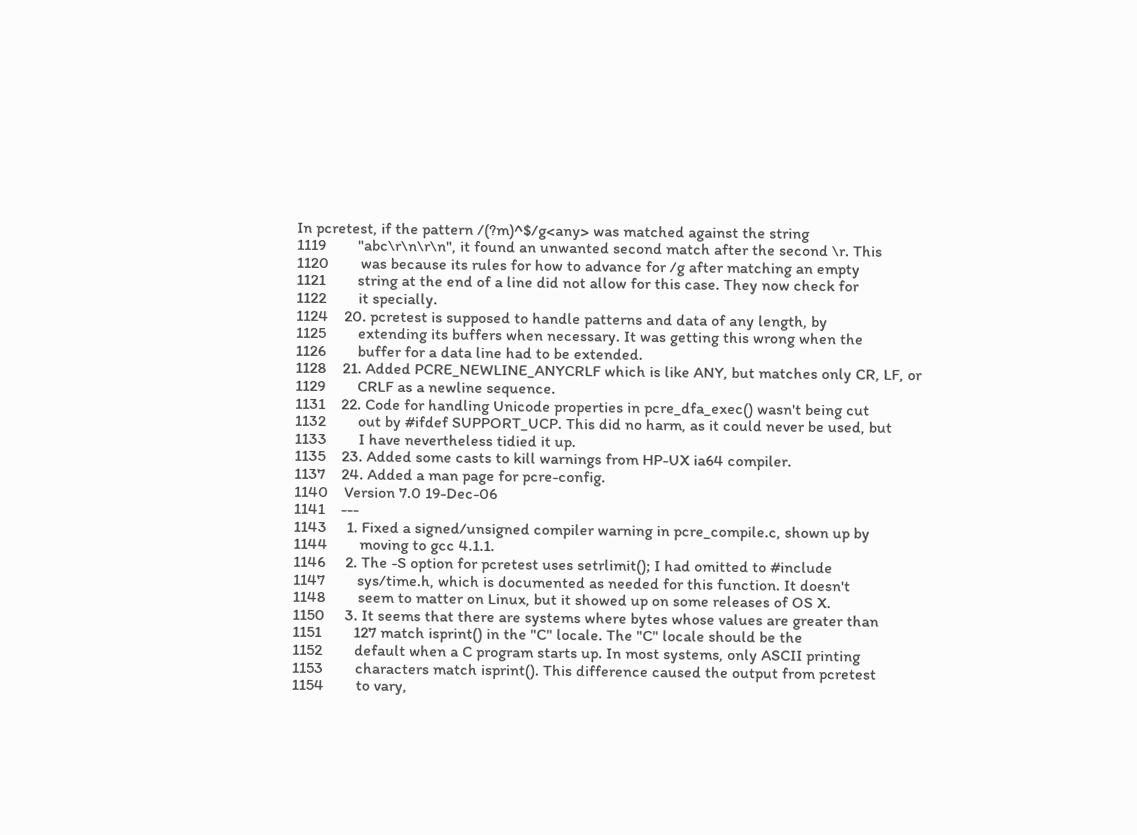In pcretest, if the pattern /(?m)^$/g<any> was matched against the string
1119        "abc\r\n\r\n", it found an unwanted second match after the second \r. This
1120        was because its rules for how to advance for /g after matching an empty
1121        string at the end of a line did not allow for this case. They now check for
1122        it specially.
1124    20. pcretest is supposed to handle patterns and data of any length, by
1125        extending its buffers when necessary. It was getting this wrong when the
1126        buffer for a data line had to be extended.
1128    21. Added PCRE_NEWLINE_ANYCRLF which is like ANY, but matches only CR, LF, or
1129        CRLF as a newline sequence.
1131    22. Code for handling Unicode properties in pcre_dfa_exec() wasn't being cut
1132        out by #ifdef SUPPORT_UCP. This did no harm, as it could never be used, but
1133        I have nevertheless tidied it up.
1135    23. Added some casts to kill warnings from HP-UX ia64 compiler.
1137    24. Added a man page for pcre-config.
1140    Version 7.0 19-Dec-06
1141    ---
1143     1. Fixed a signed/unsigned compiler warning in pcre_compile.c, shown up by
1144        moving to gcc 4.1.1.
1146     2. The -S option for pcretest uses setrlimit(); I had omitted to #include
1147        sys/time.h, which is documented as needed for this function. It doesn't
1148        seem to matter on Linux, but it showed up on some releases of OS X.
1150     3. It seems that there are systems where bytes whose values are greater than
1151        127 match isprint() in the "C" locale. The "C" locale should be the
1152        default when a C program starts up. In most systems, only ASCII printing
1153        characters match isprint(). This difference caused the output from pcretest
1154        to vary,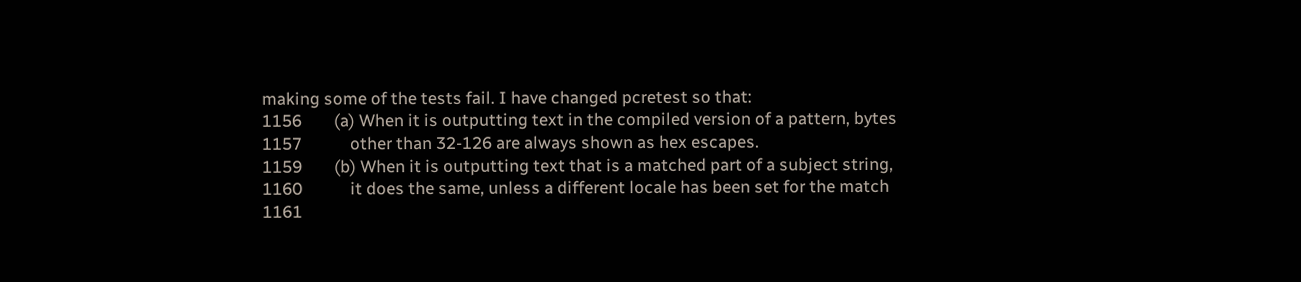making some of the tests fail. I have changed pcretest so that:
1156        (a) When it is outputting text in the compiled version of a pattern, bytes
1157            other than 32-126 are always shown as hex escapes.
1159        (b) When it is outputting text that is a matched part of a subject string,
1160            it does the same, unless a different locale has been set for the match
1161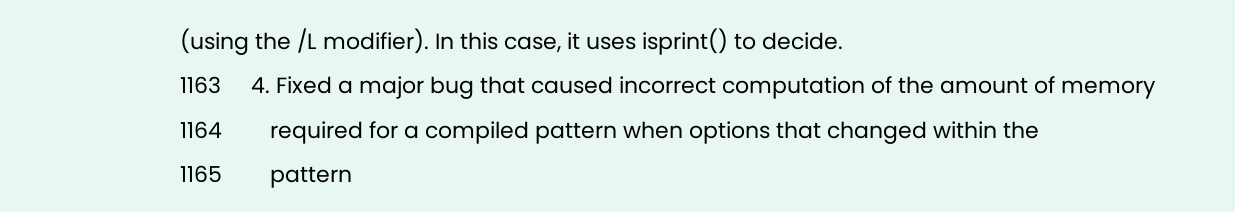(using the /L modifier). In this case, it uses isprint() to decide.
1163     4. Fixed a major bug that caused incorrect computation of the amount of memory
1164        required for a compiled pattern when options that changed within the
1165        pattern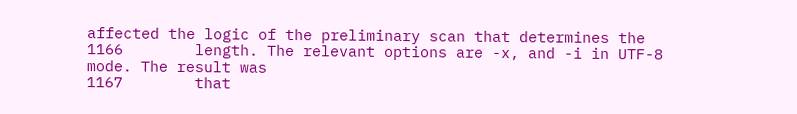affected the logic of the preliminary scan that determines the
1166        length. The relevant options are -x, and -i in UTF-8 mode. The result was
1167        that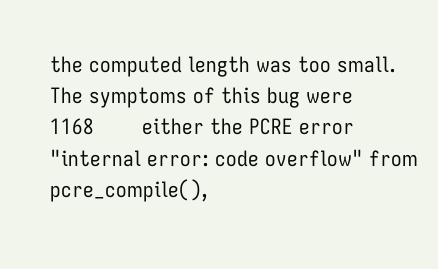the computed length was too small. The symptoms of this bug were
1168        either the PCRE error "internal error: code overflow" from pcre_compile(),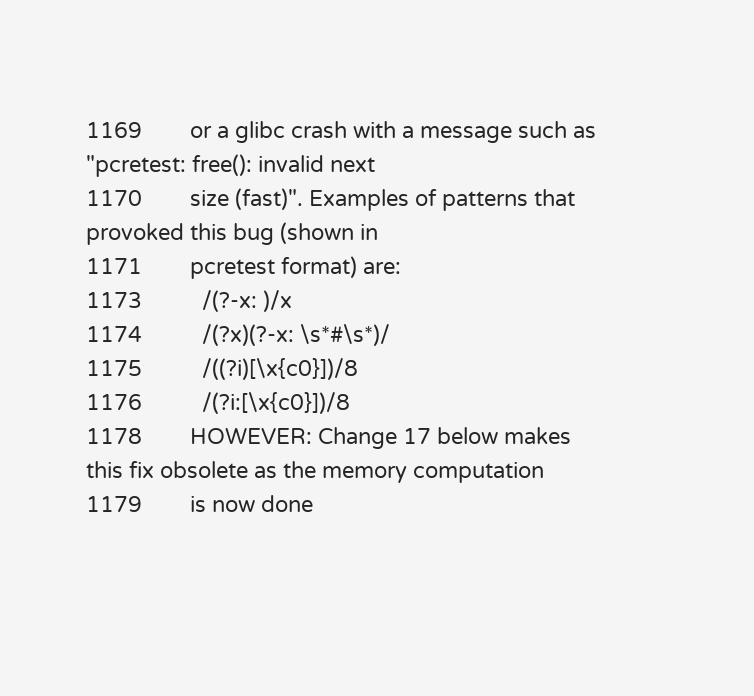1169        or a glibc crash with a message such as "pcretest: free(): invalid next
1170        size (fast)". Examples of patterns that provoked this bug (shown in
1171        pcretest format) are:
1173          /(?-x: )/x
1174          /(?x)(?-x: \s*#\s*)/
1175          /((?i)[\x{c0}])/8
1176          /(?i:[\x{c0}])/8
1178        HOWEVER: Change 17 below makes this fix obsolete as the memory computation
1179        is now done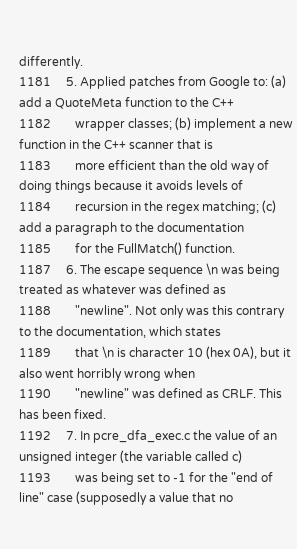differently.
1181     5. Applied patches from Google to: (a) add a QuoteMeta function to the C++
1182        wrapper classes; (b) implement a new function in the C++ scanner that is
1183        more efficient than the old way of doing things because it avoids levels of
1184        recursion in the regex matching; (c) add a paragraph to the documentation
1185        for the FullMatch() function.
1187     6. The escape sequence \n was being treated as whatever was defined as
1188        "newline". Not only was this contrary to the documentation, which states
1189        that \n is character 10 (hex 0A), but it also went horribly wrong when
1190        "newline" was defined as CRLF. This has been fixed.
1192     7. In pcre_dfa_exec.c the value of an unsigned integer (the variable called c)
1193        was being set to -1 for the "end of line" case (supposedly a value that no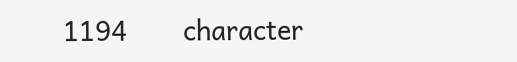1194        character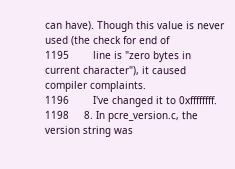can have). Though this value is never used (the check for end of
1195        line is "zero bytes in current character"), it caused compiler complaints.
1196        I've changed it to 0xffffffff.
1198     8. In pcre_version.c, the version string was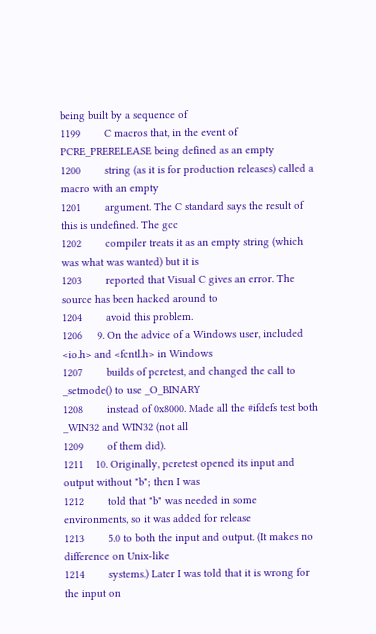being built by a sequence of
1199        C macros that, in the event of PCRE_PRERELEASE being defined as an empty
1200        string (as it is for production releases) called a macro with an empty
1201        argument. The C standard says the result of this is undefined. The gcc
1202        compiler treats it as an empty string (which was what was wanted) but it is
1203        reported that Visual C gives an error. The source has been hacked around to
1204        avoid this problem.
1206     9. On the advice of a Windows user, included <io.h> and <fcntl.h> in Windows
1207        builds of pcretest, and changed the call to _setmode() to use _O_BINARY
1208        instead of 0x8000. Made all the #ifdefs test both _WIN32 and WIN32 (not all
1209        of them did).
1211    10. Originally, pcretest opened its input and output without "b"; then I was
1212        told that "b" was needed in some environments, so it was added for release
1213        5.0 to both the input and output. (It makes no difference on Unix-like
1214        systems.) Later I was told that it is wrong for the input on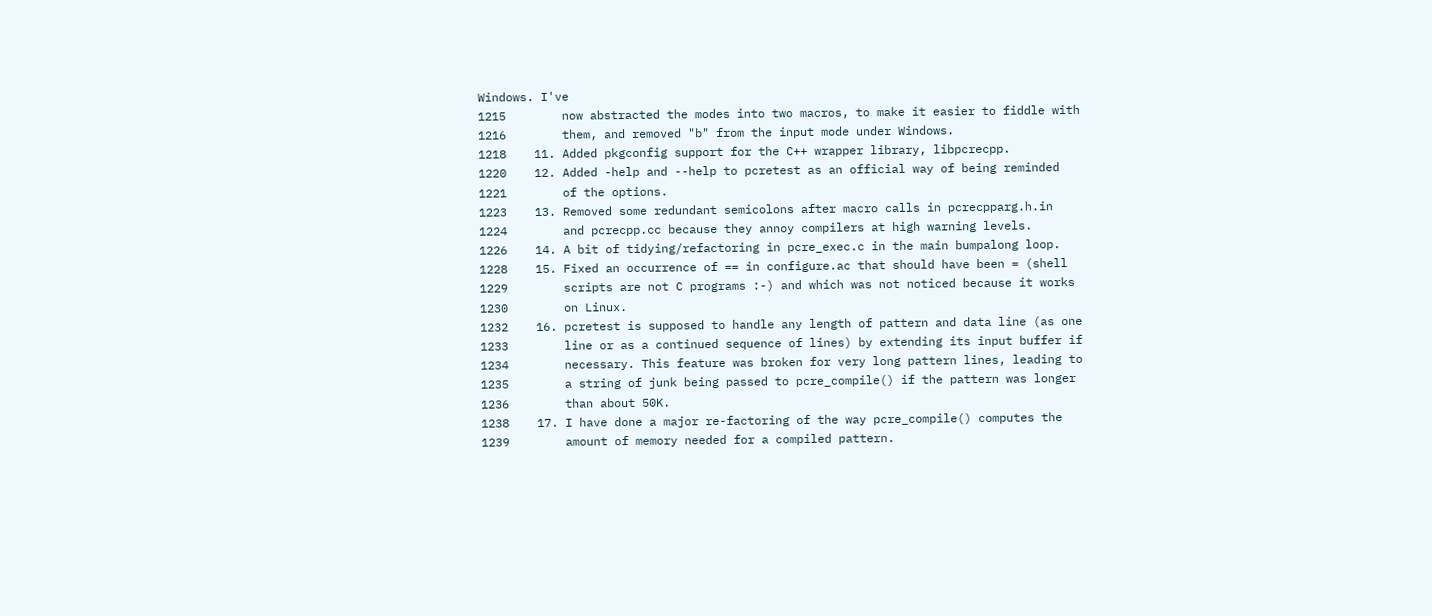Windows. I've
1215        now abstracted the modes into two macros, to make it easier to fiddle with
1216        them, and removed "b" from the input mode under Windows.
1218    11. Added pkgconfig support for the C++ wrapper library, libpcrecpp.
1220    12. Added -help and --help to pcretest as an official way of being reminded
1221        of the options.
1223    13. Removed some redundant semicolons after macro calls in pcrecpparg.h.in
1224        and pcrecpp.cc because they annoy compilers at high warning levels.
1226    14. A bit of tidying/refactoring in pcre_exec.c in the main bumpalong loop.
1228    15. Fixed an occurrence of == in configure.ac that should have been = (shell
1229        scripts are not C programs :-) and which was not noticed because it works
1230        on Linux.
1232    16. pcretest is supposed to handle any length of pattern and data line (as one
1233        line or as a continued sequence of lines) by extending its input buffer if
1234        necessary. This feature was broken for very long pattern lines, leading to
1235        a string of junk being passed to pcre_compile() if the pattern was longer
1236        than about 50K.
1238    17. I have done a major re-factoring of the way pcre_compile() computes the
1239        amount of memory needed for a compiled pattern.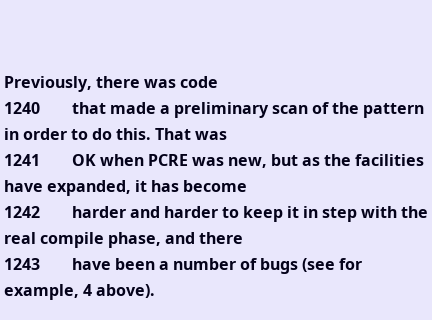Previously, there was code
1240        that made a preliminary scan of the pattern in order to do this. That was
1241        OK when PCRE was new, but as the facilities have expanded, it has become
1242        harder and harder to keep it in step with the real compile phase, and there
1243        have been a number of bugs (see for example, 4 above).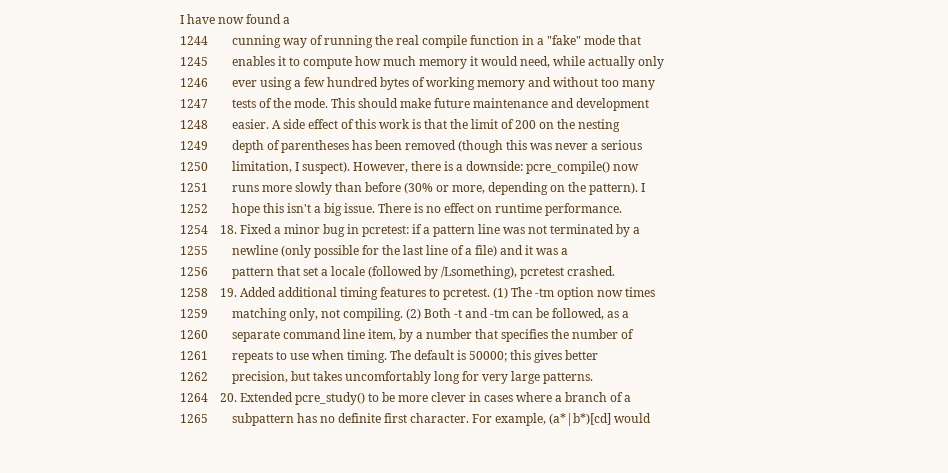I have now found a
1244        cunning way of running the real compile function in a "fake" mode that
1245        enables it to compute how much memory it would need, while actually only
1246        ever using a few hundred bytes of working memory and without too many
1247        tests of the mode. This should make future maintenance and development
1248        easier. A side effect of this work is that the limit of 200 on the nesting
1249        depth of parentheses has been removed (though this was never a serious
1250        limitation, I suspect). However, there is a downside: pcre_compile() now
1251        runs more slowly than before (30% or more, depending on the pattern). I
1252        hope this isn't a big issue. There is no effect on runtime performance.
1254    18. Fixed a minor bug in pcretest: if a pattern line was not terminated by a
1255        newline (only possible for the last line of a file) and it was a
1256        pattern that set a locale (followed by /Lsomething), pcretest crashed.
1258    19. Added additional timing features to pcretest. (1) The -tm option now times
1259        matching only, not compiling. (2) Both -t and -tm can be followed, as a
1260        separate command line item, by a number that specifies the number of
1261        repeats to use when timing. The default is 50000; this gives better
1262        precision, but takes uncomfortably long for very large patterns.
1264    20. Extended pcre_study() to be more clever in cases where a branch of a
1265        subpattern has no definite first character. For example, (a*|b*)[cd] would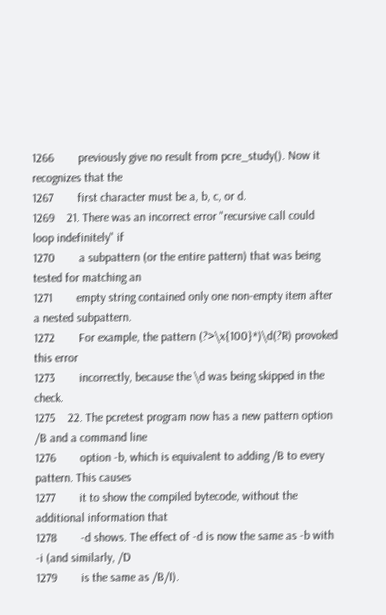1266        previously give no result from pcre_study(). Now it recognizes that the
1267        first character must be a, b, c, or d.
1269    21. There was an incorrect error "recursive call could loop indefinitely" if
1270        a subpattern (or the entire pattern) that was being tested for matching an
1271        empty string contained only one non-empty item after a nested subpattern.
1272        For example, the pattern (?>\x{100}*)\d(?R) provoked this error
1273        incorrectly, because the \d was being skipped in the check.
1275    22. The pcretest program now has a new pattern option /B and a command line
1276        option -b, which is equivalent to adding /B to every pattern. This causes
1277        it to show the compiled bytecode, without the additional information that
1278        -d shows. The effect of -d is now the same as -b with -i (and similarly, /D
1279        is the same as /B/I).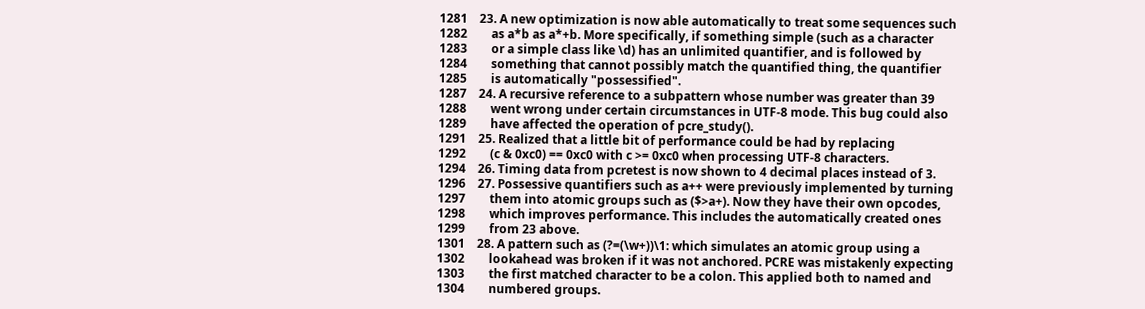1281    23. A new optimization is now able automatically to treat some sequences such
1282        as a*b as a*+b. More specifically, if something simple (such as a character
1283        or a simple class like \d) has an unlimited quantifier, and is followed by
1284        something that cannot possibly match the quantified thing, the quantifier
1285        is automatically "possessified".
1287    24. A recursive reference to a subpattern whose number was greater than 39
1288        went wrong under certain circumstances in UTF-8 mode. This bug could also
1289        have affected the operation of pcre_study().
1291    25. Realized that a little bit of performance could be had by replacing
1292        (c & 0xc0) == 0xc0 with c >= 0xc0 when processing UTF-8 characters.
1294    26. Timing data from pcretest is now shown to 4 decimal places instead of 3.
1296    27. Possessive quantifiers such as a++ were previously implemented by turning
1297        them into atomic groups such as ($>a+). Now they have their own opcodes,
1298        which improves performance. This includes the automatically created ones
1299        from 23 above.
1301    28. A pattern such as (?=(\w+))\1: which simulates an atomic group using a
1302        lookahead was broken if it was not anchored. PCRE was mistakenly expecting
1303        the first matched character to be a colon. This applied both to named and
1304        numbered groups.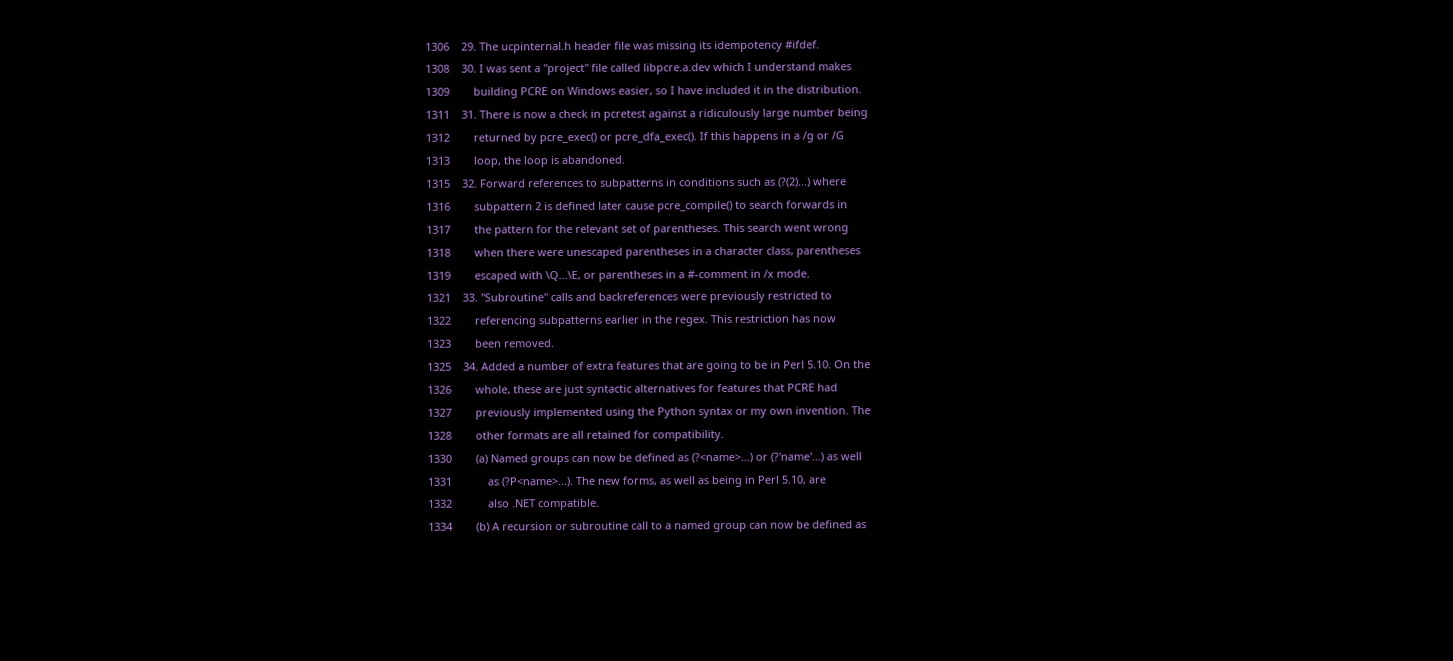1306    29. The ucpinternal.h header file was missing its idempotency #ifdef.
1308    30. I was sent a "project" file called libpcre.a.dev which I understand makes
1309        building PCRE on Windows easier, so I have included it in the distribution.
1311    31. There is now a check in pcretest against a ridiculously large number being
1312        returned by pcre_exec() or pcre_dfa_exec(). If this happens in a /g or /G
1313        loop, the loop is abandoned.
1315    32. Forward references to subpatterns in conditions such as (?(2)...) where
1316        subpattern 2 is defined later cause pcre_compile() to search forwards in
1317        the pattern for the relevant set of parentheses. This search went wrong
1318        when there were unescaped parentheses in a character class, parentheses
1319        escaped with \Q...\E, or parentheses in a #-comment in /x mode.
1321    33. "Subroutine" calls and backreferences were previously restricted to
1322        referencing subpatterns earlier in the regex. This restriction has now
1323        been removed.
1325    34. Added a number of extra features that are going to be in Perl 5.10. On the
1326        whole, these are just syntactic alternatives for features that PCRE had
1327        previously implemented using the Python syntax or my own invention. The
1328        other formats are all retained for compatibility.
1330        (a) Named groups can now be defined as (?<name>...) or (?'name'...) as well
1331            as (?P<name>...). The new forms, as well as being in Perl 5.10, are
1332            also .NET compatible.
1334        (b) A recursion or subroutine call to a named group can now be defined as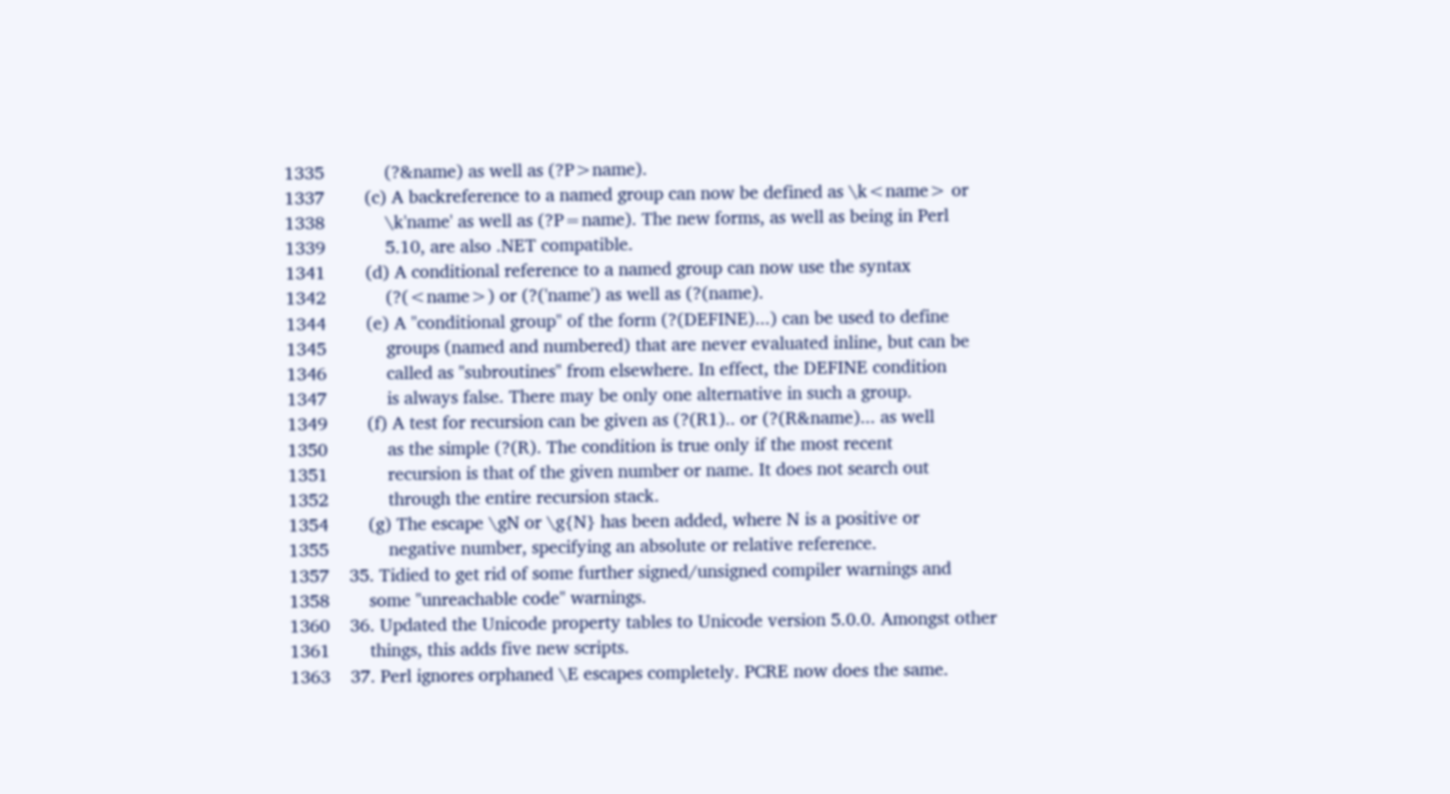1335            (?&name) as well as (?P>name).
1337        (c) A backreference to a named group can now be defined as \k<name> or
1338            \k'name' as well as (?P=name). The new forms, as well as being in Perl
1339            5.10, are also .NET compatible.
1341        (d) A conditional reference to a named group can now use the syntax
1342            (?(<name>) or (?('name') as well as (?(name).
1344        (e) A "conditional group" of the form (?(DEFINE)...) can be used to define
1345            groups (named and numbered) that are never evaluated inline, but can be
1346            called as "subroutines" from elsewhere. In effect, the DEFINE condition
1347            is always false. There may be only one alternative in such a group.
1349        (f) A test for recursion can be given as (?(R1).. or (?(R&name)... as well
1350            as the simple (?(R). The condition is true only if the most recent
1351            recursion is that of the given number or name. It does not search out
1352            through the entire recursion stack.
1354        (g) The escape \gN or \g{N} has been added, where N is a positive or
1355            negative number, specifying an absolute or relative reference.
1357    35. Tidied to get rid of some further signed/unsigned compiler warnings and
1358        some "unreachable code" warnings.
1360    36. Updated the Unicode property tables to Unicode version 5.0.0. Amongst other
1361        things, this adds five new scripts.
1363    37. Perl ignores orphaned \E escapes completely. PCRE now does the same.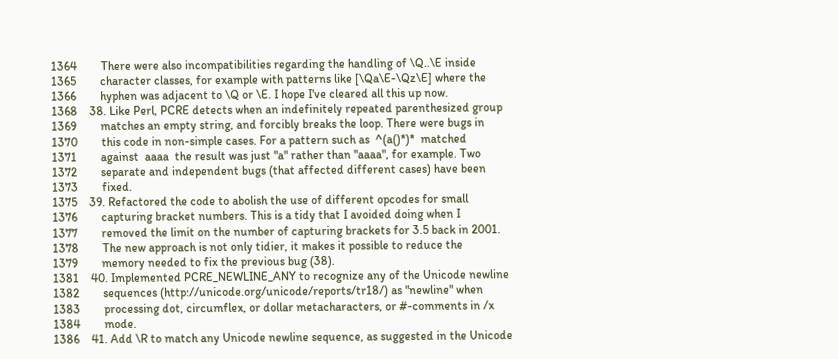1364        There were also incompatibilities regarding the handling of \Q..\E inside
1365        character classes, for example with patterns like [\Qa\E-\Qz\E] where the
1366        hyphen was adjacent to \Q or \E. I hope I've cleared all this up now.
1368    38. Like Perl, PCRE detects when an indefinitely repeated parenthesized group
1369        matches an empty string, and forcibly breaks the loop. There were bugs in
1370        this code in non-simple cases. For a pattern such as  ^(a()*)*  matched
1371        against  aaaa  the result was just "a" rather than "aaaa", for example. Two
1372        separate and independent bugs (that affected different cases) have been
1373        fixed.
1375    39. Refactored the code to abolish the use of different opcodes for small
1376        capturing bracket numbers. This is a tidy that I avoided doing when I
1377        removed the limit on the number of capturing brackets for 3.5 back in 2001.
1378        The new approach is not only tidier, it makes it possible to reduce the
1379        memory needed to fix the previous bug (38).
1381    40. Implemented PCRE_NEWLINE_ANY to recognize any of the Unicode newline
1382        sequences (http://unicode.org/unicode/reports/tr18/) as "newline" when
1383        processing dot, circumflex, or dollar metacharacters, or #-comments in /x
1384        mode.
1386    41. Add \R to match any Unicode newline sequence, as suggested in the Unicode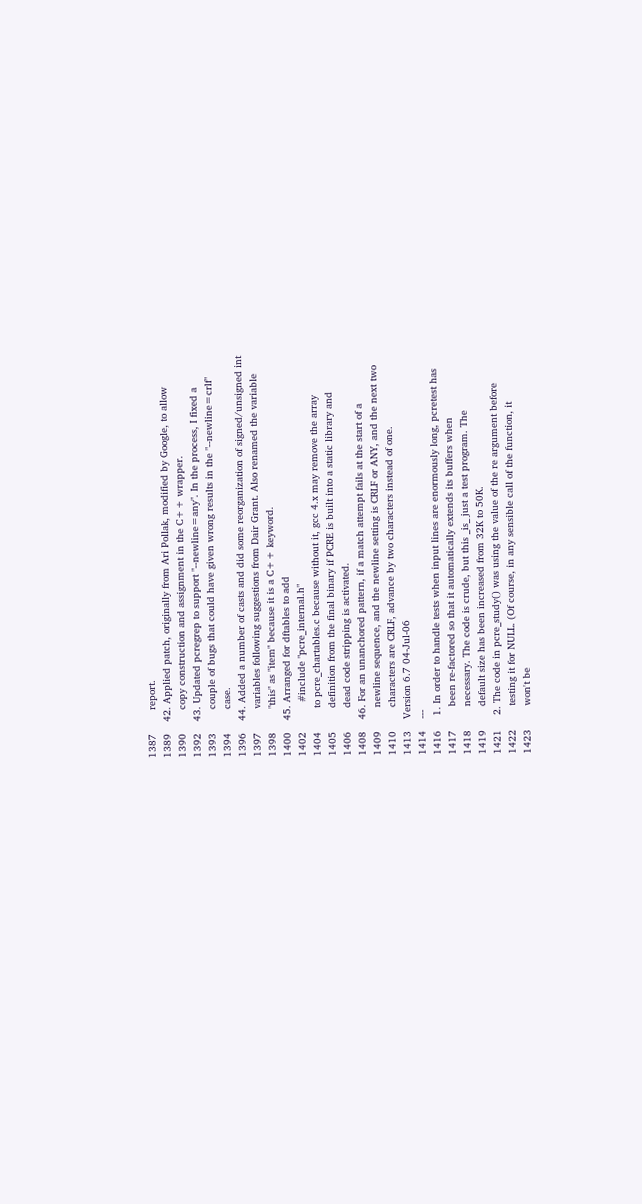1387        report.
1389    42. Applied patch, originally from Ari Pollak, modified by Google, to allow
1390        copy construction and assignment in the C++ wrapper.
1392    43. Updated pcregrep to support "--newline=any". In the process, I fixed a
1393        couple of bugs that could have given wrong results in the "--newline=crlf"
1394        case.
1396    44. Added a number of casts and did some reorganization of signed/unsigned int
1397        variables following suggestions from Dair Grant. Also renamed the variable
1398        "this" as "item" because it is a C++ keyword.
1400    45. Arranged for dftables to add
1402          #include "pcre_internal.h"
1404        to pcre_chartables.c because without it, gcc 4.x may remove the array
1405        definition from the final binary if PCRE is built into a static library and
1406        dead code stripping is activated.
1408    46. For an unanchored pattern, if a match attempt fails at the start of a
1409        newline sequence, and the newline setting is CRLF or ANY, and the next two
1410        characters are CRLF, advance by two characters instead of one.
1413    Version 6.7 04-Jul-06
1414    ---
1416     1. In order to handle tests when input lines are enormously long, pcretest has
1417        been re-factored so that it automatically extends its buffers when
1418        necessary. The code is crude, but this _is_ just a test program. The
1419        default size has been increased from 32K to 50K.
1421     2. The code in pcre_study() was using the value of the re argument before
1422        testing it for NULL. (Of course, in any sensible call of the function, it
1423        won't be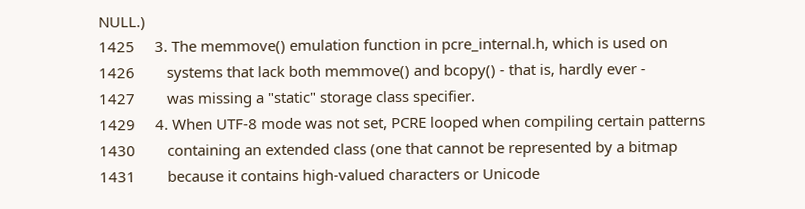NULL.)
1425     3. The memmove() emulation function in pcre_internal.h, which is used on
1426        systems that lack both memmove() and bcopy() - that is, hardly ever -
1427        was missing a "static" storage class specifier.
1429     4. When UTF-8 mode was not set, PCRE looped when compiling certain patterns
1430        containing an extended class (one that cannot be represented by a bitmap
1431        because it contains high-valued characters or Unicode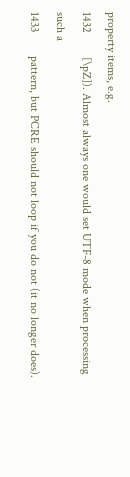property items, e.g.
1432        [\pZ]). Almost always one would set UTF-8 mode when processing such a
1433        pattern, but PCRE should not loop if you do not (it no longer does).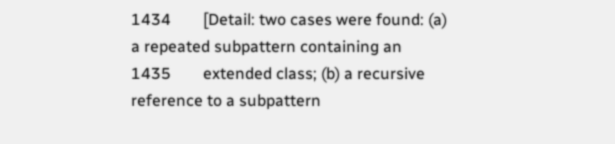1434        [Detail: two cases were found: (a) a repeated subpattern containing an
1435        extended class; (b) a recursive reference to a subpattern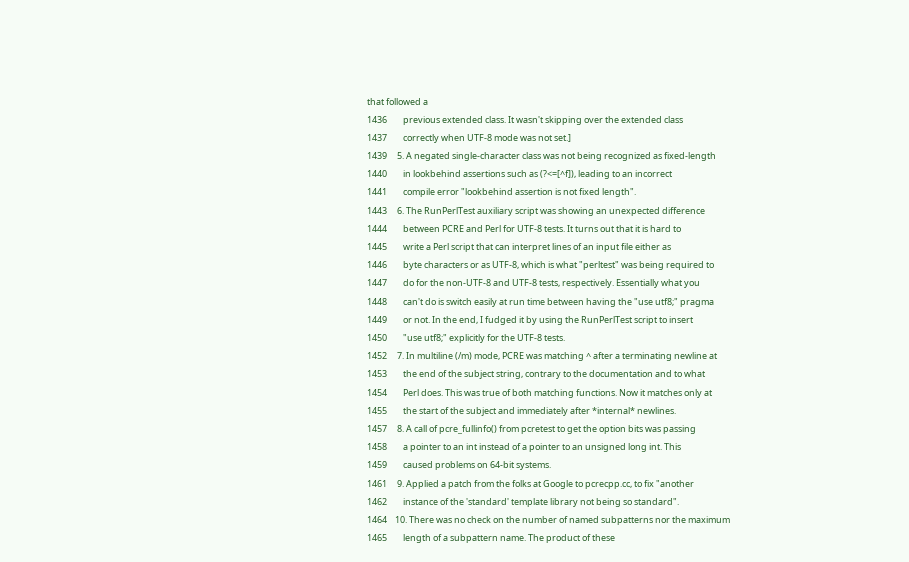that followed a
1436        previous extended class. It wasn't skipping over the extended class
1437        correctly when UTF-8 mode was not set.]
1439     5. A negated single-character class was not being recognized as fixed-length
1440        in lookbehind assertions such as (?<=[^f]), leading to an incorrect
1441        compile error "lookbehind assertion is not fixed length".
1443     6. The RunPerlTest auxiliary script was showing an unexpected difference
1444        between PCRE and Perl for UTF-8 tests. It turns out that it is hard to
1445        write a Perl script that can interpret lines of an input file either as
1446        byte characters or as UTF-8, which is what "perltest" was being required to
1447        do for the non-UTF-8 and UTF-8 tests, respectively. Essentially what you
1448        can't do is switch easily at run time between having the "use utf8;" pragma
1449        or not. In the end, I fudged it by using the RunPerlTest script to insert
1450        "use utf8;" explicitly for the UTF-8 tests.
1452     7. In multiline (/m) mode, PCRE was matching ^ after a terminating newline at
1453        the end of the subject string, contrary to the documentation and to what
1454        Perl does. This was true of both matching functions. Now it matches only at
1455        the start of the subject and immediately after *internal* newlines.
1457     8. A call of pcre_fullinfo() from pcretest to get the option bits was passing
1458        a pointer to an int instead of a pointer to an unsigned long int. This
1459        caused problems on 64-bit systems.
1461     9. Applied a patch from the folks at Google to pcrecpp.cc, to fix "another
1462        instance of the 'standard' template library not being so standard".
1464    10. There was no check on the number of named subpatterns nor the maximum
1465        length of a subpattern name. The product of these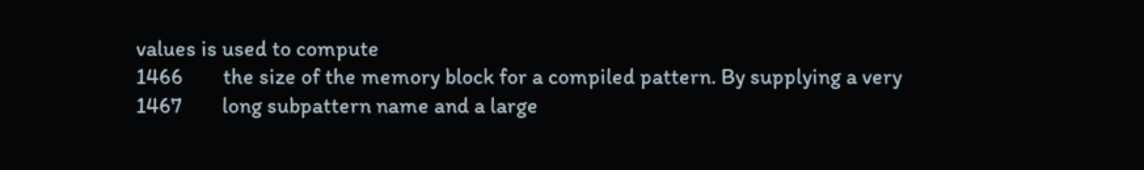values is used to compute
1466        the size of the memory block for a compiled pattern. By supplying a very
1467        long subpattern name and a large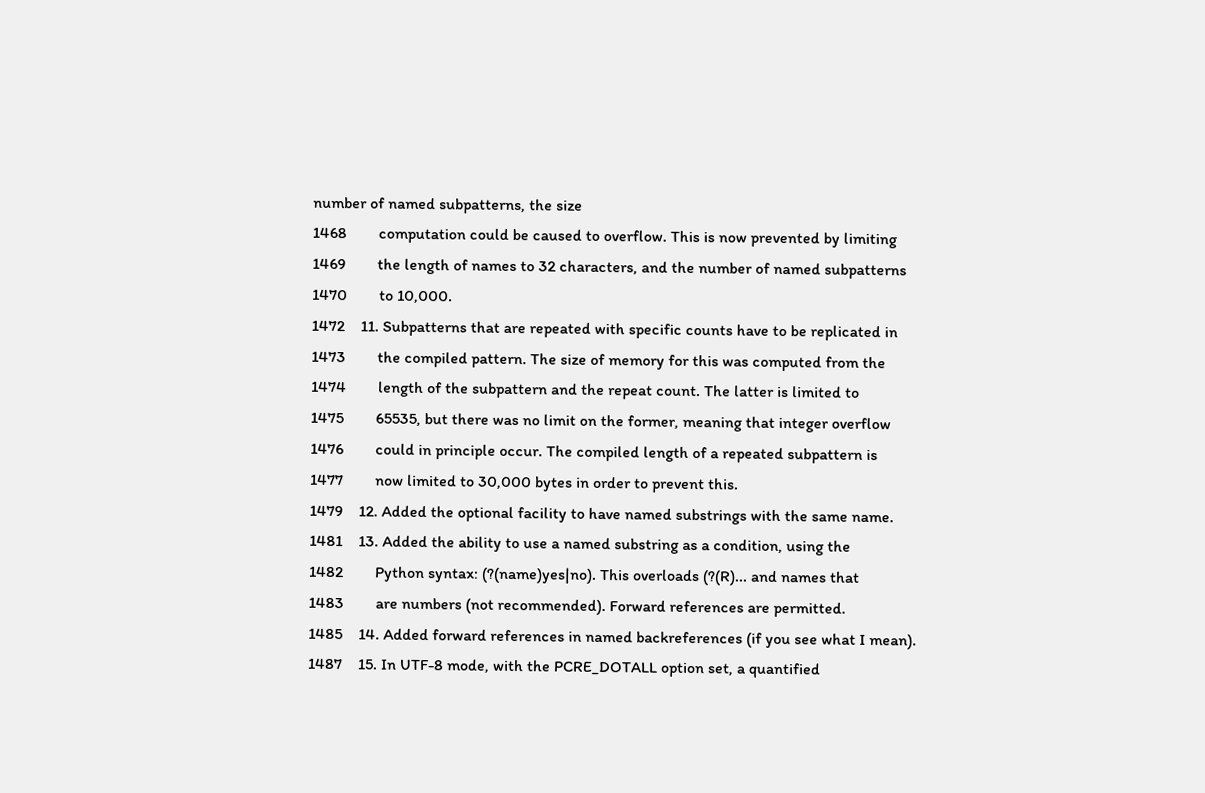number of named subpatterns, the size
1468        computation could be caused to overflow. This is now prevented by limiting
1469        the length of names to 32 characters, and the number of named subpatterns
1470        to 10,000.
1472    11. Subpatterns that are repeated with specific counts have to be replicated in
1473        the compiled pattern. The size of memory for this was computed from the
1474        length of the subpattern and the repeat count. The latter is limited to
1475        65535, but there was no limit on the former, meaning that integer overflow
1476        could in principle occur. The compiled length of a repeated subpattern is
1477        now limited to 30,000 bytes in order to prevent this.
1479    12. Added the optional facility to have named substrings with the same name.
1481    13. Added the ability to use a named substring as a condition, using the
1482        Python syntax: (?(name)yes|no). This overloads (?(R)... and names that
1483        are numbers (not recommended). Forward references are permitted.
1485    14. Added forward references in named backreferences (if you see what I mean).
1487    15. In UTF-8 mode, with the PCRE_DOTALL option set, a quantified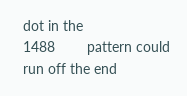dot in the
1488        pattern could run off the end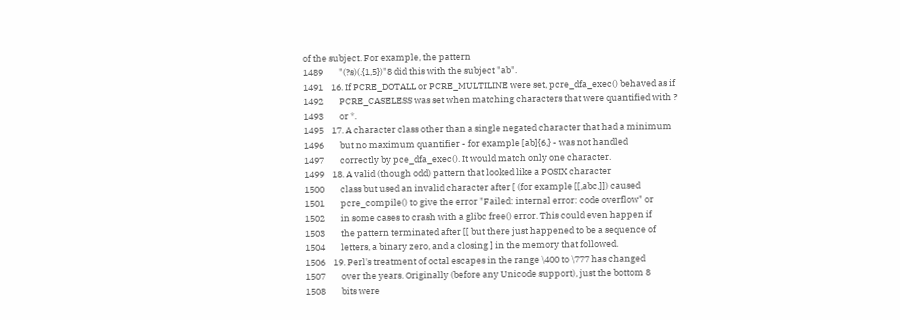of the subject. For example, the pattern
1489        "(?s)(.{1,5})"8 did this with the subject "ab".
1491    16. If PCRE_DOTALL or PCRE_MULTILINE were set, pcre_dfa_exec() behaved as if
1492        PCRE_CASELESS was set when matching characters that were quantified with ?
1493        or *.
1495    17. A character class other than a single negated character that had a minimum
1496        but no maximum quantifier - for example [ab]{6,} - was not handled
1497        correctly by pce_dfa_exec(). It would match only one character.
1499    18. A valid (though odd) pattern that looked like a POSIX character
1500        class but used an invalid character after [ (for example [[,abc,]]) caused
1501        pcre_compile() to give the error "Failed: internal error: code overflow" or
1502        in some cases to crash with a glibc free() error. This could even happen if
1503        the pattern terminated after [[ but there just happened to be a sequence of
1504        letters, a binary zero, and a closing ] in the memory that followed.
1506    19. Perl's treatment of octal escapes in the range \400 to \777 has changed
1507        over the years. Originally (before any Unicode support), just the bottom 8
1508        bits were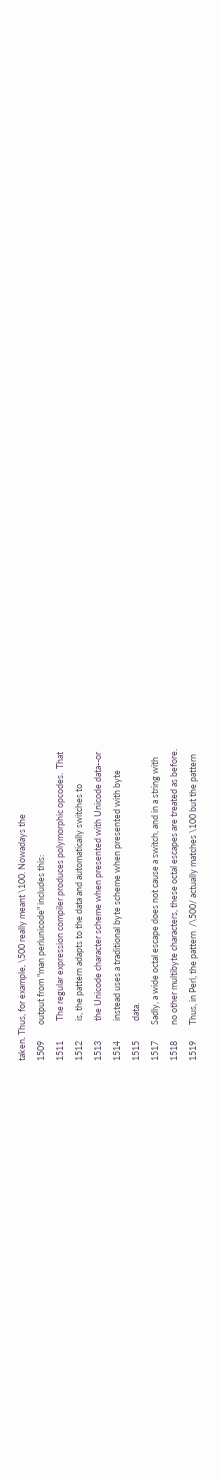taken. Thus, for example, \500 really meant \100. Nowadays the
1509        output from "man perlunicode" includes this:
1511          The regular expression compiler produces polymorphic opcodes.  That
1512          is, the pattern adapts to the data and automatically switches to
1513          the Unicode character scheme when presented with Unicode data--or
1514          instead uses a traditional byte scheme when presented with byte
1515          data.
1517        Sadly, a wide octal escape does not cause a switch, and in a string with
1518        no other multibyte characters, these octal escapes are treated as before.
1519        Thus, in Perl, the pattern  /\500/ actually matches \100 but the pattern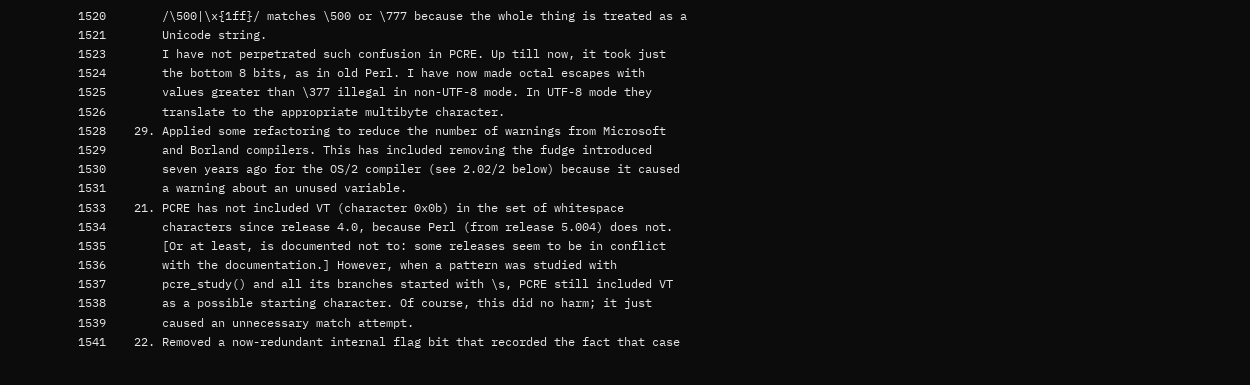1520        /\500|\x{1ff}/ matches \500 or \777 because the whole thing is treated as a
1521        Unicode string.
1523        I have not perpetrated such confusion in PCRE. Up till now, it took just
1524        the bottom 8 bits, as in old Perl. I have now made octal escapes with
1525        values greater than \377 illegal in non-UTF-8 mode. In UTF-8 mode they
1526        translate to the appropriate multibyte character.
1528    29. Applied some refactoring to reduce the number of warnings from Microsoft
1529        and Borland compilers. This has included removing the fudge introduced
1530        seven years ago for the OS/2 compiler (see 2.02/2 below) because it caused
1531        a warning about an unused variable.
1533    21. PCRE has not included VT (character 0x0b) in the set of whitespace
1534        characters since release 4.0, because Perl (from release 5.004) does not.
1535        [Or at least, is documented not to: some releases seem to be in conflict
1536        with the documentation.] However, when a pattern was studied with
1537        pcre_study() and all its branches started with \s, PCRE still included VT
1538        as a possible starting character. Of course, this did no harm; it just
1539        caused an unnecessary match attempt.
1541    22. Removed a now-redundant internal flag bit that recorded the fact that case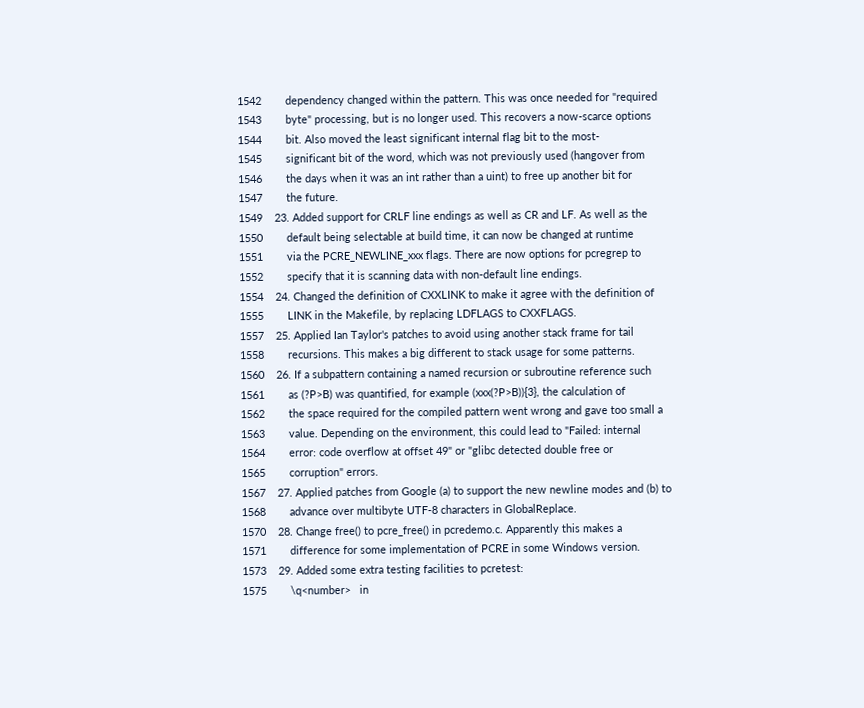1542        dependency changed within the pattern. This was once needed for "required
1543        byte" processing, but is no longer used. This recovers a now-scarce options
1544        bit. Also moved the least significant internal flag bit to the most-
1545        significant bit of the word, which was not previously used (hangover from
1546        the days when it was an int rather than a uint) to free up another bit for
1547        the future.
1549    23. Added support for CRLF line endings as well as CR and LF. As well as the
1550        default being selectable at build time, it can now be changed at runtime
1551        via the PCRE_NEWLINE_xxx flags. There are now options for pcregrep to
1552        specify that it is scanning data with non-default line endings.
1554    24. Changed the definition of CXXLINK to make it agree with the definition of
1555        LINK in the Makefile, by replacing LDFLAGS to CXXFLAGS.
1557    25. Applied Ian Taylor's patches to avoid using another stack frame for tail
1558        recursions. This makes a big different to stack usage for some patterns.
1560    26. If a subpattern containing a named recursion or subroutine reference such
1561        as (?P>B) was quantified, for example (xxx(?P>B)){3}, the calculation of
1562        the space required for the compiled pattern went wrong and gave too small a
1563        value. Depending on the environment, this could lead to "Failed: internal
1564        error: code overflow at offset 49" or "glibc detected double free or
1565        corruption" errors.
1567    27. Applied patches from Google (a) to support the new newline modes and (b) to
1568        advance over multibyte UTF-8 characters in GlobalReplace.
1570    28. Change free() to pcre_free() in pcredemo.c. Apparently this makes a
1571        difference for some implementation of PCRE in some Windows version.
1573    29. Added some extra testing facilities to pcretest:
1575        \q<number>   in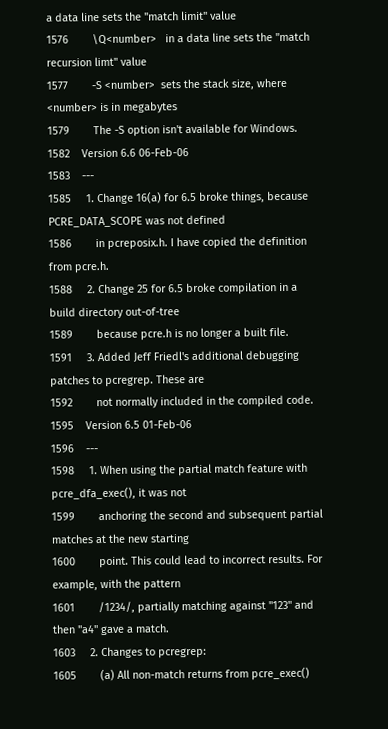a data line sets the "match limit" value
1576        \Q<number>   in a data line sets the "match recursion limt" value
1577        -S <number>  sets the stack size, where <number> is in megabytes
1579        The -S option isn't available for Windows.
1582    Version 6.6 06-Feb-06
1583    ---
1585     1. Change 16(a) for 6.5 broke things, because PCRE_DATA_SCOPE was not defined
1586        in pcreposix.h. I have copied the definition from pcre.h.
1588     2. Change 25 for 6.5 broke compilation in a build directory out-of-tree
1589        because pcre.h is no longer a built file.
1591     3. Added Jeff Friedl's additional debugging patches to pcregrep. These are
1592        not normally included in the compiled code.
1595    Version 6.5 01-Feb-06
1596    ---
1598     1. When using the partial match feature with pcre_dfa_exec(), it was not
1599        anchoring the second and subsequent partial matches at the new starting
1600        point. This could lead to incorrect results. For example, with the pattern
1601        /1234/, partially matching against "123" and then "a4" gave a match.
1603     2. Changes to pcregrep:
1605        (a) All non-match returns from pcre_exec()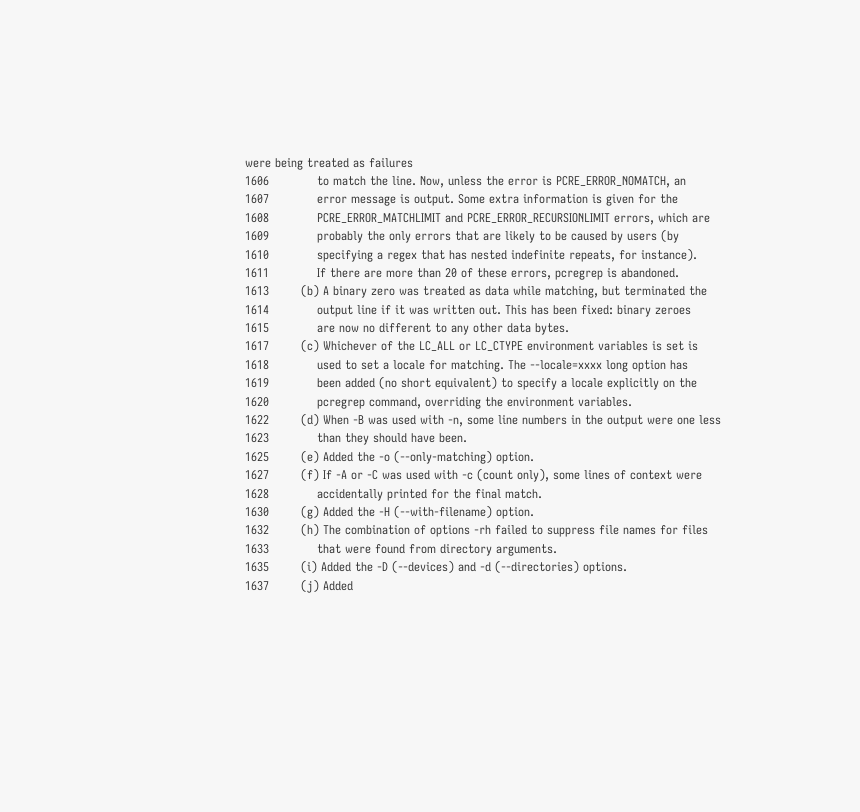were being treated as failures
1606            to match the line. Now, unless the error is PCRE_ERROR_NOMATCH, an
1607            error message is output. Some extra information is given for the
1608            PCRE_ERROR_MATCHLIMIT and PCRE_ERROR_RECURSIONLIMIT errors, which are
1609            probably the only errors that are likely to be caused by users (by
1610            specifying a regex that has nested indefinite repeats, for instance).
1611            If there are more than 20 of these errors, pcregrep is abandoned.
1613        (b) A binary zero was treated as data while matching, but terminated the
1614            output line if it was written out. This has been fixed: binary zeroes
1615            are now no different to any other data bytes.
1617        (c) Whichever of the LC_ALL or LC_CTYPE environment variables is set is
1618            used to set a locale for matching. The --locale=xxxx long option has
1619            been added (no short equivalent) to specify a locale explicitly on the
1620            pcregrep command, overriding the environment variables.
1622        (d) When -B was used with -n, some line numbers in the output were one less
1623            than they should have been.
1625        (e) Added the -o (--only-matching) option.
1627        (f) If -A or -C was used with -c (count only), some lines of context were
1628            accidentally printed for the final match.
1630        (g) Added the -H (--with-filename) option.
1632        (h) The combination of options -rh failed to suppress file names for files
1633            that were found from directory arguments.
1635        (i) Added the -D (--devices) and -d (--directories) options.
1637        (j) Added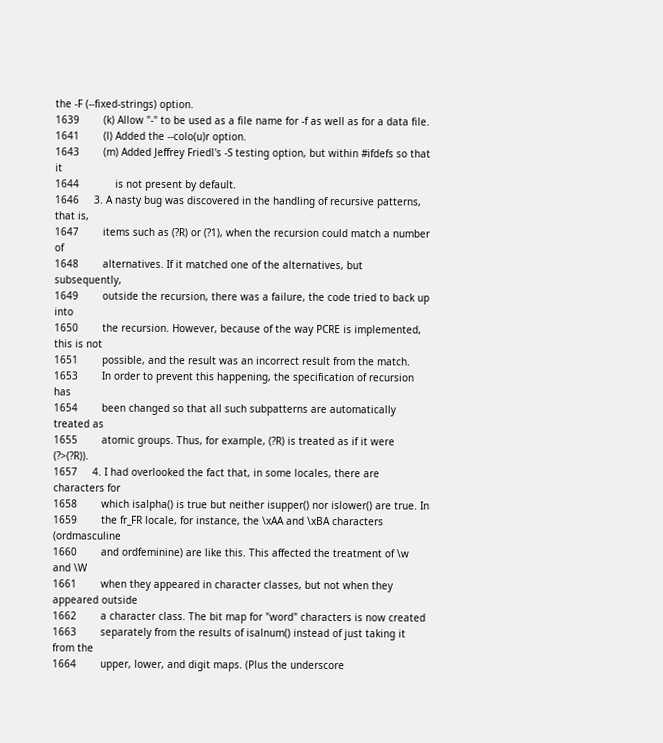the -F (--fixed-strings) option.
1639        (k) Allow "-" to be used as a file name for -f as well as for a data file.
1641        (l) Added the --colo(u)r option.
1643        (m) Added Jeffrey Friedl's -S testing option, but within #ifdefs so that it
1644            is not present by default.
1646     3. A nasty bug was discovered in the handling of recursive patterns, that is,
1647        items such as (?R) or (?1), when the recursion could match a number of
1648        alternatives. If it matched one of the alternatives, but subsequently,
1649        outside the recursion, there was a failure, the code tried to back up into
1650        the recursion. However, because of the way PCRE is implemented, this is not
1651        possible, and the result was an incorrect result from the match.
1653        In order to prevent this happening, the specification of recursion has
1654        been changed so that all such subpatterns are automatically treated as
1655        atomic groups. Thus, for example, (?R) is treated as if it were (?>(?R)).
1657     4. I had overlooked the fact that, in some locales, there are characters for
1658        which isalpha() is true but neither isupper() nor islower() are true. In
1659        the fr_FR locale, for instance, the \xAA and \xBA characters (ordmasculine
1660        and ordfeminine) are like this. This affected the treatment of \w and \W
1661        when they appeared in character classes, but not when they appeared outside
1662        a character class. The bit map for "word" characters is now created
1663        separately from the results of isalnum() instead of just taking it from the
1664        upper, lower, and digit maps. (Plus the underscore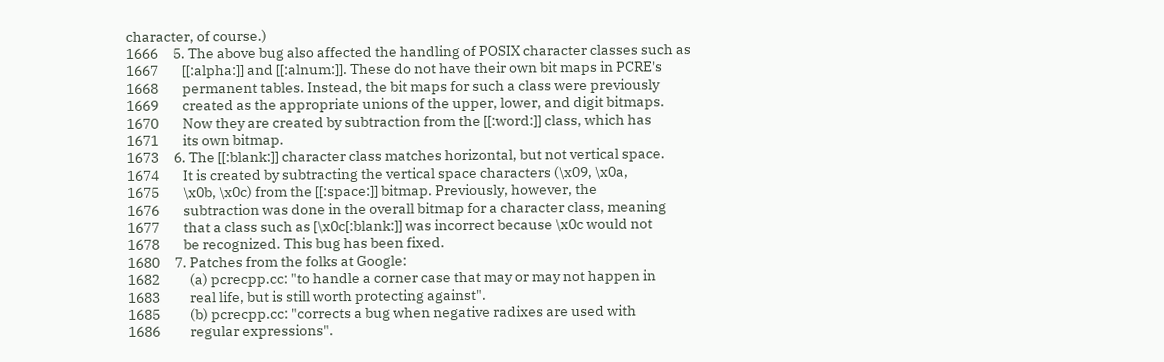character, of course.)
1666     5. The above bug also affected the handling of POSIX character classes such as
1667        [[:alpha:]] and [[:alnum:]]. These do not have their own bit maps in PCRE's
1668        permanent tables. Instead, the bit maps for such a class were previously
1669        created as the appropriate unions of the upper, lower, and digit bitmaps.
1670        Now they are created by subtraction from the [[:word:]] class, which has
1671        its own bitmap.
1673     6. The [[:blank:]] character class matches horizontal, but not vertical space.
1674        It is created by subtracting the vertical space characters (\x09, \x0a,
1675        \x0b, \x0c) from the [[:space:]] bitmap. Previously, however, the
1676        subtraction was done in the overall bitmap for a character class, meaning
1677        that a class such as [\x0c[:blank:]] was incorrect because \x0c would not
1678        be recognized. This bug has been fixed.
1680     7. Patches from the folks at Google:
1682          (a) pcrecpp.cc: "to handle a corner case that may or may not happen in
1683          real life, but is still worth protecting against".
1685          (b) pcrecpp.cc: "corrects a bug when negative radixes are used with
1686          regular expressions".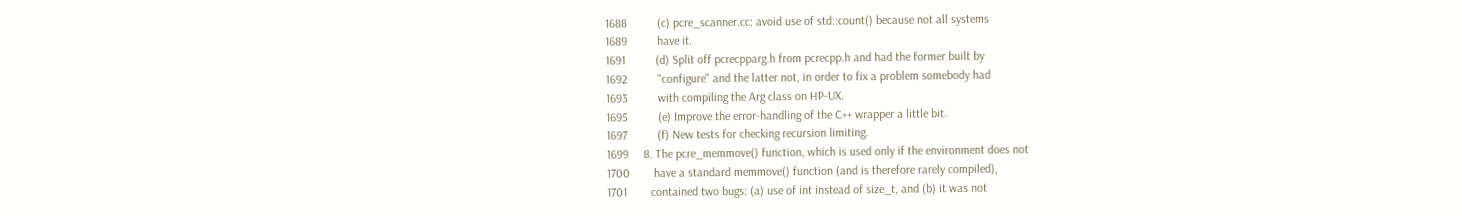1688          (c) pcre_scanner.cc: avoid use of std::count() because not all systems
1689          have it.
1691          (d) Split off pcrecpparg.h from pcrecpp.h and had the former built by
1692          "configure" and the latter not, in order to fix a problem somebody had
1693          with compiling the Arg class on HP-UX.
1695          (e) Improve the error-handling of the C++ wrapper a little bit.
1697          (f) New tests for checking recursion limiting.
1699     8. The pcre_memmove() function, which is used only if the environment does not
1700        have a standard memmove() function (and is therefore rarely compiled),
1701        contained two bugs: (a) use of int instead of size_t, and (b) it was not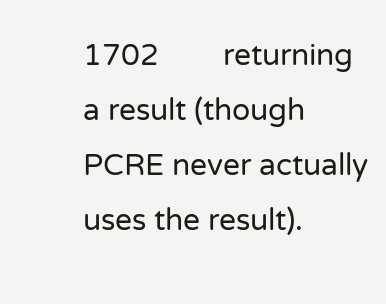1702        returning a result (though PCRE never actually uses the result).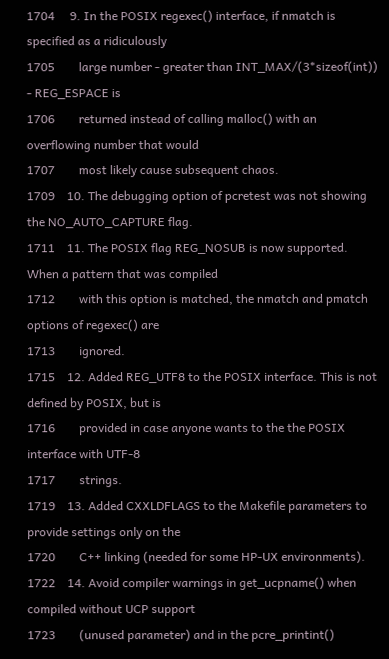1704     9. In the POSIX regexec() interface, if nmatch is specified as a ridiculously
1705        large number - greater than INT_MAX/(3*sizeof(int)) - REG_ESPACE is
1706        returned instead of calling malloc() with an overflowing number that would
1707        most likely cause subsequent chaos.
1709    10. The debugging option of pcretest was not showing the NO_AUTO_CAPTURE flag.
1711    11. The POSIX flag REG_NOSUB is now supported. When a pattern that was compiled
1712        with this option is matched, the nmatch and pmatch options of regexec() are
1713        ignored.
1715    12. Added REG_UTF8 to the POSIX interface. This is not defined by POSIX, but is
1716        provided in case anyone wants to the the POSIX interface with UTF-8
1717        strings.
1719    13. Added CXXLDFLAGS to the Makefile parameters to provide settings only on the
1720        C++ linking (needed for some HP-UX environments).
1722    14. Avoid compiler warnings in get_ucpname() when compiled without UCP support
1723        (unused parameter) and in the pcre_printint()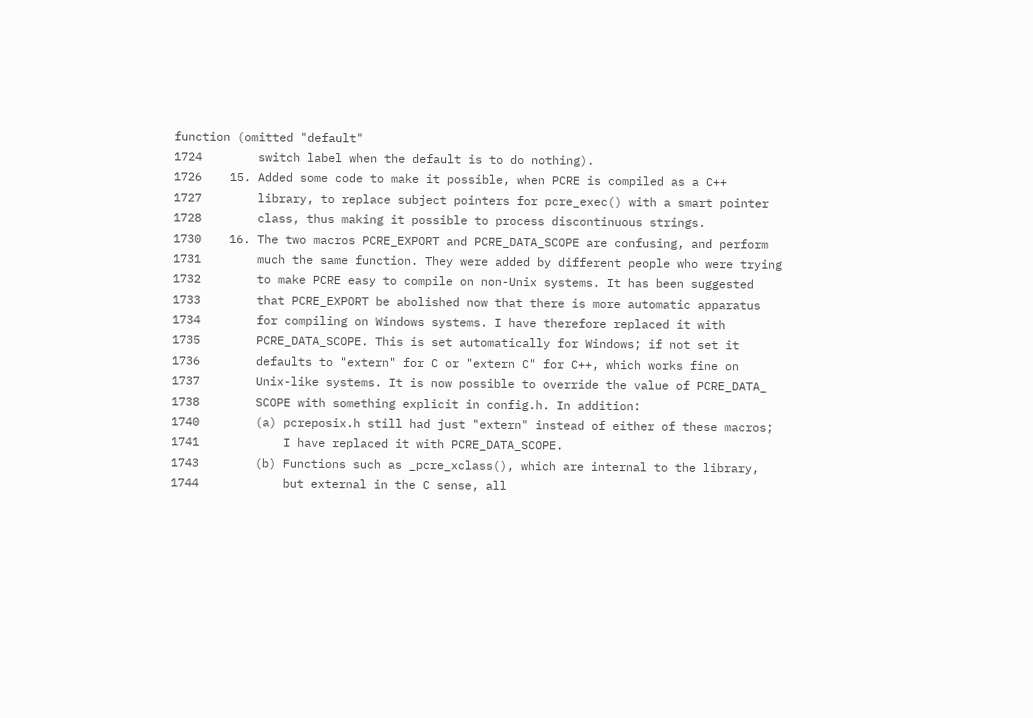function (omitted "default"
1724        switch label when the default is to do nothing).
1726    15. Added some code to make it possible, when PCRE is compiled as a C++
1727        library, to replace subject pointers for pcre_exec() with a smart pointer
1728        class, thus making it possible to process discontinuous strings.
1730    16. The two macros PCRE_EXPORT and PCRE_DATA_SCOPE are confusing, and perform
1731        much the same function. They were added by different people who were trying
1732        to make PCRE easy to compile on non-Unix systems. It has been suggested
1733        that PCRE_EXPORT be abolished now that there is more automatic apparatus
1734        for compiling on Windows systems. I have therefore replaced it with
1735        PCRE_DATA_SCOPE. This is set automatically for Windows; if not set it
1736        defaults to "extern" for C or "extern C" for C++, which works fine on
1737        Unix-like systems. It is now possible to override the value of PCRE_DATA_
1738        SCOPE with something explicit in config.h. In addition:
1740        (a) pcreposix.h still had just "extern" instead of either of these macros;
1741            I have replaced it with PCRE_DATA_SCOPE.
1743        (b) Functions such as _pcre_xclass(), which are internal to the library,
1744            but external in the C sense, all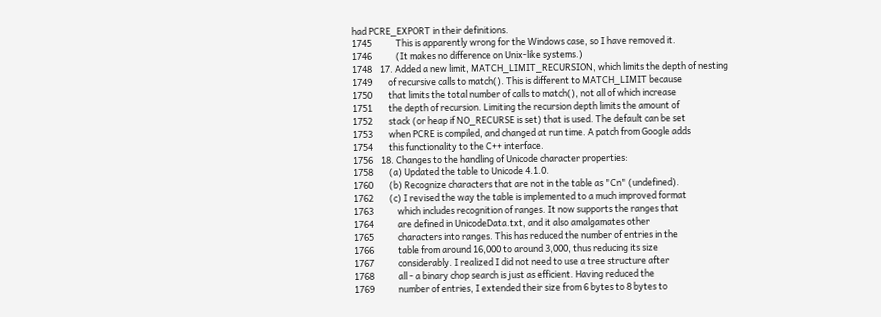had PCRE_EXPORT in their definitions.
1745            This is apparently wrong for the Windows case, so I have removed it.
1746            (It makes no difference on Unix-like systems.)
1748    17. Added a new limit, MATCH_LIMIT_RECURSION, which limits the depth of nesting
1749        of recursive calls to match(). This is different to MATCH_LIMIT because
1750        that limits the total number of calls to match(), not all of which increase
1751        the depth of recursion. Limiting the recursion depth limits the amount of
1752        stack (or heap if NO_RECURSE is set) that is used. The default can be set
1753        when PCRE is compiled, and changed at run time. A patch from Google adds
1754        this functionality to the C++ interface.
1756    18. Changes to the handling of Unicode character properties:
1758        (a) Updated the table to Unicode 4.1.0.
1760        (b) Recognize characters that are not in the table as "Cn" (undefined).
1762        (c) I revised the way the table is implemented to a much improved format
1763            which includes recognition of ranges. It now supports the ranges that
1764            are defined in UnicodeData.txt, and it also amalgamates other
1765            characters into ranges. This has reduced the number of entries in the
1766            table from around 16,000 to around 3,000, thus reducing its size
1767            considerably. I realized I did not need to use a tree structure after
1768            all - a binary chop search is just as efficient. Having reduced the
1769            number of entries, I extended their size from 6 bytes to 8 bytes to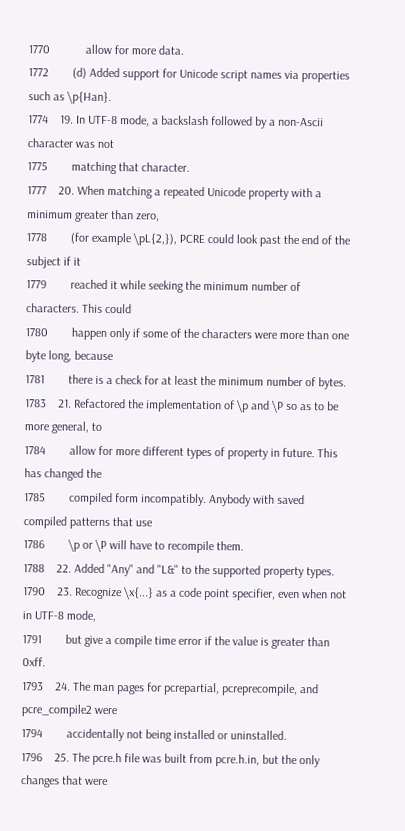1770            allow for more data.
1772        (d) Added support for Unicode script names via properties such as \p{Han}.
1774    19. In UTF-8 mode, a backslash followed by a non-Ascii character was not
1775        matching that character.
1777    20. When matching a repeated Unicode property with a minimum greater than zero,
1778        (for example \pL{2,}), PCRE could look past the end of the subject if it
1779        reached it while seeking the minimum number of characters. This could
1780        happen only if some of the characters were more than one byte long, because
1781        there is a check for at least the minimum number of bytes.
1783    21. Refactored the implementation of \p and \P so as to be more general, to
1784        allow for more different types of property in future. This has changed the
1785        compiled form incompatibly. Anybody with saved compiled patterns that use
1786        \p or \P will have to recompile them.
1788    22. Added "Any" and "L&" to the supported property types.
1790    23. Recognize \x{...} as a code point specifier, even when not in UTF-8 mode,
1791        but give a compile time error if the value is greater than 0xff.
1793    24. The man pages for pcrepartial, pcreprecompile, and pcre_compile2 were
1794        accidentally not being installed or uninstalled.
1796    25. The pcre.h file was built from pcre.h.in, but the only changes that were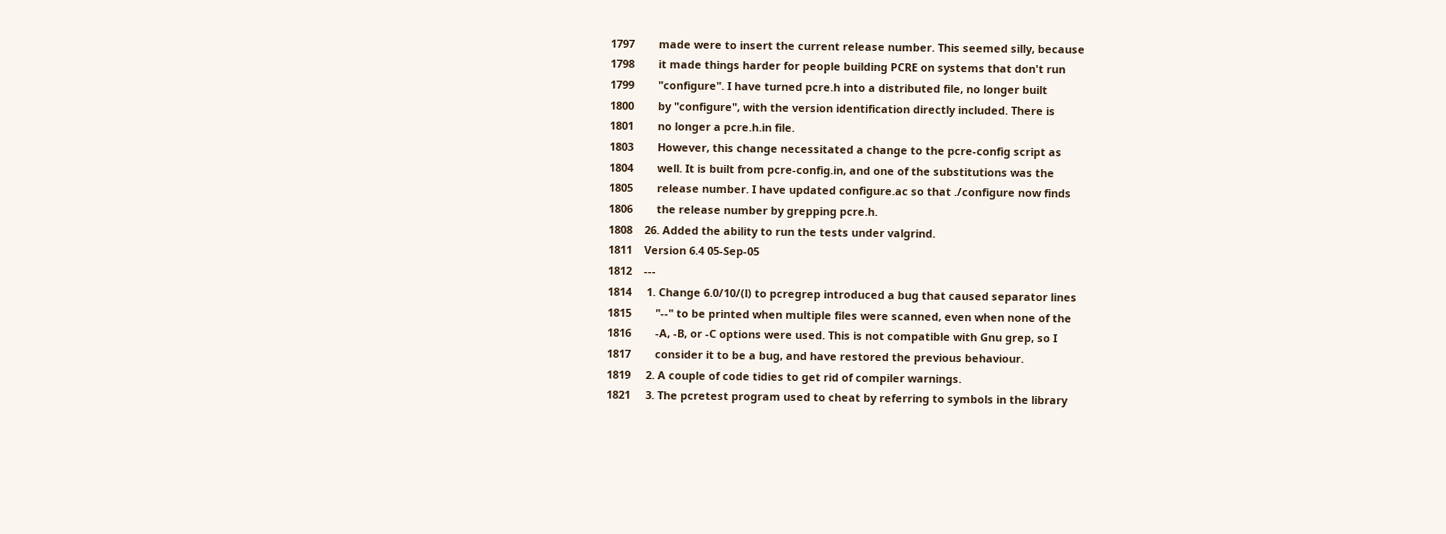1797        made were to insert the current release number. This seemed silly, because
1798        it made things harder for people building PCRE on systems that don't run
1799        "configure". I have turned pcre.h into a distributed file, no longer built
1800        by "configure", with the version identification directly included. There is
1801        no longer a pcre.h.in file.
1803        However, this change necessitated a change to the pcre-config script as
1804        well. It is built from pcre-config.in, and one of the substitutions was the
1805        release number. I have updated configure.ac so that ./configure now finds
1806        the release number by grepping pcre.h.
1808    26. Added the ability to run the tests under valgrind.
1811    Version 6.4 05-Sep-05
1812    ---
1814     1. Change 6.0/10/(l) to pcregrep introduced a bug that caused separator lines
1815        "--" to be printed when multiple files were scanned, even when none of the
1816        -A, -B, or -C options were used. This is not compatible with Gnu grep, so I
1817        consider it to be a bug, and have restored the previous behaviour.
1819     2. A couple of code tidies to get rid of compiler warnings.
1821     3. The pcretest program used to cheat by referring to symbols in the library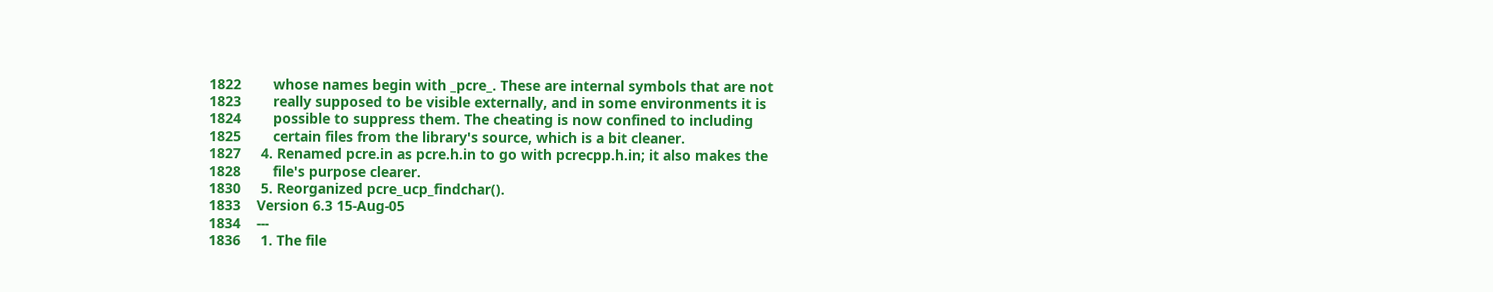1822        whose names begin with _pcre_. These are internal symbols that are not
1823        really supposed to be visible externally, and in some environments it is
1824        possible to suppress them. The cheating is now confined to including
1825        certain files from the library's source, which is a bit cleaner.
1827     4. Renamed pcre.in as pcre.h.in to go with pcrecpp.h.in; it also makes the
1828        file's purpose clearer.
1830     5. Reorganized pcre_ucp_findchar().
1833    Version 6.3 15-Aug-05
1834    ---
1836     1. The file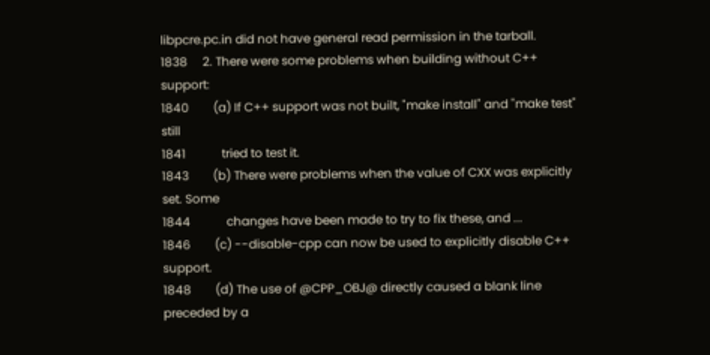libpcre.pc.in did not have general read permission in the tarball.
1838     2. There were some problems when building without C++ support:
1840        (a) If C++ support was not built, "make install" and "make test" still
1841            tried to test it.
1843        (b) There were problems when the value of CXX was explicitly set. Some
1844            changes have been made to try to fix these, and ...
1846        (c) --disable-cpp can now be used to explicitly disable C++ support.
1848        (d) The use of @CPP_OBJ@ directly caused a blank line preceded by a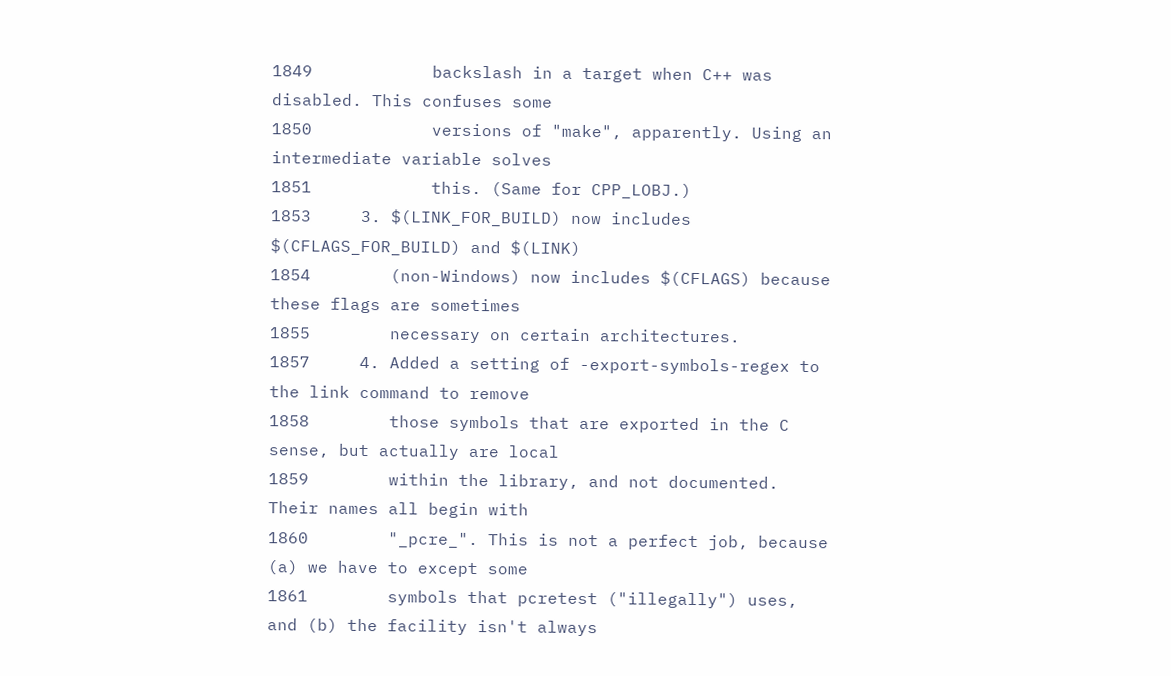1849            backslash in a target when C++ was disabled. This confuses some
1850            versions of "make", apparently. Using an intermediate variable solves
1851            this. (Same for CPP_LOBJ.)
1853     3. $(LINK_FOR_BUILD) now includes $(CFLAGS_FOR_BUILD) and $(LINK)
1854        (non-Windows) now includes $(CFLAGS) because these flags are sometimes
1855        necessary on certain architectures.
1857     4. Added a setting of -export-symbols-regex to the link command to remove
1858        those symbols that are exported in the C sense, but actually are local
1859        within the library, and not documented. Their names all begin with
1860        "_pcre_". This is not a perfect job, because (a) we have to except some
1861        symbols that pcretest ("illegally") uses, and (b) the facility isn't always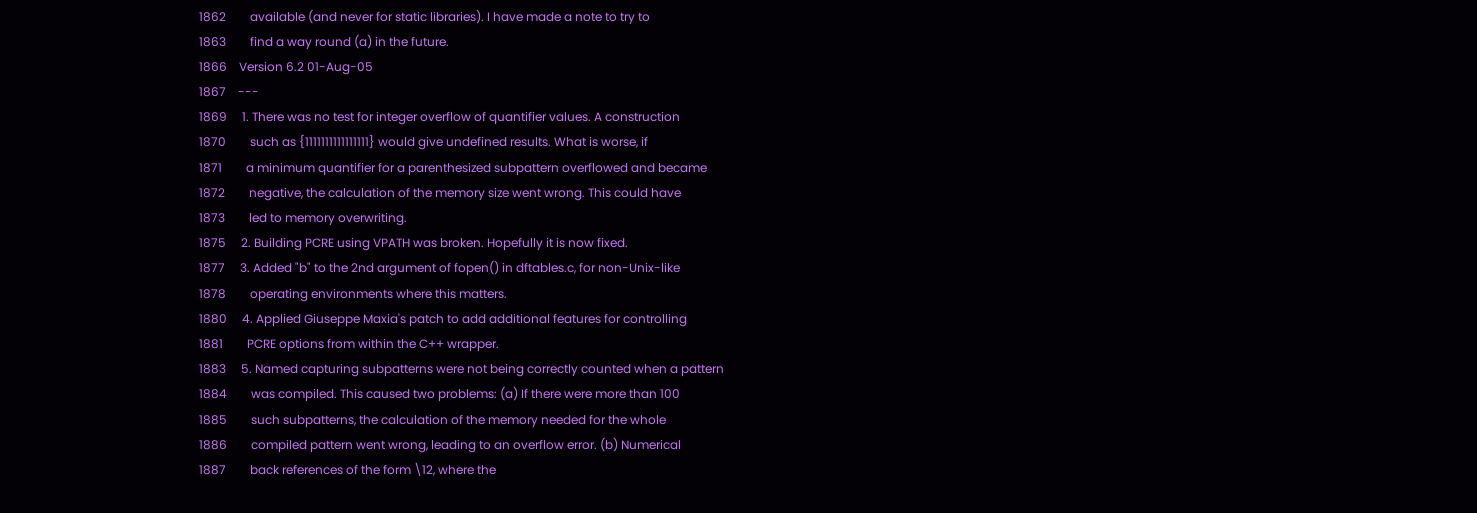1862        available (and never for static libraries). I have made a note to try to
1863        find a way round (a) in the future.
1866    Version 6.2 01-Aug-05
1867    ---
1869     1. There was no test for integer overflow of quantifier values. A construction
1870        such as {1111111111111111} would give undefined results. What is worse, if
1871        a minimum quantifier for a parenthesized subpattern overflowed and became
1872        negative, the calculation of the memory size went wrong. This could have
1873        led to memory overwriting.
1875     2. Building PCRE using VPATH was broken. Hopefully it is now fixed.
1877     3. Added "b" to the 2nd argument of fopen() in dftables.c, for non-Unix-like
1878        operating environments where this matters.
1880     4. Applied Giuseppe Maxia's patch to add additional features for controlling
1881        PCRE options from within the C++ wrapper.
1883     5. Named capturing subpatterns were not being correctly counted when a pattern
1884        was compiled. This caused two problems: (a) If there were more than 100
1885        such subpatterns, the calculation of the memory needed for the whole
1886        compiled pattern went wrong, leading to an overflow error. (b) Numerical
1887        back references of the form \12, where the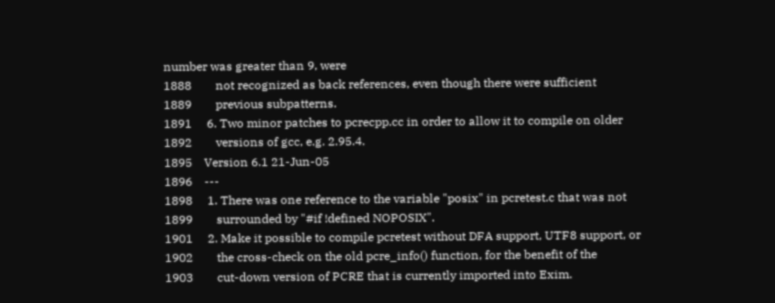number was greater than 9, were
1888        not recognized as back references, even though there were sufficient
1889        previous subpatterns.
1891     6. Two minor patches to pcrecpp.cc in order to allow it to compile on older
1892        versions of gcc, e.g. 2.95.4.
1895    Version 6.1 21-Jun-05
1896    ---
1898     1. There was one reference to the variable "posix" in pcretest.c that was not
1899        surrounded by "#if !defined NOPOSIX".
1901     2. Make it possible to compile pcretest without DFA support, UTF8 support, or
1902        the cross-check on the old pcre_info() function, for the benefit of the
1903        cut-down version of PCRE that is currently imported into Exim.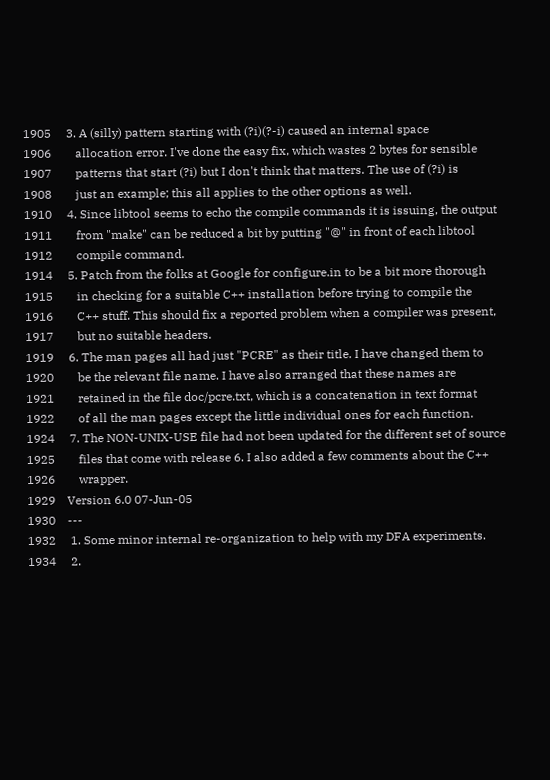1905     3. A (silly) pattern starting with (?i)(?-i) caused an internal space
1906        allocation error. I've done the easy fix, which wastes 2 bytes for sensible
1907        patterns that start (?i) but I don't think that matters. The use of (?i) is
1908        just an example; this all applies to the other options as well.
1910     4. Since libtool seems to echo the compile commands it is issuing, the output
1911        from "make" can be reduced a bit by putting "@" in front of each libtool
1912        compile command.
1914     5. Patch from the folks at Google for configure.in to be a bit more thorough
1915        in checking for a suitable C++ installation before trying to compile the
1916        C++ stuff. This should fix a reported problem when a compiler was present,
1917        but no suitable headers.
1919     6. The man pages all had just "PCRE" as their title. I have changed them to
1920        be the relevant file name. I have also arranged that these names are
1921        retained in the file doc/pcre.txt, which is a concatenation in text format
1922        of all the man pages except the little individual ones for each function.
1924     7. The NON-UNIX-USE file had not been updated for the different set of source
1925        files that come with release 6. I also added a few comments about the C++
1926        wrapper.
1929    Version 6.0 07-Jun-05
1930    ---
1932     1. Some minor internal re-organization to help with my DFA experiments.
1934     2.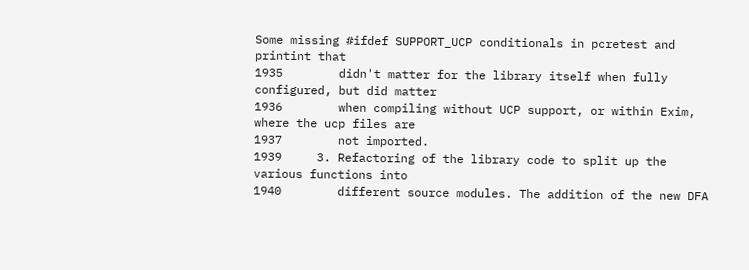Some missing #ifdef SUPPORT_UCP conditionals in pcretest and printint that
1935        didn't matter for the library itself when fully configured, but did matter
1936        when compiling without UCP support, or within Exim, where the ucp files are
1937        not imported.
1939     3. Refactoring of the library code to split up the various functions into
1940        different source modules. The addition of the new DFA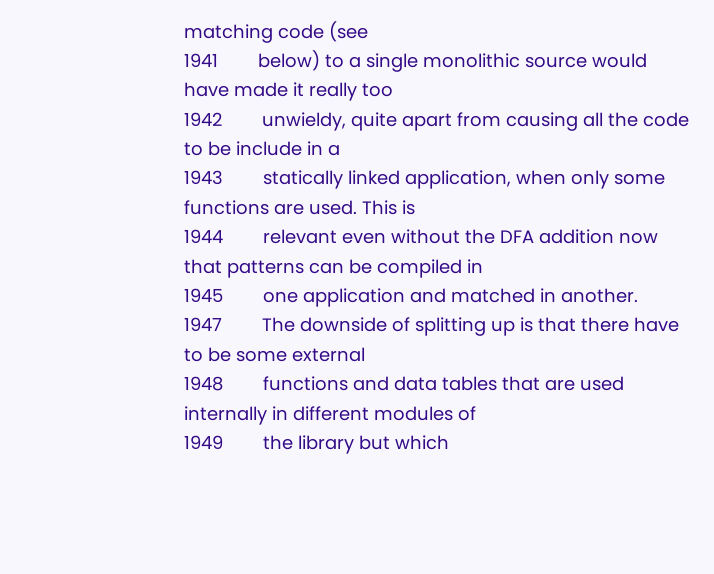matching code (see
1941        below) to a single monolithic source would have made it really too
1942        unwieldy, quite apart from causing all the code to be include in a
1943        statically linked application, when only some functions are used. This is
1944        relevant even without the DFA addition now that patterns can be compiled in
1945        one application and matched in another.
1947        The downside of splitting up is that there have to be some external
1948        functions and data tables that are used internally in different modules of
1949        the library but which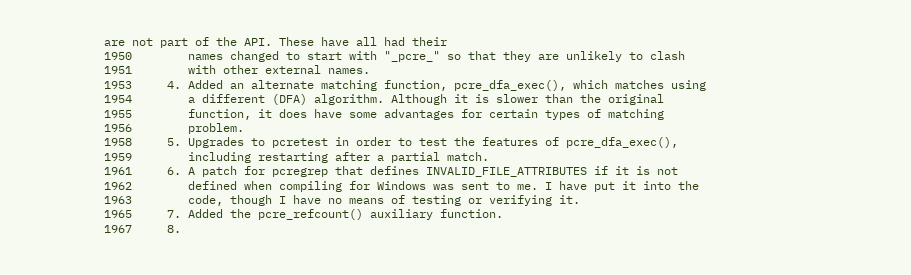are not part of the API. These have all had their
1950        names changed to start with "_pcre_" so that they are unlikely to clash
1951        with other external names.
1953     4. Added an alternate matching function, pcre_dfa_exec(), which matches using
1954        a different (DFA) algorithm. Although it is slower than the original
1955        function, it does have some advantages for certain types of matching
1956        problem.
1958     5. Upgrades to pcretest in order to test the features of pcre_dfa_exec(),
1959        including restarting after a partial match.
1961     6. A patch for pcregrep that defines INVALID_FILE_ATTRIBUTES if it is not
1962        defined when compiling for Windows was sent to me. I have put it into the
1963        code, though I have no means of testing or verifying it.
1965     7. Added the pcre_refcount() auxiliary function.
1967     8.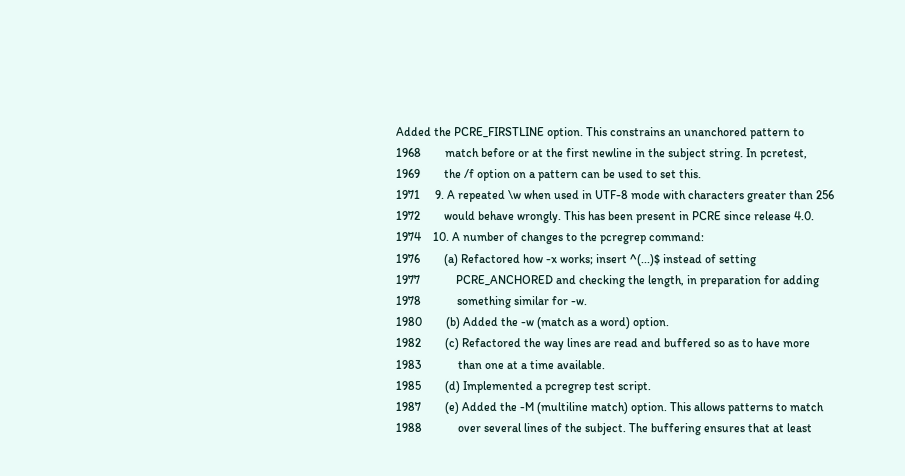Added the PCRE_FIRSTLINE option. This constrains an unanchored pattern to
1968        match before or at the first newline in the subject string. In pcretest,
1969        the /f option on a pattern can be used to set this.
1971     9. A repeated \w when used in UTF-8 mode with characters greater than 256
1972        would behave wrongly. This has been present in PCRE since release 4.0.
1974    10. A number of changes to the pcregrep command:
1976        (a) Refactored how -x works; insert ^(...)$ instead of setting
1977            PCRE_ANCHORED and checking the length, in preparation for adding
1978            something similar for -w.
1980        (b) Added the -w (match as a word) option.
1982        (c) Refactored the way lines are read and buffered so as to have more
1983            than one at a time available.
1985        (d) Implemented a pcregrep test script.
1987        (e) Added the -M (multiline match) option. This allows patterns to match
1988            over several lines of the subject. The buffering ensures that at least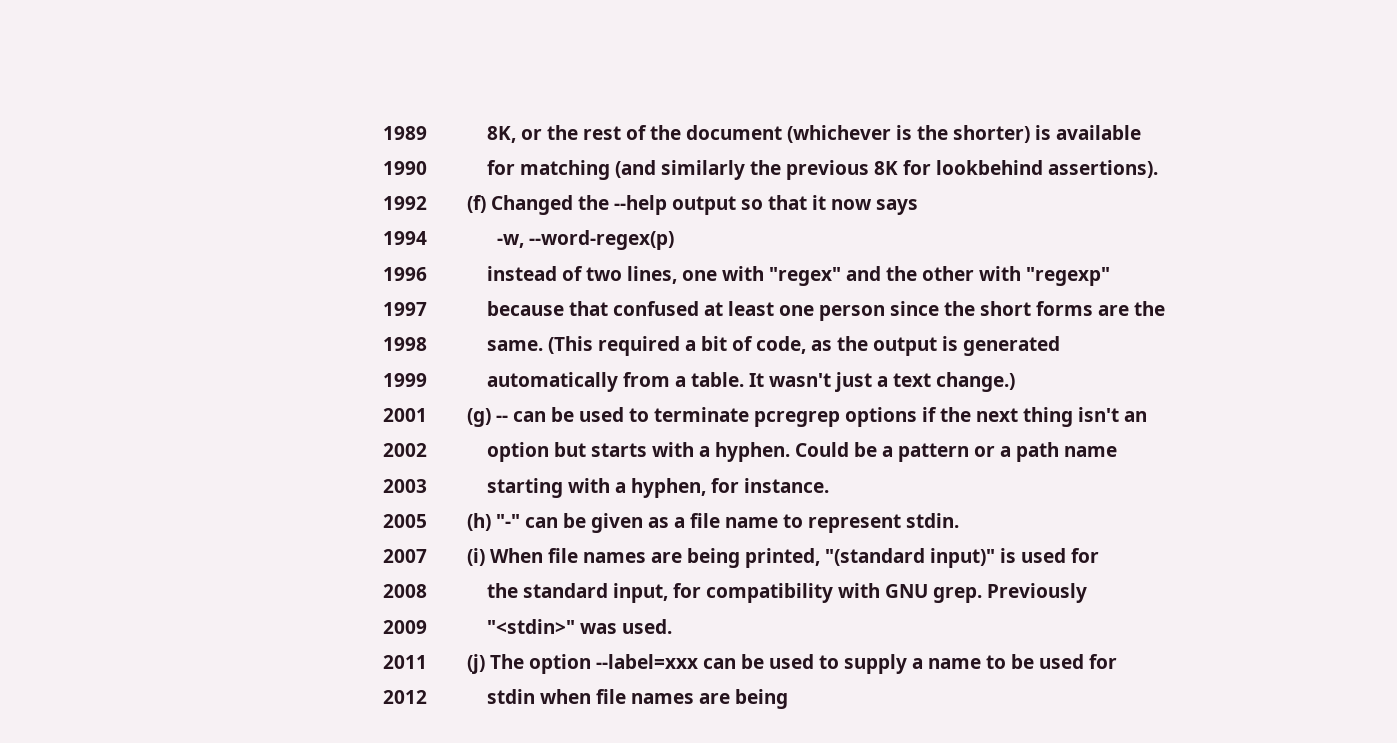1989            8K, or the rest of the document (whichever is the shorter) is available
1990            for matching (and similarly the previous 8K for lookbehind assertions).
1992        (f) Changed the --help output so that it now says
1994              -w, --word-regex(p)
1996            instead of two lines, one with "regex" and the other with "regexp"
1997            because that confused at least one person since the short forms are the
1998            same. (This required a bit of code, as the output is generated
1999            automatically from a table. It wasn't just a text change.)
2001        (g) -- can be used to terminate pcregrep options if the next thing isn't an
2002            option but starts with a hyphen. Could be a pattern or a path name
2003            starting with a hyphen, for instance.
2005        (h) "-" can be given as a file name to represent stdin.
2007        (i) When file names are being printed, "(standard input)" is used for
2008            the standard input, for compatibility with GNU grep. Previously
2009            "<stdin>" was used.
2011        (j) The option --label=xxx can be used to supply a name to be used for
2012            stdin when file names are being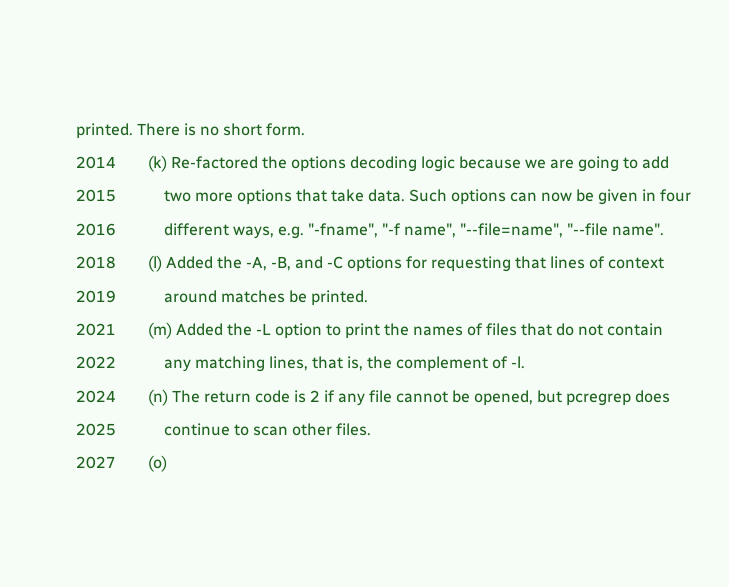printed. There is no short form.
2014        (k) Re-factored the options decoding logic because we are going to add
2015            two more options that take data. Such options can now be given in four
2016            different ways, e.g. "-fname", "-f name", "--file=name", "--file name".
2018        (l) Added the -A, -B, and -C options for requesting that lines of context
2019            around matches be printed.
2021        (m) Added the -L option to print the names of files that do not contain
2022            any matching lines, that is, the complement of -l.
2024        (n) The return code is 2 if any file cannot be opened, but pcregrep does
2025            continue to scan other files.
2027        (o)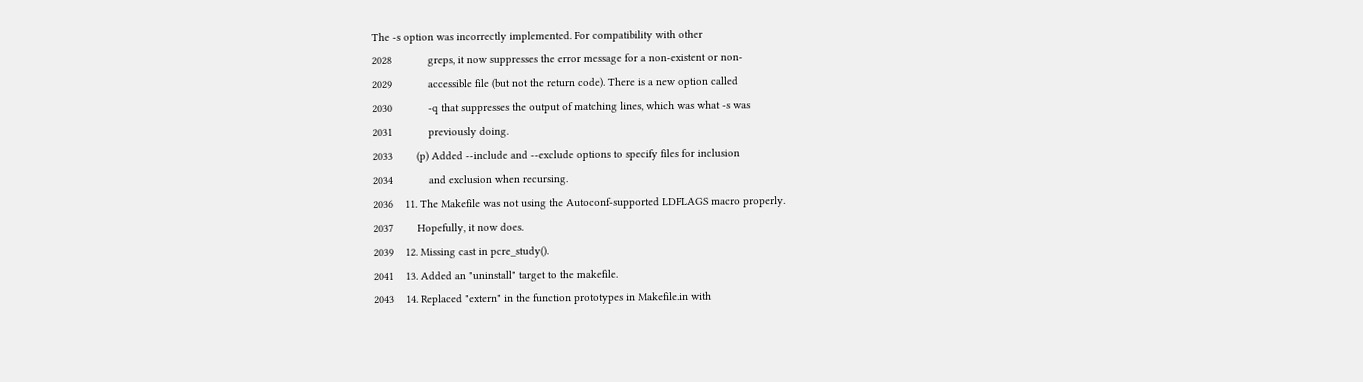The -s option was incorrectly implemented. For compatibility with other
2028            greps, it now suppresses the error message for a non-existent or non-
2029            accessible file (but not the return code). There is a new option called
2030            -q that suppresses the output of matching lines, which was what -s was
2031            previously doing.
2033        (p) Added --include and --exclude options to specify files for inclusion
2034            and exclusion when recursing.
2036    11. The Makefile was not using the Autoconf-supported LDFLAGS macro properly.
2037        Hopefully, it now does.
2039    12. Missing cast in pcre_study().
2041    13. Added an "uninstall" target to the makefile.
2043    14. Replaced "extern" in the function prototypes in Makefile.in with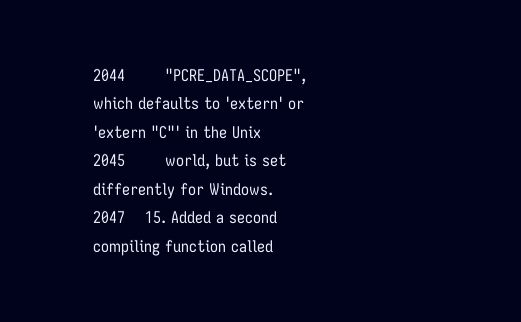2044        "PCRE_DATA_SCOPE", which defaults to 'extern' or 'extern "C"' in the Unix
2045        world, but is set differently for Windows.
2047    15. Added a second compiling function called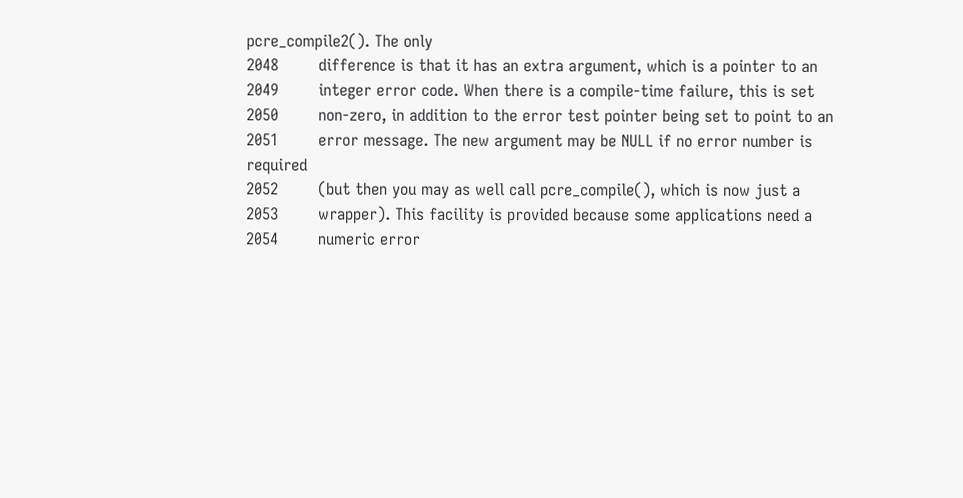pcre_compile2(). The only
2048        difference is that it has an extra argument, which is a pointer to an
2049        integer error code. When there is a compile-time failure, this is set
2050        non-zero, in addition to the error test pointer being set to point to an
2051        error message. The new argument may be NULL if no error number is required
2052        (but then you may as well call pcre_compile(), which is now just a
2053        wrapper). This facility is provided because some applications need a
2054        numeric error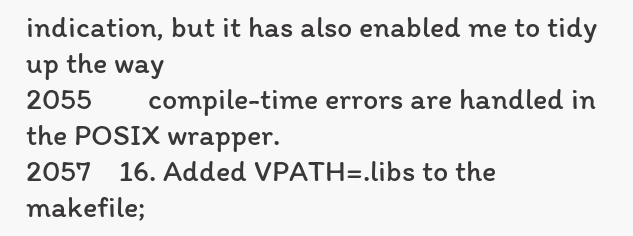indication, but it has also enabled me to tidy up the way
2055        compile-time errors are handled in the POSIX wrapper.
2057    16. Added VPATH=.libs to the makefile;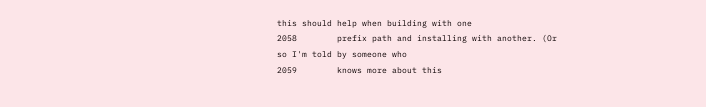this should help when building with one
2058        prefix path and installing with another. (Or so I'm told by someone who
2059        knows more about this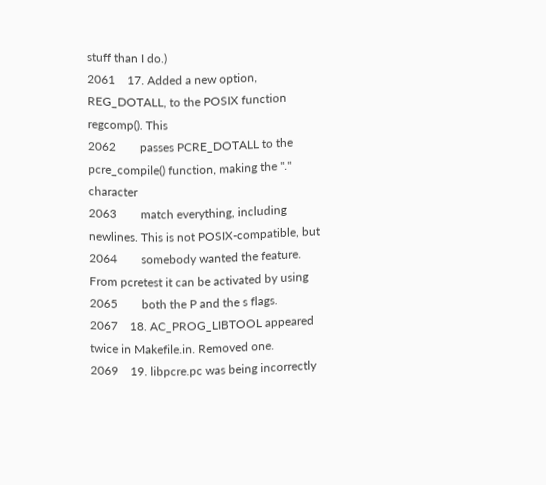stuff than I do.)
2061    17. Added a new option, REG_DOTALL, to the POSIX function regcomp(). This
2062        passes PCRE_DOTALL to the pcre_compile() function, making the "." character
2063        match everything, including newlines. This is not POSIX-compatible, but
2064        somebody wanted the feature. From pcretest it can be activated by using
2065        both the P and the s flags.
2067    18. AC_PROG_LIBTOOL appeared twice in Makefile.in. Removed one.
2069    19. libpcre.pc was being incorrectly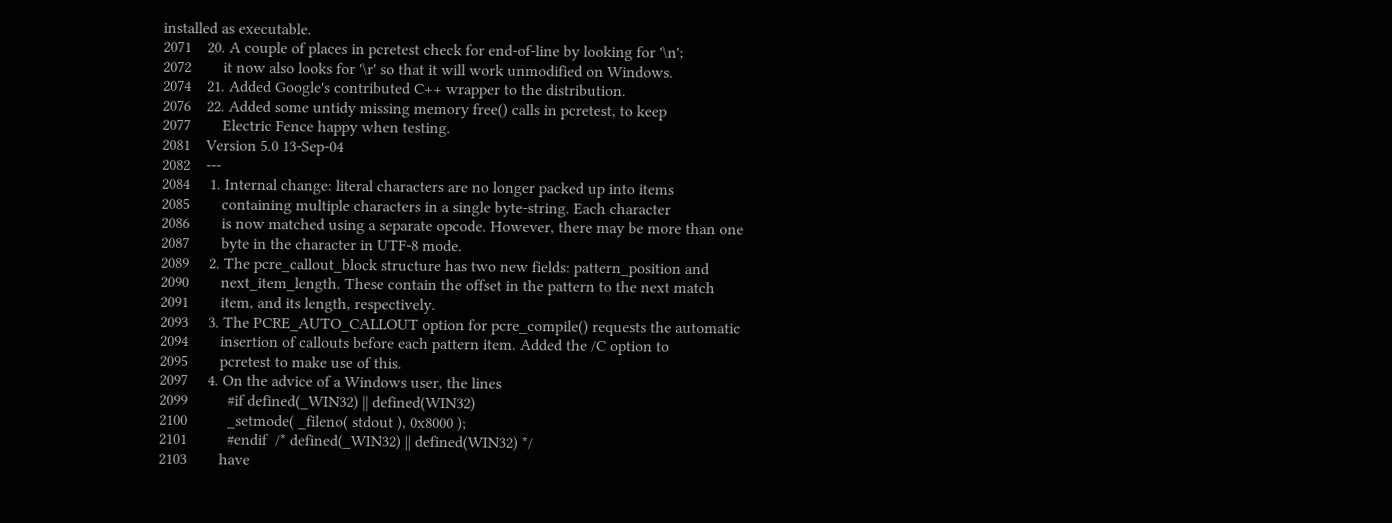installed as executable.
2071    20. A couple of places in pcretest check for end-of-line by looking for '\n';
2072        it now also looks for '\r' so that it will work unmodified on Windows.
2074    21. Added Google's contributed C++ wrapper to the distribution.
2076    22. Added some untidy missing memory free() calls in pcretest, to keep
2077        Electric Fence happy when testing.
2081    Version 5.0 13-Sep-04
2082    ---
2084     1. Internal change: literal characters are no longer packed up into items
2085        containing multiple characters in a single byte-string. Each character
2086        is now matched using a separate opcode. However, there may be more than one
2087        byte in the character in UTF-8 mode.
2089     2. The pcre_callout_block structure has two new fields: pattern_position and
2090        next_item_length. These contain the offset in the pattern to the next match
2091        item, and its length, respectively.
2093     3. The PCRE_AUTO_CALLOUT option for pcre_compile() requests the automatic
2094        insertion of callouts before each pattern item. Added the /C option to
2095        pcretest to make use of this.
2097     4. On the advice of a Windows user, the lines
2099          #if defined(_WIN32) || defined(WIN32)
2100          _setmode( _fileno( stdout ), 0x8000 );
2101          #endif  /* defined(_WIN32) || defined(WIN32) */
2103        have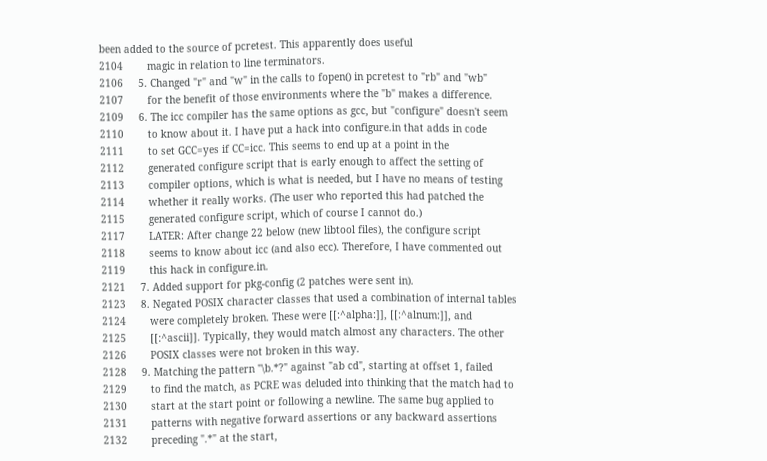been added to the source of pcretest. This apparently does useful
2104        magic in relation to line terminators.
2106     5. Changed "r" and "w" in the calls to fopen() in pcretest to "rb" and "wb"
2107        for the benefit of those environments where the "b" makes a difference.
2109     6. The icc compiler has the same options as gcc, but "configure" doesn't seem
2110        to know about it. I have put a hack into configure.in that adds in code
2111        to set GCC=yes if CC=icc. This seems to end up at a point in the
2112        generated configure script that is early enough to affect the setting of
2113        compiler options, which is what is needed, but I have no means of testing
2114        whether it really works. (The user who reported this had patched the
2115        generated configure script, which of course I cannot do.)
2117        LATER: After change 22 below (new libtool files), the configure script
2118        seems to know about icc (and also ecc). Therefore, I have commented out
2119        this hack in configure.in.
2121     7. Added support for pkg-config (2 patches were sent in).
2123     8. Negated POSIX character classes that used a combination of internal tables
2124        were completely broken. These were [[:^alpha:]], [[:^alnum:]], and
2125        [[:^ascii]]. Typically, they would match almost any characters. The other
2126        POSIX classes were not broken in this way.
2128     9. Matching the pattern "\b.*?" against "ab cd", starting at offset 1, failed
2129        to find the match, as PCRE was deluded into thinking that the match had to
2130        start at the start point or following a newline. The same bug applied to
2131        patterns with negative forward assertions or any backward assertions
2132        preceding ".*" at the start,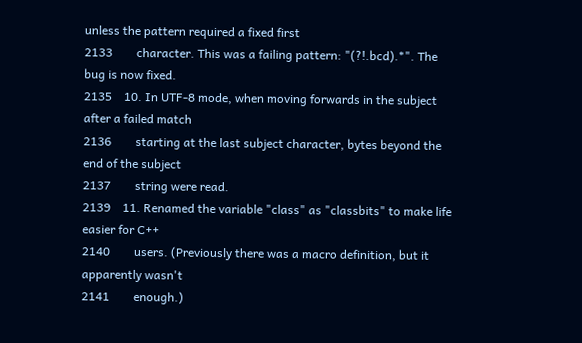unless the pattern required a fixed first
2133        character. This was a failing pattern: "(?!.bcd).*". The bug is now fixed.
2135    10. In UTF-8 mode, when moving forwards in the subject after a failed match
2136        starting at the last subject character, bytes beyond the end of the subject
2137        string were read.
2139    11. Renamed the variable "class" as "classbits" to make life easier for C++
2140        users. (Previously there was a macro definition, but it apparently wasn't
2141        enough.)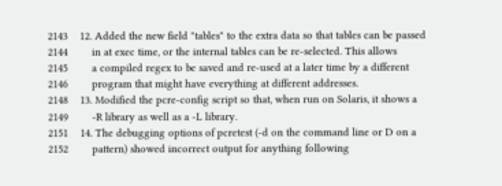2143    12. Added the new field "tables" to the extra data so that tables can be passed
2144        in at exec time, or the internal tables can be re-selected. This allows
2145        a compiled regex to be saved and re-used at a later time by a different
2146        program that might have everything at different addresses.
2148    13. Modified the pcre-config script so that, when run on Solaris, it shows a
2149        -R library as well as a -L library.
2151    14. The debugging options of pcretest (-d on the command line or D on a
2152        pattern) showed incorrect output for anything following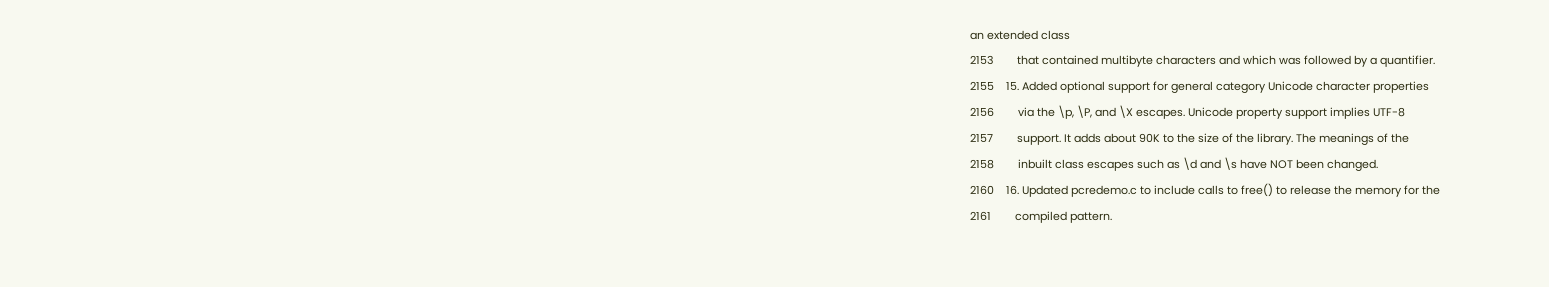an extended class
2153        that contained multibyte characters and which was followed by a quantifier.
2155    15. Added optional support for general category Unicode character properties
2156        via the \p, \P, and \X escapes. Unicode property support implies UTF-8
2157        support. It adds about 90K to the size of the library. The meanings of the
2158        inbuilt class escapes such as \d and \s have NOT been changed.
2160    16. Updated pcredemo.c to include calls to free() to release the memory for the
2161        compiled pattern.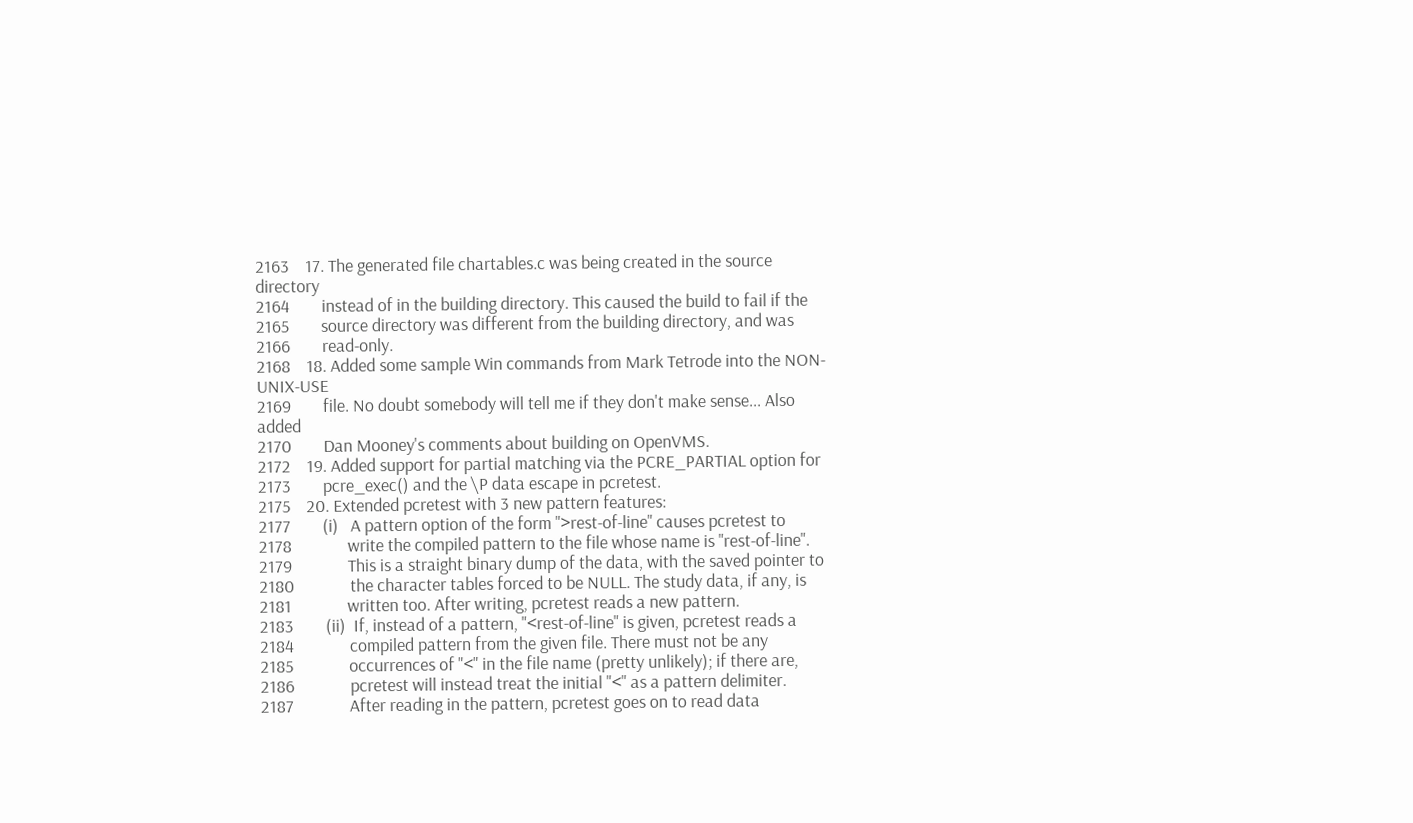2163    17. The generated file chartables.c was being created in the source directory
2164        instead of in the building directory. This caused the build to fail if the
2165        source directory was different from the building directory, and was
2166        read-only.
2168    18. Added some sample Win commands from Mark Tetrode into the NON-UNIX-USE
2169        file. No doubt somebody will tell me if they don't make sense... Also added
2170        Dan Mooney's comments about building on OpenVMS.
2172    19. Added support for partial matching via the PCRE_PARTIAL option for
2173        pcre_exec() and the \P data escape in pcretest.
2175    20. Extended pcretest with 3 new pattern features:
2177        (i)   A pattern option of the form ">rest-of-line" causes pcretest to
2178              write the compiled pattern to the file whose name is "rest-of-line".
2179              This is a straight binary dump of the data, with the saved pointer to
2180              the character tables forced to be NULL. The study data, if any, is
2181              written too. After writing, pcretest reads a new pattern.
2183        (ii)  If, instead of a pattern, "<rest-of-line" is given, pcretest reads a
2184              compiled pattern from the given file. There must not be any
2185              occurrences of "<" in the file name (pretty unlikely); if there are,
2186              pcretest will instead treat the initial "<" as a pattern delimiter.
2187              After reading in the pattern, pcretest goes on to read data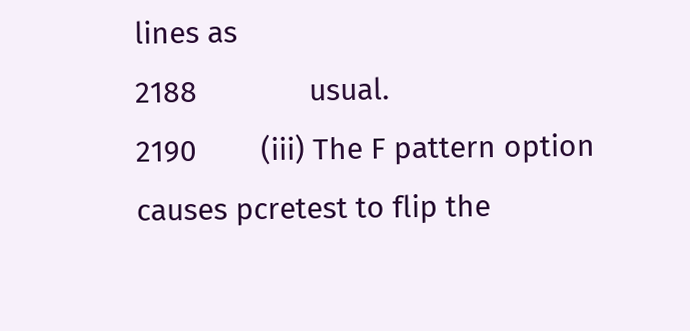lines as
2188              usual.
2190        (iii) The F pattern option causes pcretest to flip the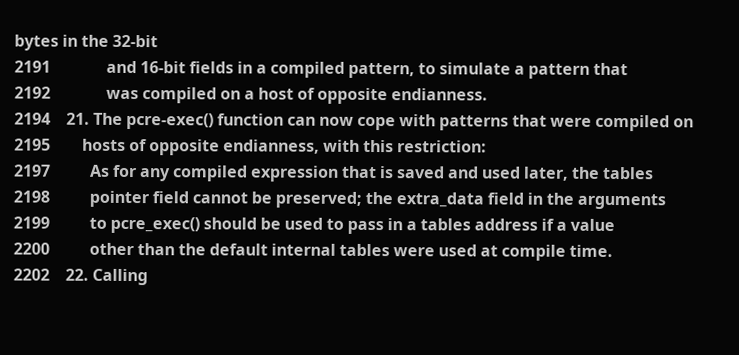bytes in the 32-bit
2191              and 16-bit fields in a compiled pattern, to simulate a pattern that
2192              was compiled on a host of opposite endianness.
2194    21. The pcre-exec() function can now cope with patterns that were compiled on
2195        hosts of opposite endianness, with this restriction:
2197          As for any compiled expression that is saved and used later, the tables
2198          pointer field cannot be preserved; the extra_data field in the arguments
2199          to pcre_exec() should be used to pass in a tables address if a value
2200          other than the default internal tables were used at compile time.
2202    22. Calling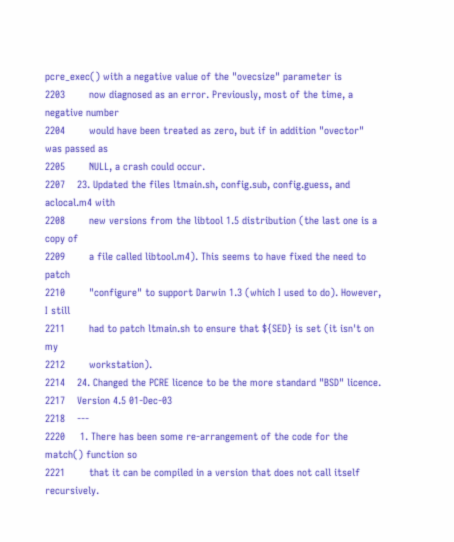pcre_exec() with a negative value of the "ovecsize" parameter is
2203        now diagnosed as an error. Previously, most of the time, a negative number
2204        would have been treated as zero, but if in addition "ovector" was passed as
2205        NULL, a crash could occur.
2207    23. Updated the files ltmain.sh, config.sub, config.guess, and aclocal.m4 with
2208        new versions from the libtool 1.5 distribution (the last one is a copy of
2209        a file called libtool.m4). This seems to have fixed the need to patch
2210        "configure" to support Darwin 1.3 (which I used to do). However, I still
2211        had to patch ltmain.sh to ensure that ${SED} is set (it isn't on my
2212        workstation).
2214    24. Changed the PCRE licence to be the more standard "BSD" licence.
2217    Version 4.5 01-Dec-03
2218    ---
2220     1. There has been some re-arrangement of the code for the match() function so
2221        that it can be compiled in a version that does not call itself recursively.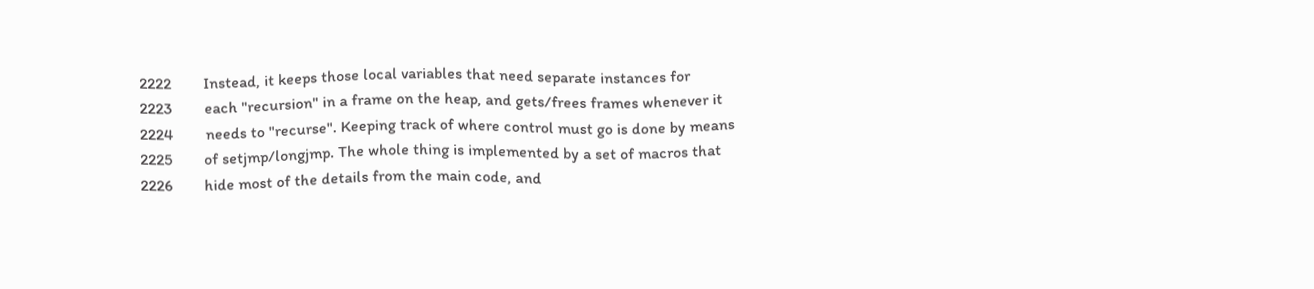2222        Instead, it keeps those local variables that need separate instances for
2223        each "recursion" in a frame on the heap, and gets/frees frames whenever it
2224        needs to "recurse". Keeping track of where control must go is done by means
2225        of setjmp/longjmp. The whole thing is implemented by a set of macros that
2226        hide most of the details from the main code, and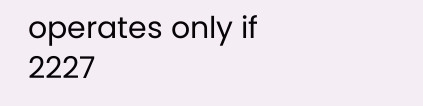operates only if
2227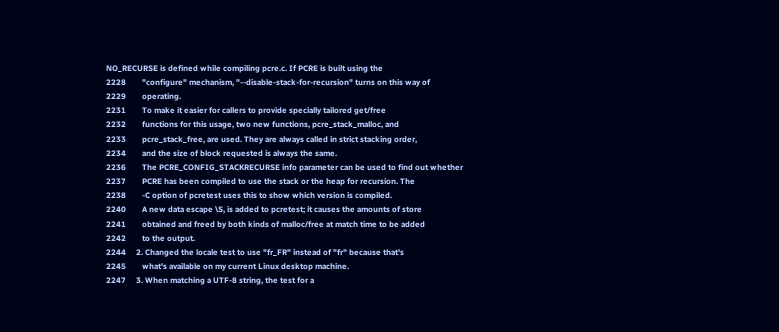NO_RECURSE is defined while compiling pcre.c. If PCRE is built using the
2228        "configure" mechanism, "--disable-stack-for-recursion" turns on this way of
2229        operating.
2231        To make it easier for callers to provide specially tailored get/free
2232        functions for this usage, two new functions, pcre_stack_malloc, and
2233        pcre_stack_free, are used. They are always called in strict stacking order,
2234        and the size of block requested is always the same.
2236        The PCRE_CONFIG_STACKRECURSE info parameter can be used to find out whether
2237        PCRE has been compiled to use the stack or the heap for recursion. The
2238        -C option of pcretest uses this to show which version is compiled.
2240        A new data escape \S, is added to pcretest; it causes the amounts of store
2241        obtained and freed by both kinds of malloc/free at match time to be added
2242        to the output.
2244     2. Changed the locale test to use "fr_FR" instead of "fr" because that's
2245        what's available on my current Linux desktop machine.
2247     3. When matching a UTF-8 string, the test for a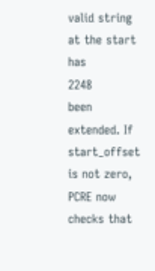valid string at the start has
2248        been extended. If start_offset is not zero, PCRE now checks that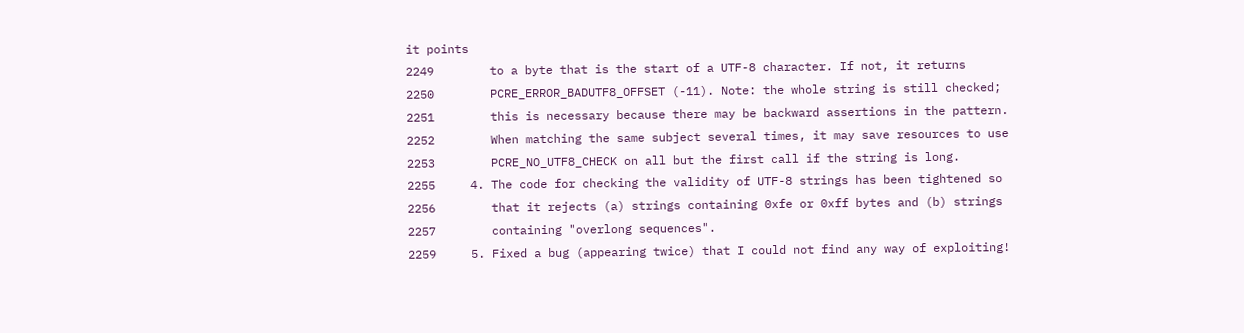it points
2249        to a byte that is the start of a UTF-8 character. If not, it returns
2250        PCRE_ERROR_BADUTF8_OFFSET (-11). Note: the whole string is still checked;
2251        this is necessary because there may be backward assertions in the pattern.
2252        When matching the same subject several times, it may save resources to use
2253        PCRE_NO_UTF8_CHECK on all but the first call if the string is long.
2255     4. The code for checking the validity of UTF-8 strings has been tightened so
2256        that it rejects (a) strings containing 0xfe or 0xff bytes and (b) strings
2257        containing "overlong sequences".
2259     5. Fixed a bug (appearing twice) that I could not find any way of exploiting!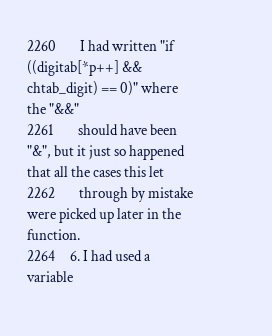2260        I had written "if ((digitab[*p++] && chtab_digit) == 0)" where the "&&"
2261        should have been "&", but it just so happened that all the cases this let
2262        through by mistake were picked up later in the function.
2264     6. I had used a variable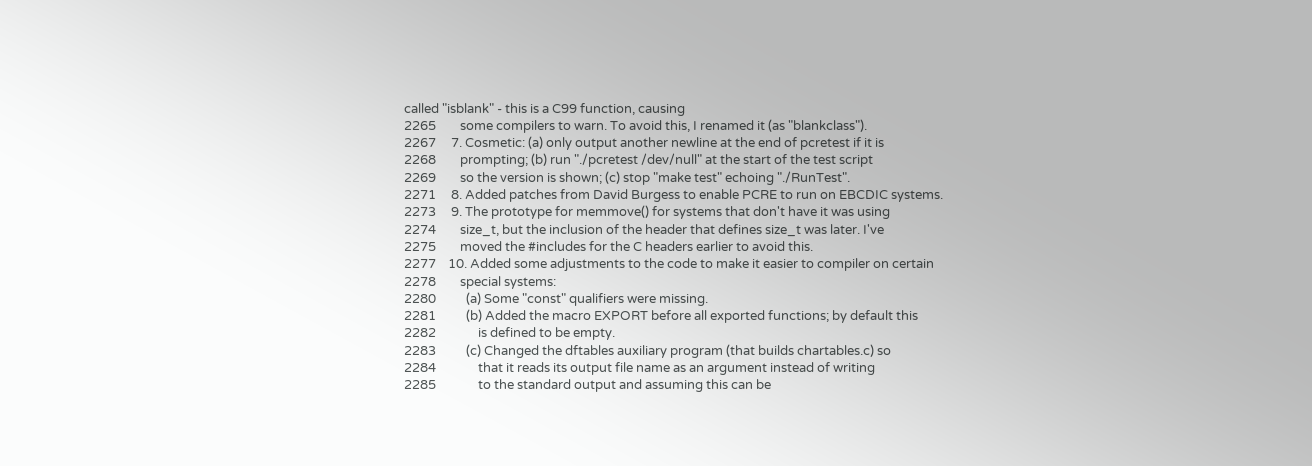called "isblank" - this is a C99 function, causing
2265        some compilers to warn. To avoid this, I renamed it (as "blankclass").
2267     7. Cosmetic: (a) only output another newline at the end of pcretest if it is
2268        prompting; (b) run "./pcretest /dev/null" at the start of the test script
2269        so the version is shown; (c) stop "make test" echoing "./RunTest".
2271     8. Added patches from David Burgess to enable PCRE to run on EBCDIC systems.
2273     9. The prototype for memmove() for systems that don't have it was using
2274        size_t, but the inclusion of the header that defines size_t was later. I've
2275        moved the #includes for the C headers earlier to avoid this.
2277    10. Added some adjustments to the code to make it easier to compiler on certain
2278        special systems:
2280          (a) Some "const" qualifiers were missing.
2281          (b) Added the macro EXPORT before all exported functions; by default this
2282              is defined to be empty.
2283          (c) Changed the dftables auxiliary program (that builds chartables.c) so
2284              that it reads its output file name as an argument instead of writing
2285              to the standard output and assuming this can be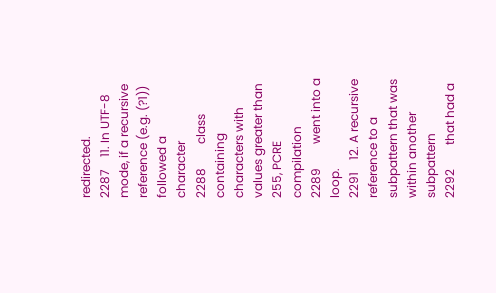redirected.
2287    11. In UTF-8 mode, if a recursive reference (e.g. (?1)) followed a character
2288        class containing characters with values greater than 255, PCRE compilation
2289        went into a loop.
2291    12. A recursive reference to a subpattern that was within another subpattern
2292        that had a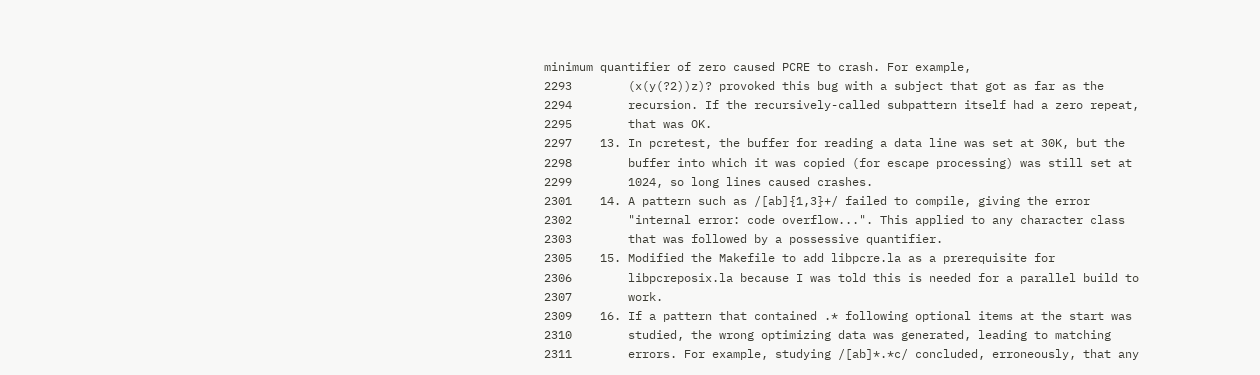minimum quantifier of zero caused PCRE to crash. For example,
2293        (x(y(?2))z)? provoked this bug with a subject that got as far as the
2294        recursion. If the recursively-called subpattern itself had a zero repeat,
2295        that was OK.
2297    13. In pcretest, the buffer for reading a data line was set at 30K, but the
2298        buffer into which it was copied (for escape processing) was still set at
2299        1024, so long lines caused crashes.
2301    14. A pattern such as /[ab]{1,3}+/ failed to compile, giving the error
2302        "internal error: code overflow...". This applied to any character class
2303        that was followed by a possessive quantifier.
2305    15. Modified the Makefile to add libpcre.la as a prerequisite for
2306        libpcreposix.la because I was told this is needed for a parallel build to
2307        work.
2309    16. If a pattern that contained .* following optional items at the start was
2310        studied, the wrong optimizing data was generated, leading to matching
2311        errors. For example, studying /[ab]*.*c/ concluded, erroneously, that any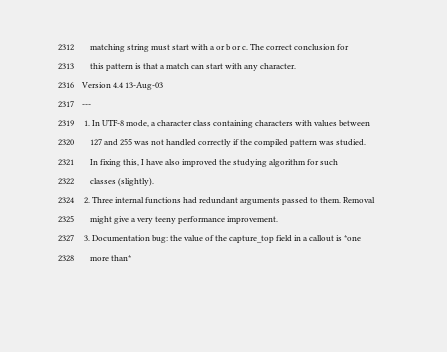2312        matching string must start with a or b or c. The correct conclusion for
2313        this pattern is that a match can start with any character.
2316    Version 4.4 13-Aug-03
2317    ---
2319     1. In UTF-8 mode, a character class containing characters with values between
2320        127 and 255 was not handled correctly if the compiled pattern was studied.
2321        In fixing this, I have also improved the studying algorithm for such
2322        classes (slightly).
2324     2. Three internal functions had redundant arguments passed to them. Removal
2325        might give a very teeny performance improvement.
2327     3. Documentation bug: the value of the capture_top field in a callout is *one
2328        more than*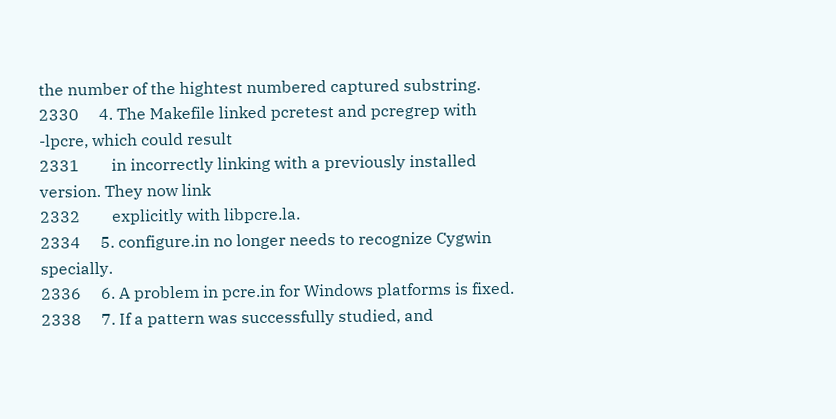the number of the hightest numbered captured substring.
2330     4. The Makefile linked pcretest and pcregrep with -lpcre, which could result
2331        in incorrectly linking with a previously installed version. They now link
2332        explicitly with libpcre.la.
2334     5. configure.in no longer needs to recognize Cygwin specially.
2336     6. A problem in pcre.in for Windows platforms is fixed.
2338     7. If a pattern was successfully studied, and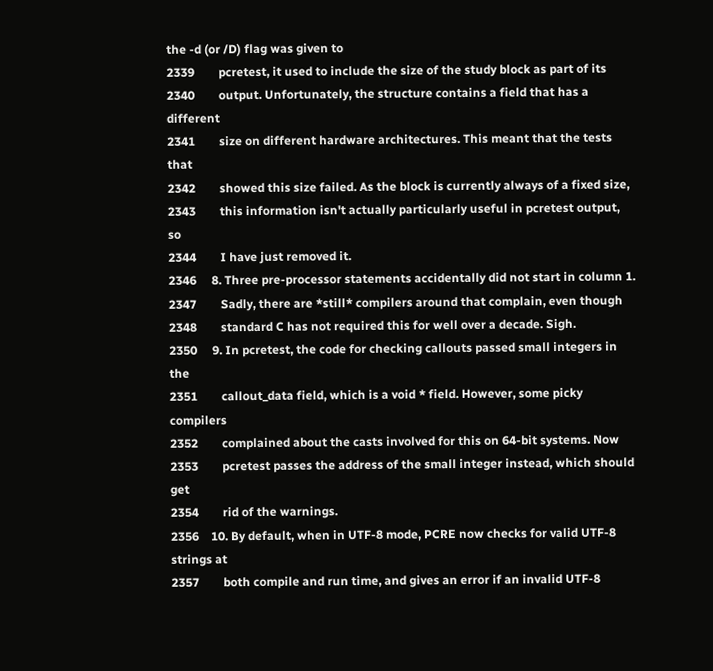the -d (or /D) flag was given to
2339        pcretest, it used to include the size of the study block as part of its
2340        output. Unfortunately, the structure contains a field that has a different
2341        size on different hardware architectures. This meant that the tests that
2342        showed this size failed. As the block is currently always of a fixed size,
2343        this information isn't actually particularly useful in pcretest output, so
2344        I have just removed it.
2346     8. Three pre-processor statements accidentally did not start in column 1.
2347        Sadly, there are *still* compilers around that complain, even though
2348        standard C has not required this for well over a decade. Sigh.
2350     9. In pcretest, the code for checking callouts passed small integers in the
2351        callout_data field, which is a void * field. However, some picky compilers
2352        complained about the casts involved for this on 64-bit systems. Now
2353        pcretest passes the address of the small integer instead, which should get
2354        rid of the warnings.
2356    10. By default, when in UTF-8 mode, PCRE now checks for valid UTF-8 strings at
2357        both compile and run time, and gives an error if an invalid UTF-8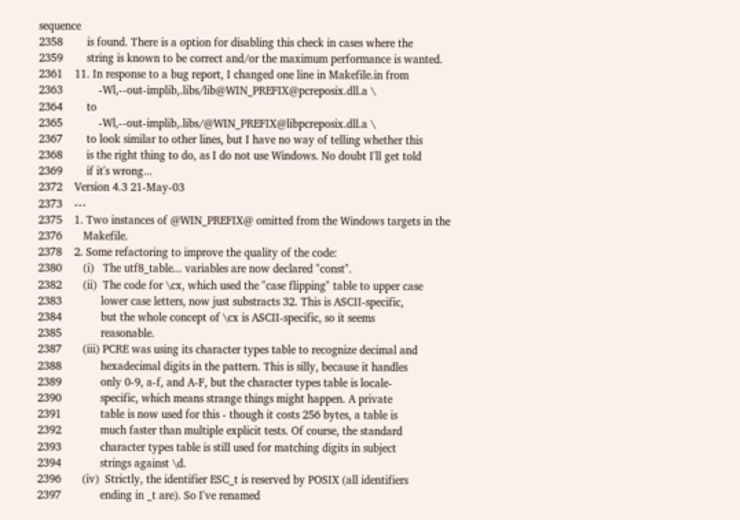sequence
2358        is found. There is a option for disabling this check in cases where the
2359        string is known to be correct and/or the maximum performance is wanted.
2361    11. In response to a bug report, I changed one line in Makefile.in from
2363            -Wl,--out-implib,.libs/lib@WIN_PREFIX@pcreposix.dll.a \
2364        to
2365            -Wl,--out-implib,.libs/@WIN_PREFIX@libpcreposix.dll.a \
2367        to look similar to other lines, but I have no way of telling whether this
2368        is the right thing to do, as I do not use Windows. No doubt I'll get told
2369        if it's wrong...
2372    Version 4.3 21-May-03
2373    ---
2375    1. Two instances of @WIN_PREFIX@ omitted from the Windows targets in the
2376       Makefile.
2378    2. Some refactoring to improve the quality of the code:
2380       (i)   The utf8_table... variables are now declared "const".
2382       (ii)  The code for \cx, which used the "case flipping" table to upper case
2383             lower case letters, now just substracts 32. This is ASCII-specific,
2384             but the whole concept of \cx is ASCII-specific, so it seems
2385             reasonable.
2387       (iii) PCRE was using its character types table to recognize decimal and
2388             hexadecimal digits in the pattern. This is silly, because it handles
2389             only 0-9, a-f, and A-F, but the character types table is locale-
2390             specific, which means strange things might happen. A private
2391             table is now used for this - though it costs 256 bytes, a table is
2392             much faster than multiple explicit tests. Of course, the standard
2393             character types table is still used for matching digits in subject
2394             strings against \d.
2396       (iv)  Strictly, the identifier ESC_t is reserved by POSIX (all identifiers
2397             ending in _t are). So I've renamed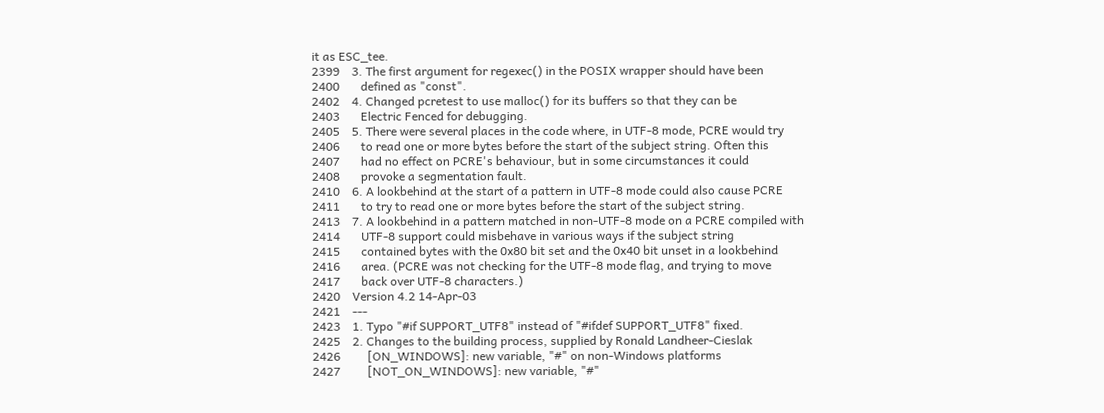it as ESC_tee.
2399    3. The first argument for regexec() in the POSIX wrapper should have been
2400       defined as "const".
2402    4. Changed pcretest to use malloc() for its buffers so that they can be
2403       Electric Fenced for debugging.
2405    5. There were several places in the code where, in UTF-8 mode, PCRE would try
2406       to read one or more bytes before the start of the subject string. Often this
2407       had no effect on PCRE's behaviour, but in some circumstances it could
2408       provoke a segmentation fault.
2410    6. A lookbehind at the start of a pattern in UTF-8 mode could also cause PCRE
2411       to try to read one or more bytes before the start of the subject string.
2413    7. A lookbehind in a pattern matched in non-UTF-8 mode on a PCRE compiled with
2414       UTF-8 support could misbehave in various ways if the subject string
2415       contained bytes with the 0x80 bit set and the 0x40 bit unset in a lookbehind
2416       area. (PCRE was not checking for the UTF-8 mode flag, and trying to move
2417       back over UTF-8 characters.)
2420    Version 4.2 14-Apr-03
2421    ---
2423    1. Typo "#if SUPPORT_UTF8" instead of "#ifdef SUPPORT_UTF8" fixed.
2425    2. Changes to the building process, supplied by Ronald Landheer-Cieslak
2426         [ON_WINDOWS]: new variable, "#" on non-Windows platforms
2427         [NOT_ON_WINDOWS]: new variable, "#"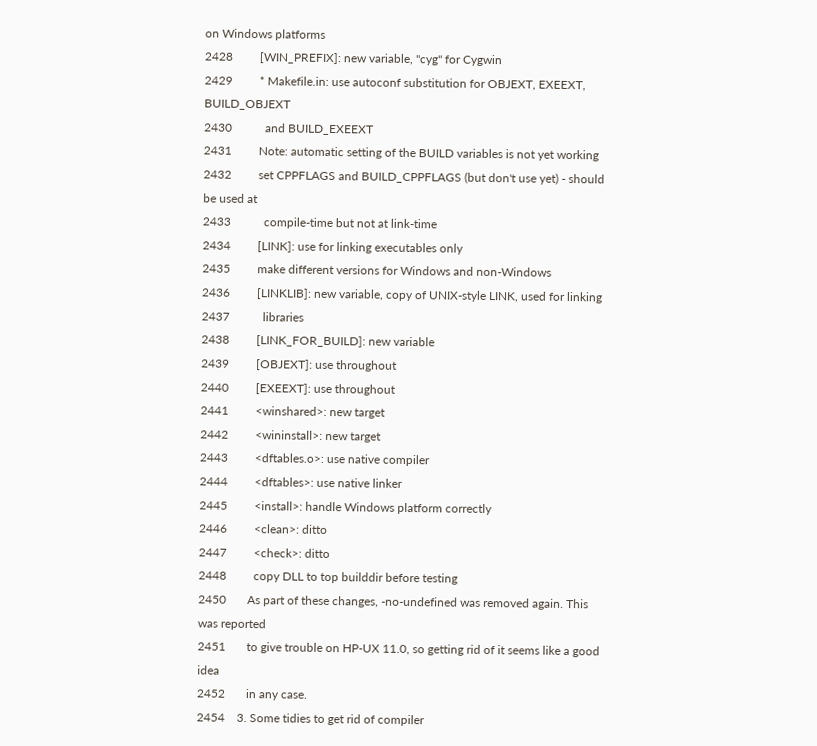on Windows platforms
2428         [WIN_PREFIX]: new variable, "cyg" for Cygwin
2429         * Makefile.in: use autoconf substitution for OBJEXT, EXEEXT, BUILD_OBJEXT
2430           and BUILD_EXEEXT
2431         Note: automatic setting of the BUILD variables is not yet working
2432         set CPPFLAGS and BUILD_CPPFLAGS (but don't use yet) - should be used at
2433           compile-time but not at link-time
2434         [LINK]: use for linking executables only
2435         make different versions for Windows and non-Windows
2436         [LINKLIB]: new variable, copy of UNIX-style LINK, used for linking
2437           libraries
2438         [LINK_FOR_BUILD]: new variable
2439         [OBJEXT]: use throughout
2440         [EXEEXT]: use throughout
2441         <winshared>: new target
2442         <wininstall>: new target
2443         <dftables.o>: use native compiler
2444         <dftables>: use native linker
2445         <install>: handle Windows platform correctly
2446         <clean>: ditto
2447         <check>: ditto
2448         copy DLL to top builddir before testing
2450       As part of these changes, -no-undefined was removed again. This was reported
2451       to give trouble on HP-UX 11.0, so getting rid of it seems like a good idea
2452       in any case.
2454    3. Some tidies to get rid of compiler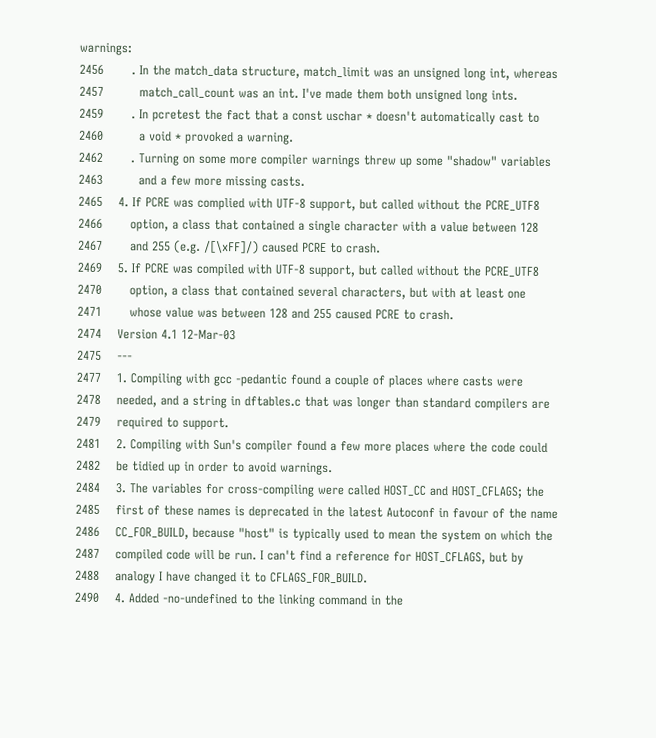warnings:
2456       . In the match_data structure, match_limit was an unsigned long int, whereas
2457         match_call_count was an int. I've made them both unsigned long ints.
2459       . In pcretest the fact that a const uschar * doesn't automatically cast to
2460         a void * provoked a warning.
2462       . Turning on some more compiler warnings threw up some "shadow" variables
2463         and a few more missing casts.
2465    4. If PCRE was complied with UTF-8 support, but called without the PCRE_UTF8
2466       option, a class that contained a single character with a value between 128
2467       and 255 (e.g. /[\xFF]/) caused PCRE to crash.
2469    5. If PCRE was compiled with UTF-8 support, but called without the PCRE_UTF8
2470       option, a class that contained several characters, but with at least one
2471       whose value was between 128 and 255 caused PCRE to crash.
2474    Version 4.1 12-Mar-03
2475    ---
2477    1. Compiling with gcc -pedantic found a couple of places where casts were
2478    needed, and a string in dftables.c that was longer than standard compilers are
2479    required to support.
2481    2. Compiling with Sun's compiler found a few more places where the code could
2482    be tidied up in order to avoid warnings.
2484    3. The variables for cross-compiling were called HOST_CC and HOST_CFLAGS; the
2485    first of these names is deprecated in the latest Autoconf in favour of the name
2486    CC_FOR_BUILD, because "host" is typically used to mean the system on which the
2487    compiled code will be run. I can't find a reference for HOST_CFLAGS, but by
2488    analogy I have changed it to CFLAGS_FOR_BUILD.
2490    4. Added -no-undefined to the linking command in the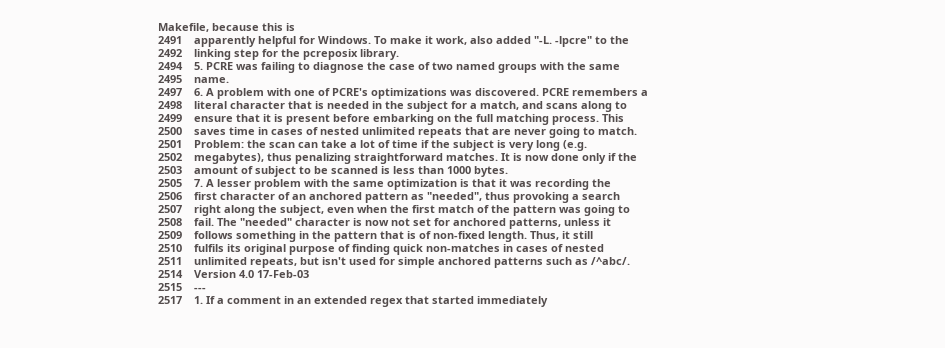Makefile, because this is
2491    apparently helpful for Windows. To make it work, also added "-L. -lpcre" to the
2492    linking step for the pcreposix library.
2494    5. PCRE was failing to diagnose the case of two named groups with the same
2495    name.
2497    6. A problem with one of PCRE's optimizations was discovered. PCRE remembers a
2498    literal character that is needed in the subject for a match, and scans along to
2499    ensure that it is present before embarking on the full matching process. This
2500    saves time in cases of nested unlimited repeats that are never going to match.
2501    Problem: the scan can take a lot of time if the subject is very long (e.g.
2502    megabytes), thus penalizing straightforward matches. It is now done only if the
2503    amount of subject to be scanned is less than 1000 bytes.
2505    7. A lesser problem with the same optimization is that it was recording the
2506    first character of an anchored pattern as "needed", thus provoking a search
2507    right along the subject, even when the first match of the pattern was going to
2508    fail. The "needed" character is now not set for anchored patterns, unless it
2509    follows something in the pattern that is of non-fixed length. Thus, it still
2510    fulfils its original purpose of finding quick non-matches in cases of nested
2511    unlimited repeats, but isn't used for simple anchored patterns such as /^abc/.
2514    Version 4.0 17-Feb-03
2515    ---
2517    1. If a comment in an extended regex that started immediately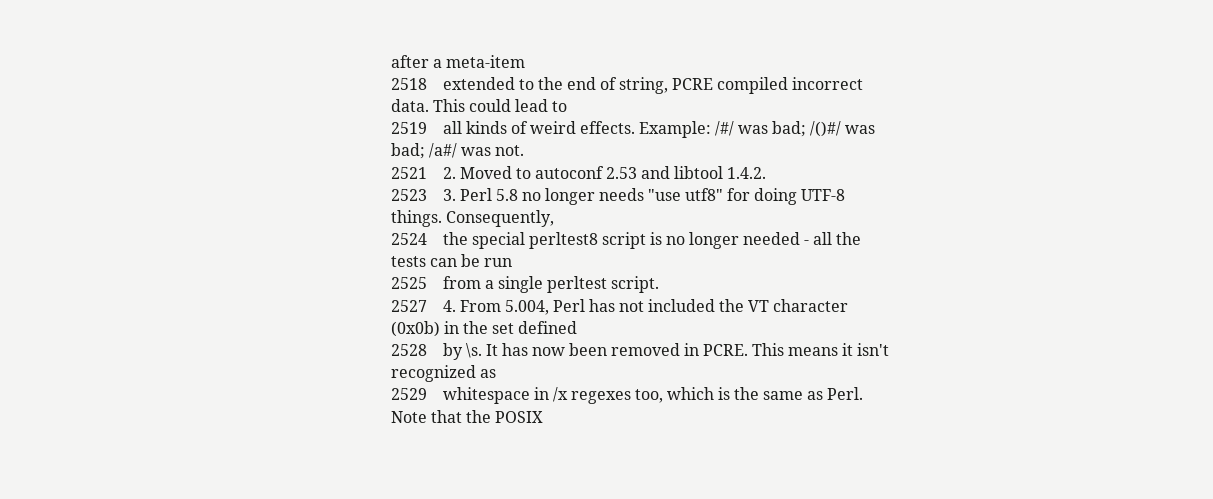after a meta-item
2518    extended to the end of string, PCRE compiled incorrect data. This could lead to
2519    all kinds of weird effects. Example: /#/ was bad; /()#/ was bad; /a#/ was not.
2521    2. Moved to autoconf 2.53 and libtool 1.4.2.
2523    3. Perl 5.8 no longer needs "use utf8" for doing UTF-8 things. Consequently,
2524    the special perltest8 script is no longer needed - all the tests can be run
2525    from a single perltest script.
2527    4. From 5.004, Perl has not included the VT character (0x0b) in the set defined
2528    by \s. It has now been removed in PCRE. This means it isn't recognized as
2529    whitespace in /x regexes too, which is the same as Perl. Note that the POSIX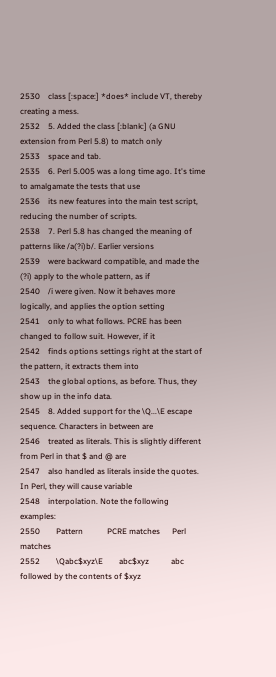2530    class [:space:] *does* include VT, thereby creating a mess.
2532    5. Added the class [:blank:] (a GNU extension from Perl 5.8) to match only
2533    space and tab.
2535    6. Perl 5.005 was a long time ago. It's time to amalgamate the tests that use
2536    its new features into the main test script, reducing the number of scripts.
2538    7. Perl 5.8 has changed the meaning of patterns like /a(?i)b/. Earlier versions
2539    were backward compatible, and made the (?i) apply to the whole pattern, as if
2540    /i were given. Now it behaves more logically, and applies the option setting
2541    only to what follows. PCRE has been changed to follow suit. However, if it
2542    finds options settings right at the start of the pattern, it extracts them into
2543    the global options, as before. Thus, they show up in the info data.
2545    8. Added support for the \Q...\E escape sequence. Characters in between are
2546    treated as literals. This is slightly different from Perl in that $ and @ are
2547    also handled as literals inside the quotes. In Perl, they will cause variable
2548    interpolation. Note the following examples:
2550        Pattern            PCRE matches      Perl matches
2552        \Qabc$xyz\E        abc$xyz           abc followed by the contents of $xyz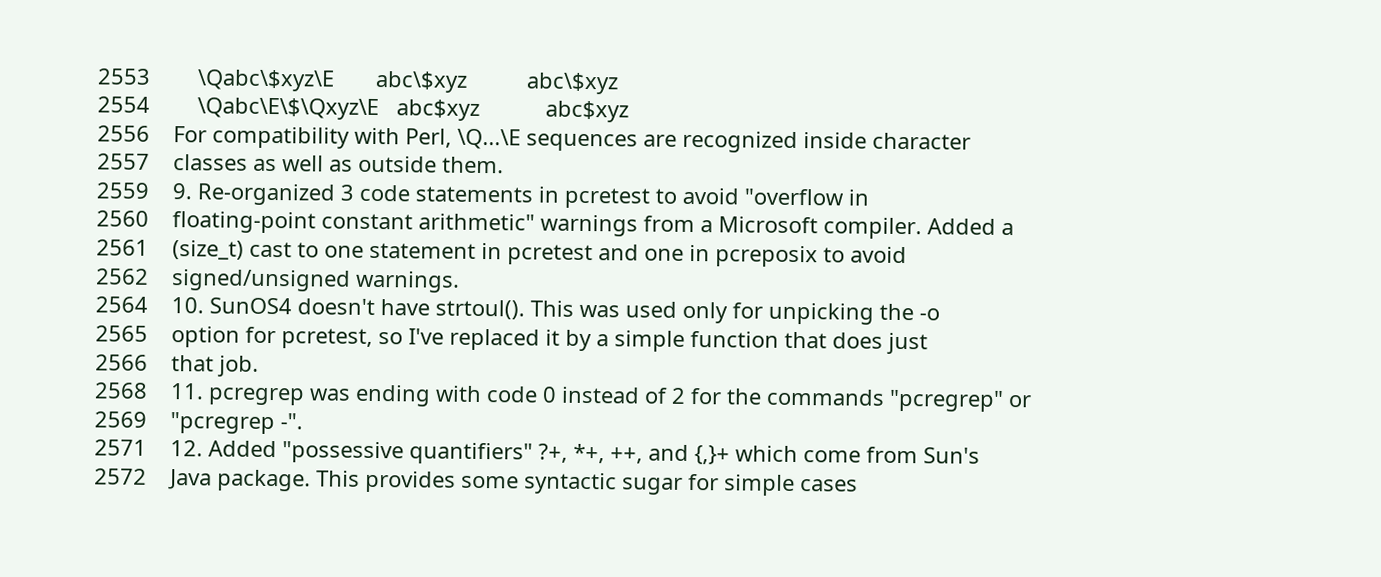2553        \Qabc\$xyz\E       abc\$xyz          abc\$xyz
2554        \Qabc\E\$\Qxyz\E   abc$xyz           abc$xyz
2556    For compatibility with Perl, \Q...\E sequences are recognized inside character
2557    classes as well as outside them.
2559    9. Re-organized 3 code statements in pcretest to avoid "overflow in
2560    floating-point constant arithmetic" warnings from a Microsoft compiler. Added a
2561    (size_t) cast to one statement in pcretest and one in pcreposix to avoid
2562    signed/unsigned warnings.
2564    10. SunOS4 doesn't have strtoul(). This was used only for unpicking the -o
2565    option for pcretest, so I've replaced it by a simple function that does just
2566    that job.
2568    11. pcregrep was ending with code 0 instead of 2 for the commands "pcregrep" or
2569    "pcregrep -".
2571    12. Added "possessive quantifiers" ?+, *+, ++, and {,}+ which come from Sun's
2572    Java package. This provides some syntactic sugar for simple cases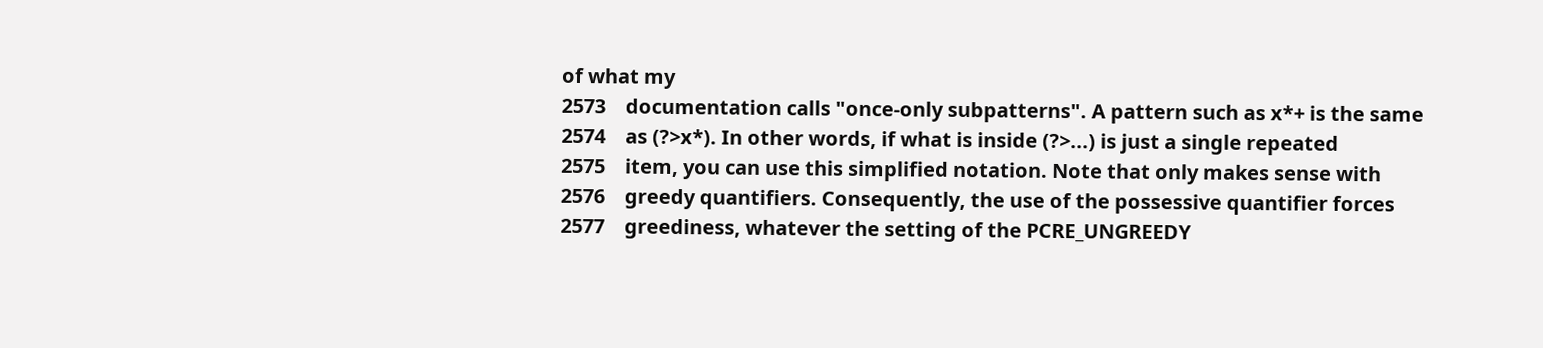of what my
2573    documentation calls "once-only subpatterns". A pattern such as x*+ is the same
2574    as (?>x*). In other words, if what is inside (?>...) is just a single repeated
2575    item, you can use this simplified notation. Note that only makes sense with
2576    greedy quantifiers. Consequently, the use of the possessive quantifier forces
2577    greediness, whatever the setting of the PCRE_UNGREEDY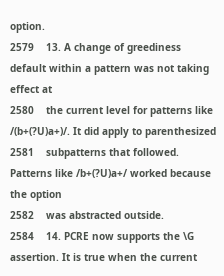option.
2579    13. A change of greediness default within a pattern was not taking effect at
2580    the current level for patterns like /(b+(?U)a+)/. It did apply to parenthesized
2581    subpatterns that followed. Patterns like /b+(?U)a+/ worked because the option
2582    was abstracted outside.
2584    14. PCRE now supports the \G assertion. It is true when the current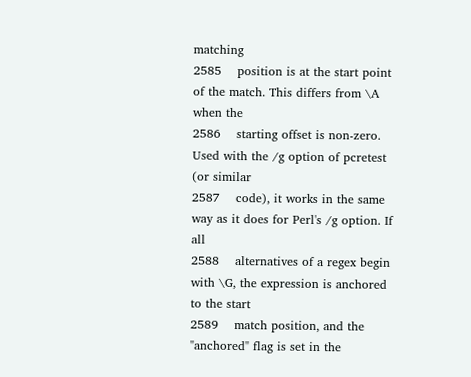matching
2585    position is at the start point of the match. This differs from \A when the
2586    starting offset is non-zero. Used with the /g option of pcretest (or similar
2587    code), it works in the same way as it does for Perl's /g option. If all
2588    alternatives of a regex begin with \G, the expression is anchored to the start
2589    match position, and the "anchored" flag is set in the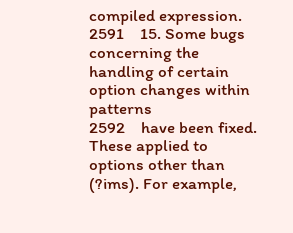compiled expression.
2591    15. Some bugs concerning the handling of certain option changes within patterns
2592    have been fixed. These applied to options other than (?ims). For example,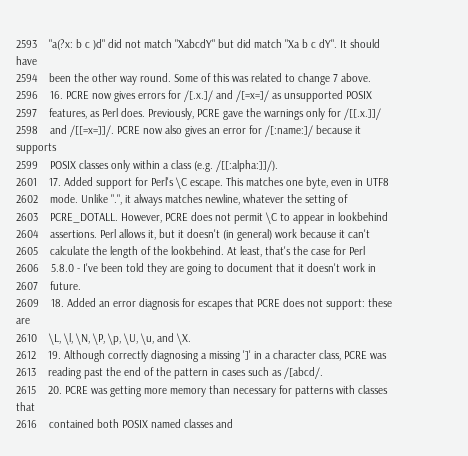2593    "a(?x: b c )d" did not match "XabcdY" but did match "Xa b c dY". It should have
2594    been the other way round. Some of this was related to change 7 above.
2596    16. PCRE now gives errors for /[.x.]/ and /[=x=]/ as unsupported POSIX
2597    features, as Perl does. Previously, PCRE gave the warnings only for /[[.x.]]/
2598    and /[[=x=]]/. PCRE now also gives an error for /[:name:]/ because it supports
2599    POSIX classes only within a class (e.g. /[[:alpha:]]/).
2601    17. Added support for Perl's \C escape. This matches one byte, even in UTF8
2602    mode. Unlike ".", it always matches newline, whatever the setting of
2603    PCRE_DOTALL. However, PCRE does not permit \C to appear in lookbehind
2604    assertions. Perl allows it, but it doesn't (in general) work because it can't
2605    calculate the length of the lookbehind. At least, that's the case for Perl
2606    5.8.0 - I've been told they are going to document that it doesn't work in
2607    future.
2609    18. Added an error diagnosis for escapes that PCRE does not support: these are
2610    \L, \l, \N, \P, \p, \U, \u, and \X.
2612    19. Although correctly diagnosing a missing ']' in a character class, PCRE was
2613    reading past the end of the pattern in cases such as /[abcd/.
2615    20. PCRE was getting more memory than necessary for patterns with classes that
2616    contained both POSIX named classes and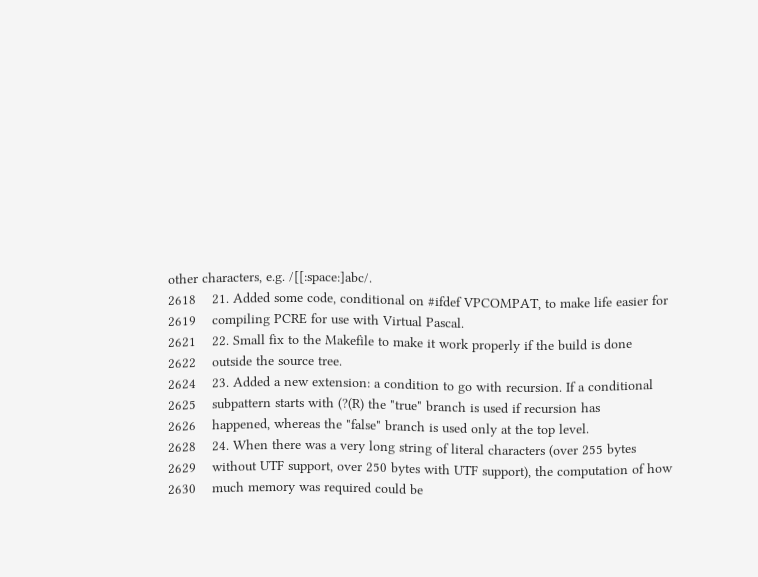other characters, e.g. /[[:space:]abc/.
2618    21. Added some code, conditional on #ifdef VPCOMPAT, to make life easier for
2619    compiling PCRE for use with Virtual Pascal.
2621    22. Small fix to the Makefile to make it work properly if the build is done
2622    outside the source tree.
2624    23. Added a new extension: a condition to go with recursion. If a conditional
2625    subpattern starts with (?(R) the "true" branch is used if recursion has
2626    happened, whereas the "false" branch is used only at the top level.
2628    24. When there was a very long string of literal characters (over 255 bytes
2629    without UTF support, over 250 bytes with UTF support), the computation of how
2630    much memory was required could be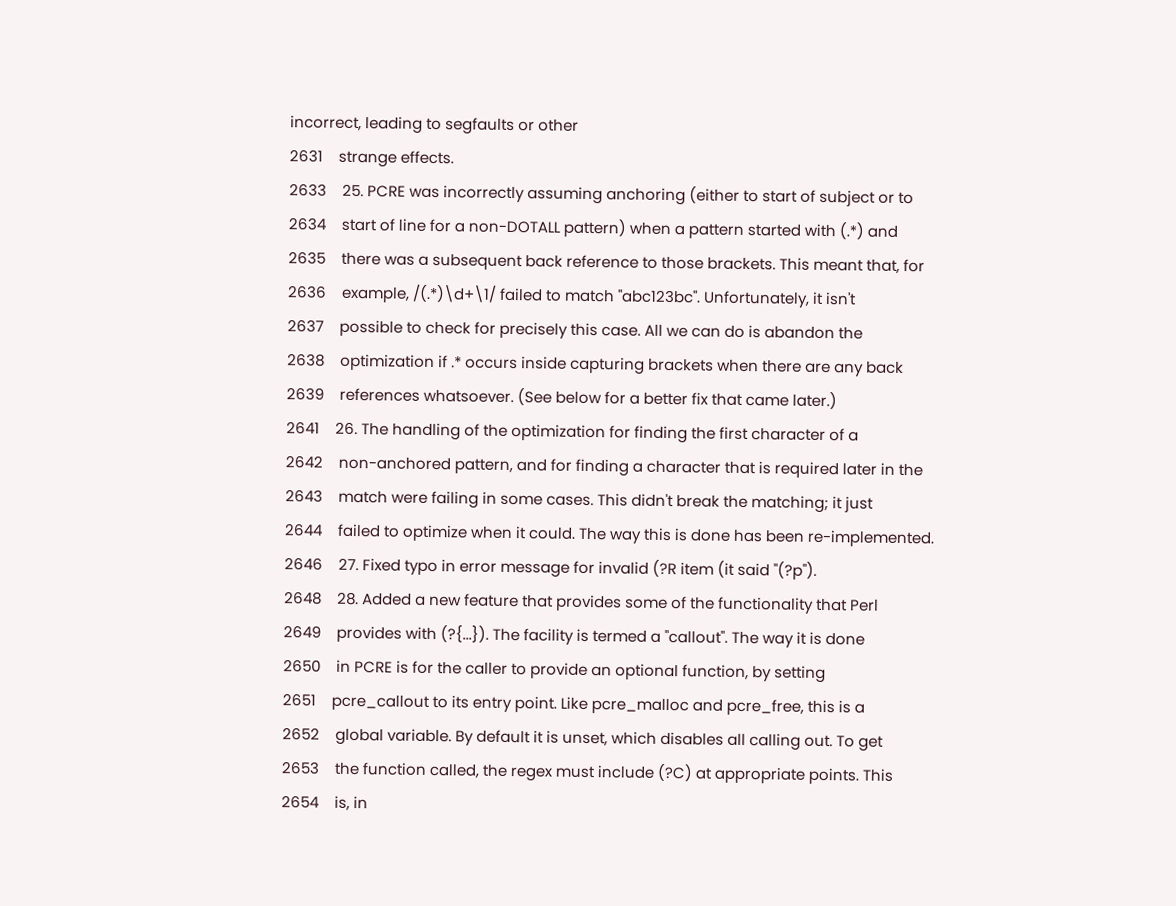incorrect, leading to segfaults or other
2631    strange effects.
2633    25. PCRE was incorrectly assuming anchoring (either to start of subject or to
2634    start of line for a non-DOTALL pattern) when a pattern started with (.*) and
2635    there was a subsequent back reference to those brackets. This meant that, for
2636    example, /(.*)\d+\1/ failed to match "abc123bc". Unfortunately, it isn't
2637    possible to check for precisely this case. All we can do is abandon the
2638    optimization if .* occurs inside capturing brackets when there are any back
2639    references whatsoever. (See below for a better fix that came later.)
2641    26. The handling of the optimization for finding the first character of a
2642    non-anchored pattern, and for finding a character that is required later in the
2643    match were failing in some cases. This didn't break the matching; it just
2644    failed to optimize when it could. The way this is done has been re-implemented.
2646    27. Fixed typo in error message for invalid (?R item (it said "(?p").
2648    28. Added a new feature that provides some of the functionality that Perl
2649    provides with (?{...}). The facility is termed a "callout". The way it is done
2650    in PCRE is for the caller to provide an optional function, by setting
2651    pcre_callout to its entry point. Like pcre_malloc and pcre_free, this is a
2652    global variable. By default it is unset, which disables all calling out. To get
2653    the function called, the regex must include (?C) at appropriate points. This
2654    is, in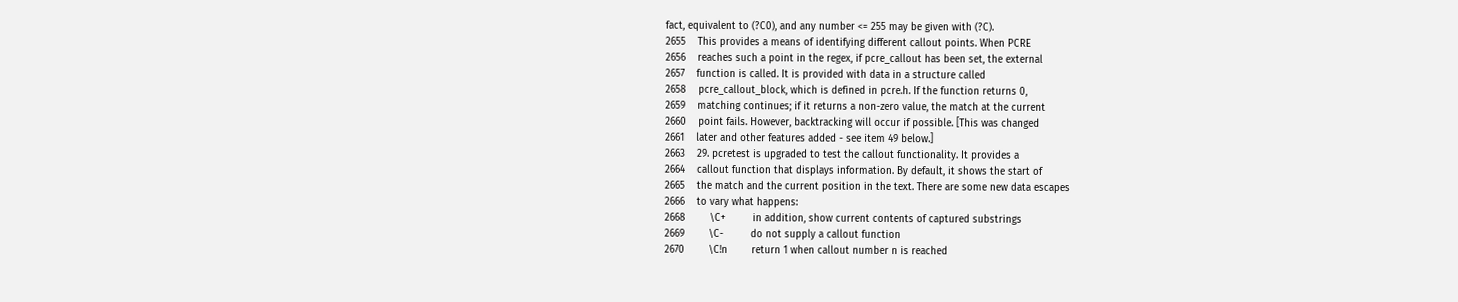fact, equivalent to (?C0), and any number <= 255 may be given with (?C).
2655    This provides a means of identifying different callout points. When PCRE
2656    reaches such a point in the regex, if pcre_callout has been set, the external
2657    function is called. It is provided with data in a structure called
2658    pcre_callout_block, which is defined in pcre.h. If the function returns 0,
2659    matching continues; if it returns a non-zero value, the match at the current
2660    point fails. However, backtracking will occur if possible. [This was changed
2661    later and other features added - see item 49 below.]
2663    29. pcretest is upgraded to test the callout functionality. It provides a
2664    callout function that displays information. By default, it shows the start of
2665    the match and the current position in the text. There are some new data escapes
2666    to vary what happens:
2668        \C+         in addition, show current contents of captured substrings
2669        \C-         do not supply a callout function
2670        \C!n        return 1 when callout number n is reached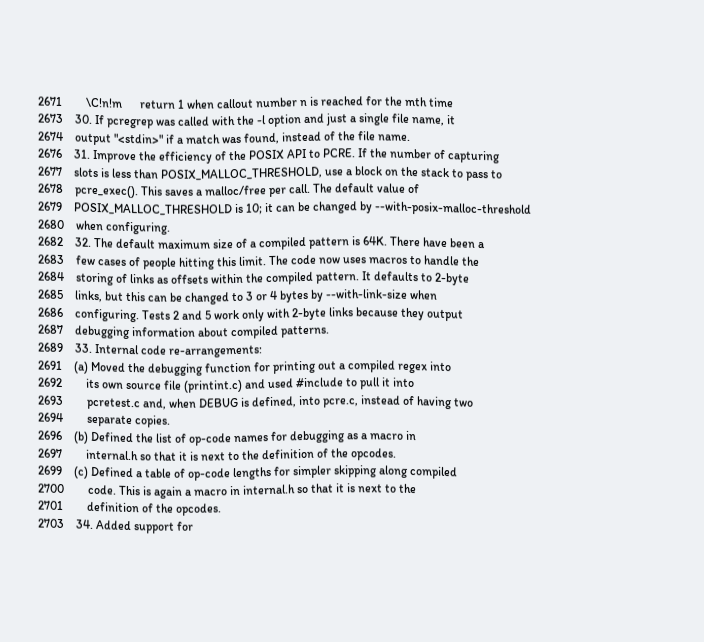2671        \C!n!m      return 1 when callout number n is reached for the mth time
2673    30. If pcregrep was called with the -l option and just a single file name, it
2674    output "<stdin>" if a match was found, instead of the file name.
2676    31. Improve the efficiency of the POSIX API to PCRE. If the number of capturing
2677    slots is less than POSIX_MALLOC_THRESHOLD, use a block on the stack to pass to
2678    pcre_exec(). This saves a malloc/free per call. The default value of
2679    POSIX_MALLOC_THRESHOLD is 10; it can be changed by --with-posix-malloc-threshold
2680    when configuring.
2682    32. The default maximum size of a compiled pattern is 64K. There have been a
2683    few cases of people hitting this limit. The code now uses macros to handle the
2684    storing of links as offsets within the compiled pattern. It defaults to 2-byte
2685    links, but this can be changed to 3 or 4 bytes by --with-link-size when
2686    configuring. Tests 2 and 5 work only with 2-byte links because they output
2687    debugging information about compiled patterns.
2689    33. Internal code re-arrangements:
2691    (a) Moved the debugging function for printing out a compiled regex into
2692        its own source file (printint.c) and used #include to pull it into
2693        pcretest.c and, when DEBUG is defined, into pcre.c, instead of having two
2694        separate copies.
2696    (b) Defined the list of op-code names for debugging as a macro in
2697        internal.h so that it is next to the definition of the opcodes.
2699    (c) Defined a table of op-code lengths for simpler skipping along compiled
2700        code. This is again a macro in internal.h so that it is next to the
2701        definition of the opcodes.
2703    34. Added support for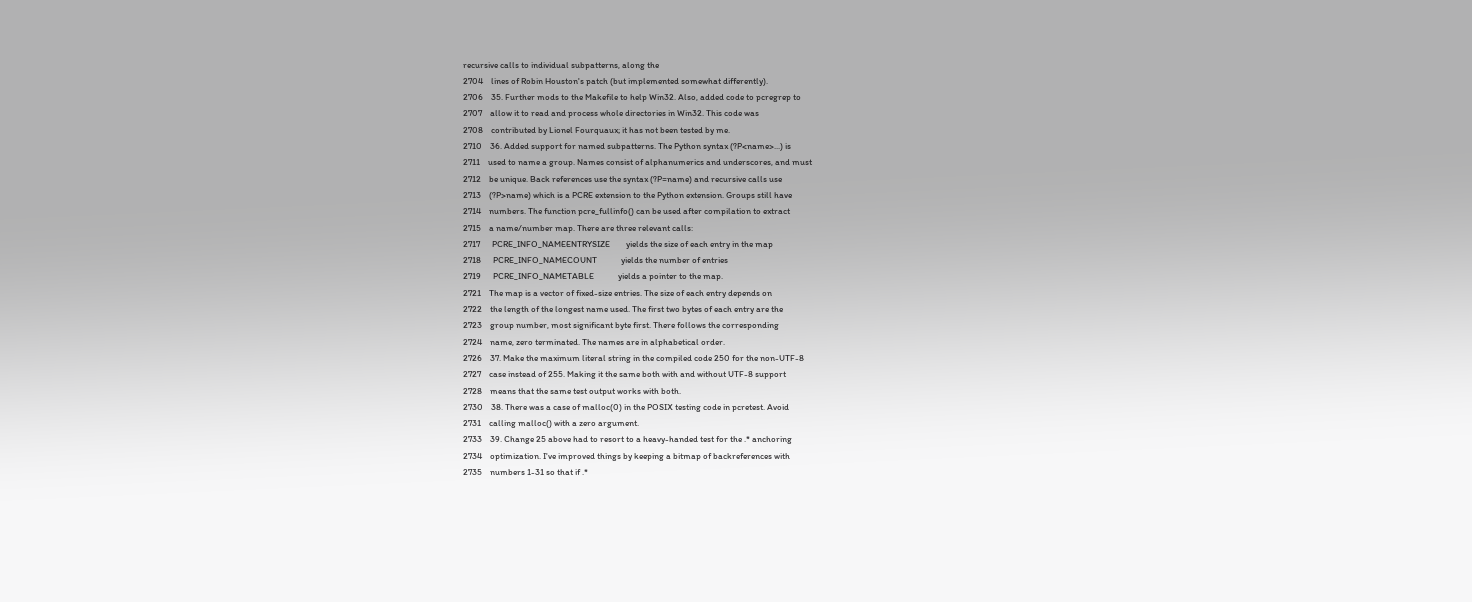recursive calls to individual subpatterns, along the
2704    lines of Robin Houston's patch (but implemented somewhat differently).
2706    35. Further mods to the Makefile to help Win32. Also, added code to pcregrep to
2707    allow it to read and process whole directories in Win32. This code was
2708    contributed by Lionel Fourquaux; it has not been tested by me.
2710    36. Added support for named subpatterns. The Python syntax (?P<name>...) is
2711    used to name a group. Names consist of alphanumerics and underscores, and must
2712    be unique. Back references use the syntax (?P=name) and recursive calls use
2713    (?P>name) which is a PCRE extension to the Python extension. Groups still have
2714    numbers. The function pcre_fullinfo() can be used after compilation to extract
2715    a name/number map. There are three relevant calls:
2717      PCRE_INFO_NAMEENTRYSIZE        yields the size of each entry in the map
2718      PCRE_INFO_NAMECOUNT            yields the number of entries
2719      PCRE_INFO_NAMETABLE            yields a pointer to the map.
2721    The map is a vector of fixed-size entries. The size of each entry depends on
2722    the length of the longest name used. The first two bytes of each entry are the
2723    group number, most significant byte first. There follows the corresponding
2724    name, zero terminated. The names are in alphabetical order.
2726    37. Make the maximum literal string in the compiled code 250 for the non-UTF-8
2727    case instead of 255. Making it the same both with and without UTF-8 support
2728    means that the same test output works with both.
2730    38. There was a case of malloc(0) in the POSIX testing code in pcretest. Avoid
2731    calling malloc() with a zero argument.
2733    39. Change 25 above had to resort to a heavy-handed test for the .* anchoring
2734    optimization. I've improved things by keeping a bitmap of backreferences with
2735    numbers 1-31 so that if .*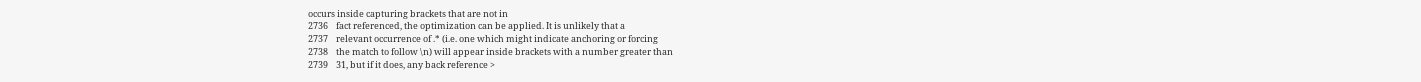occurs inside capturing brackets that are not in
2736    fact referenced, the optimization can be applied. It is unlikely that a
2737    relevant occurrence of .* (i.e. one which might indicate anchoring or forcing
2738    the match to follow \n) will appear inside brackets with a number greater than
2739    31, but if it does, any back reference >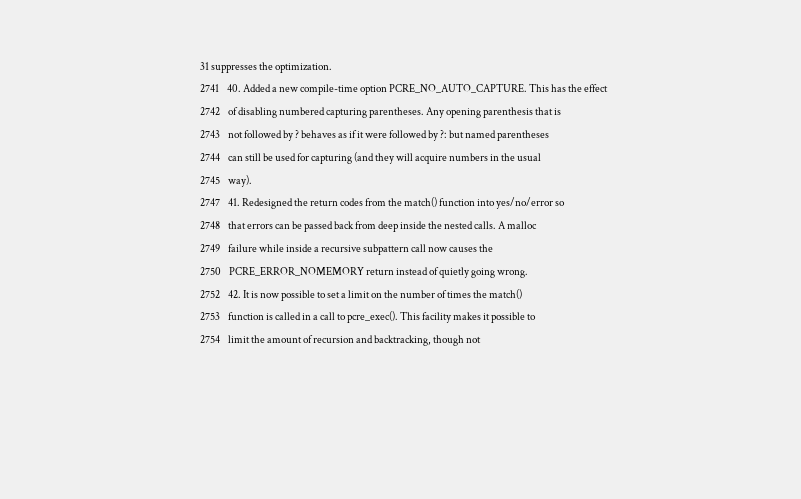31 suppresses the optimization.
2741    40. Added a new compile-time option PCRE_NO_AUTO_CAPTURE. This has the effect
2742    of disabling numbered capturing parentheses. Any opening parenthesis that is
2743    not followed by ? behaves as if it were followed by ?: but named parentheses
2744    can still be used for capturing (and they will acquire numbers in the usual
2745    way).
2747    41. Redesigned the return codes from the match() function into yes/no/error so
2748    that errors can be passed back from deep inside the nested calls. A malloc
2749    failure while inside a recursive subpattern call now causes the
2750    PCRE_ERROR_NOMEMORY return instead of quietly going wrong.
2752    42. It is now possible to set a limit on the number of times the match()
2753    function is called in a call to pcre_exec(). This facility makes it possible to
2754    limit the amount of recursion and backtracking, though not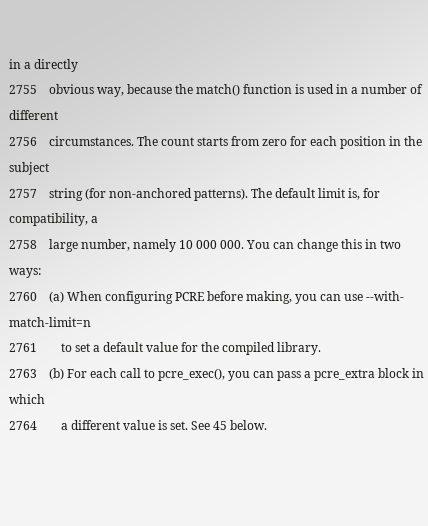in a directly
2755    obvious way, because the match() function is used in a number of different
2756    circumstances. The count starts from zero for each position in the subject
2757    string (for non-anchored patterns). The default limit is, for compatibility, a
2758    large number, namely 10 000 000. You can change this in two ways:
2760    (a) When configuring PCRE before making, you can use --with-match-limit=n
2761        to set a default value for the compiled library.
2763    (b) For each call to pcre_exec(), you can pass a pcre_extra block in which
2764        a different value is set. See 45 below.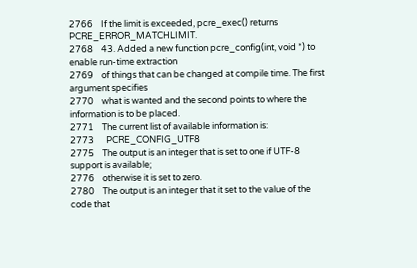2766    If the limit is exceeded, pcre_exec() returns PCRE_ERROR_MATCHLIMIT.
2768    43. Added a new function pcre_config(int, void *) to enable run-time extraction
2769    of things that can be changed at compile time. The first argument specifies
2770    what is wanted and the second points to where the information is to be placed.
2771    The current list of available information is:
2773      PCRE_CONFIG_UTF8
2775    The output is an integer that is set to one if UTF-8 support is available;
2776    otherwise it is set to zero.
2780    The output is an integer that it set to the value of the code that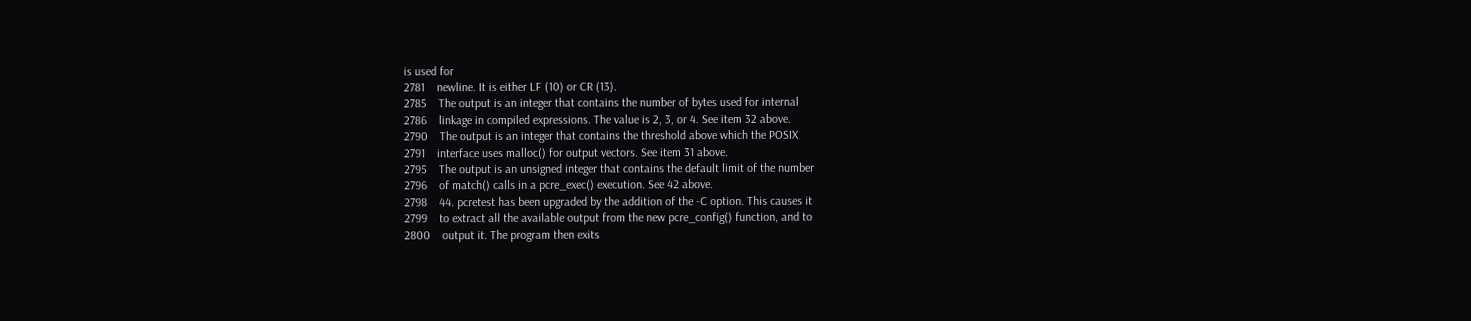is used for
2781    newline. It is either LF (10) or CR (13).
2785    The output is an integer that contains the number of bytes used for internal
2786    linkage in compiled expressions. The value is 2, 3, or 4. See item 32 above.
2790    The output is an integer that contains the threshold above which the POSIX
2791    interface uses malloc() for output vectors. See item 31 above.
2795    The output is an unsigned integer that contains the default limit of the number
2796    of match() calls in a pcre_exec() execution. See 42 above.
2798    44. pcretest has been upgraded by the addition of the -C option. This causes it
2799    to extract all the available output from the new pcre_config() function, and to
2800    output it. The program then exits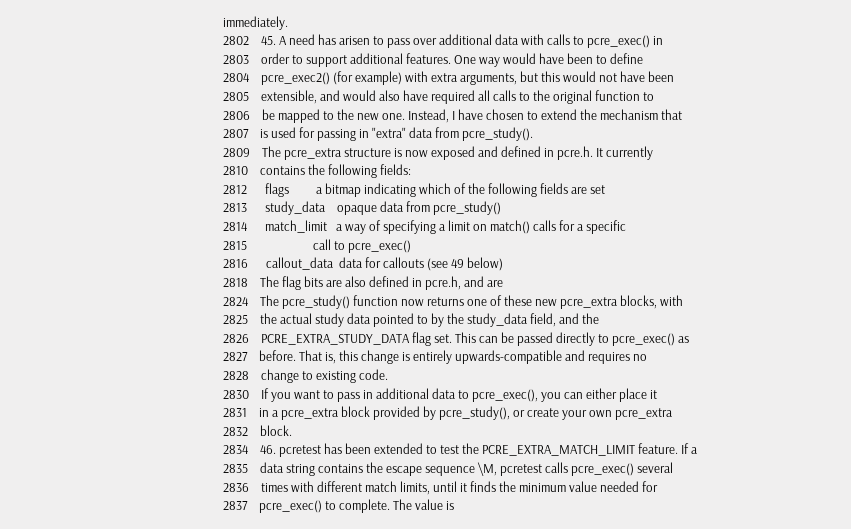immediately.
2802    45. A need has arisen to pass over additional data with calls to pcre_exec() in
2803    order to support additional features. One way would have been to define
2804    pcre_exec2() (for example) with extra arguments, but this would not have been
2805    extensible, and would also have required all calls to the original function to
2806    be mapped to the new one. Instead, I have chosen to extend the mechanism that
2807    is used for passing in "extra" data from pcre_study().
2809    The pcre_extra structure is now exposed and defined in pcre.h. It currently
2810    contains the following fields:
2812      flags         a bitmap indicating which of the following fields are set
2813      study_data    opaque data from pcre_study()
2814      match_limit   a way of specifying a limit on match() calls for a specific
2815                      call to pcre_exec()
2816      callout_data  data for callouts (see 49 below)
2818    The flag bits are also defined in pcre.h, and are
2824    The pcre_study() function now returns one of these new pcre_extra blocks, with
2825    the actual study data pointed to by the study_data field, and the
2826    PCRE_EXTRA_STUDY_DATA flag set. This can be passed directly to pcre_exec() as
2827    before. That is, this change is entirely upwards-compatible and requires no
2828    change to existing code.
2830    If you want to pass in additional data to pcre_exec(), you can either place it
2831    in a pcre_extra block provided by pcre_study(), or create your own pcre_extra
2832    block.
2834    46. pcretest has been extended to test the PCRE_EXTRA_MATCH_LIMIT feature. If a
2835    data string contains the escape sequence \M, pcretest calls pcre_exec() several
2836    times with different match limits, until it finds the minimum value needed for
2837    pcre_exec() to complete. The value is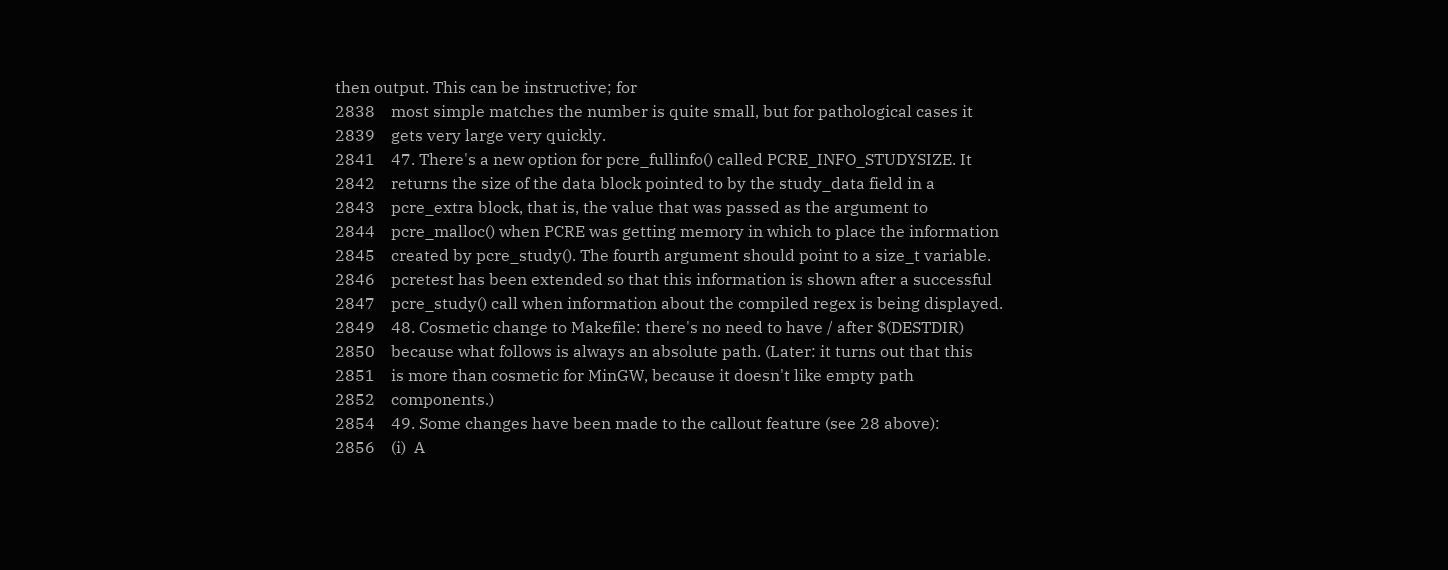then output. This can be instructive; for
2838    most simple matches the number is quite small, but for pathological cases it
2839    gets very large very quickly.
2841    47. There's a new option for pcre_fullinfo() called PCRE_INFO_STUDYSIZE. It
2842    returns the size of the data block pointed to by the study_data field in a
2843    pcre_extra block, that is, the value that was passed as the argument to
2844    pcre_malloc() when PCRE was getting memory in which to place the information
2845    created by pcre_study(). The fourth argument should point to a size_t variable.
2846    pcretest has been extended so that this information is shown after a successful
2847    pcre_study() call when information about the compiled regex is being displayed.
2849    48. Cosmetic change to Makefile: there's no need to have / after $(DESTDIR)
2850    because what follows is always an absolute path. (Later: it turns out that this
2851    is more than cosmetic for MinGW, because it doesn't like empty path
2852    components.)
2854    49. Some changes have been made to the callout feature (see 28 above):
2856    (i)  A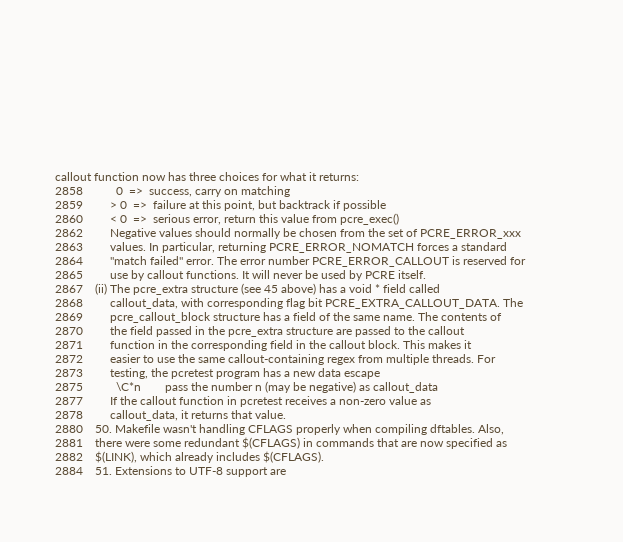callout function now has three choices for what it returns:
2858           0  =>  success, carry on matching
2859         > 0  =>  failure at this point, but backtrack if possible
2860         < 0  =>  serious error, return this value from pcre_exec()
2862         Negative values should normally be chosen from the set of PCRE_ERROR_xxx
2863         values. In particular, returning PCRE_ERROR_NOMATCH forces a standard
2864         "match failed" error. The error number PCRE_ERROR_CALLOUT is reserved for
2865         use by callout functions. It will never be used by PCRE itself.
2867    (ii) The pcre_extra structure (see 45 above) has a void * field called
2868         callout_data, with corresponding flag bit PCRE_EXTRA_CALLOUT_DATA. The
2869         pcre_callout_block structure has a field of the same name. The contents of
2870         the field passed in the pcre_extra structure are passed to the callout
2871         function in the corresponding field in the callout block. This makes it
2872         easier to use the same callout-containing regex from multiple threads. For
2873         testing, the pcretest program has a new data escape
2875           \C*n        pass the number n (may be negative) as callout_data
2877         If the callout function in pcretest receives a non-zero value as
2878         callout_data, it returns that value.
2880    50. Makefile wasn't handling CFLAGS properly when compiling dftables. Also,
2881    there were some redundant $(CFLAGS) in commands that are now specified as
2882    $(LINK), which already includes $(CFLAGS).
2884    51. Extensions to UTF-8 support are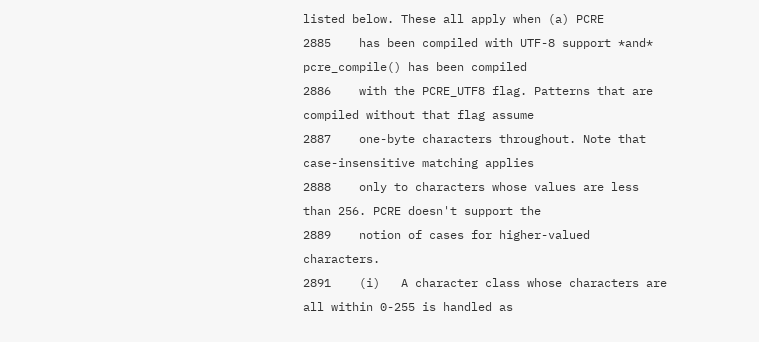listed below. These all apply when (a) PCRE
2885    has been compiled with UTF-8 support *and* pcre_compile() has been compiled
2886    with the PCRE_UTF8 flag. Patterns that are compiled without that flag assume
2887    one-byte characters throughout. Note that case-insensitive matching applies
2888    only to characters whose values are less than 256. PCRE doesn't support the
2889    notion of cases for higher-valued characters.
2891    (i)   A character class whose characters are all within 0-255 is handled as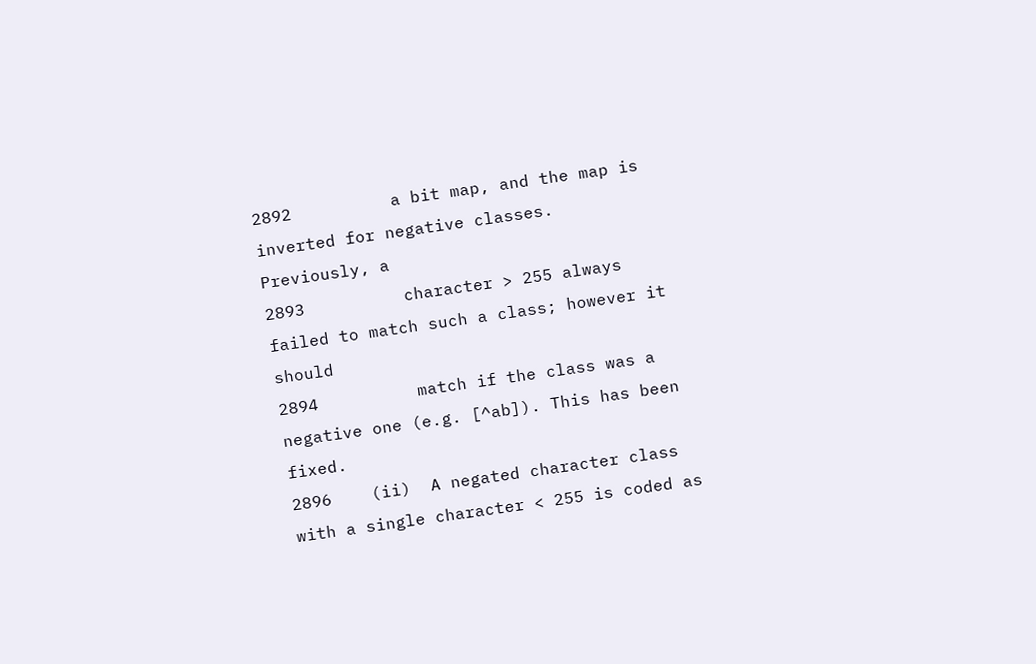2892          a bit map, and the map is inverted for negative classes. Previously, a
2893          character > 255 always failed to match such a class; however it should
2894          match if the class was a negative one (e.g. [^ab]). This has been fixed.
2896    (ii)  A negated character class with a single character < 255 is coded as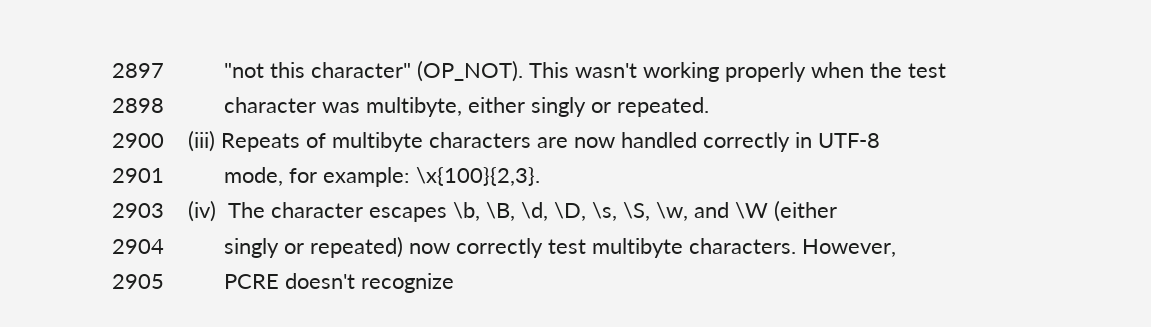2897          "not this character" (OP_NOT). This wasn't working properly when the test
2898          character was multibyte, either singly or repeated.
2900    (iii) Repeats of multibyte characters are now handled correctly in UTF-8
2901          mode, for example: \x{100}{2,3}.
2903    (iv)  The character escapes \b, \B, \d, \D, \s, \S, \w, and \W (either
2904          singly or repeated) now correctly test multibyte characters. However,
2905          PCRE doesn't recognize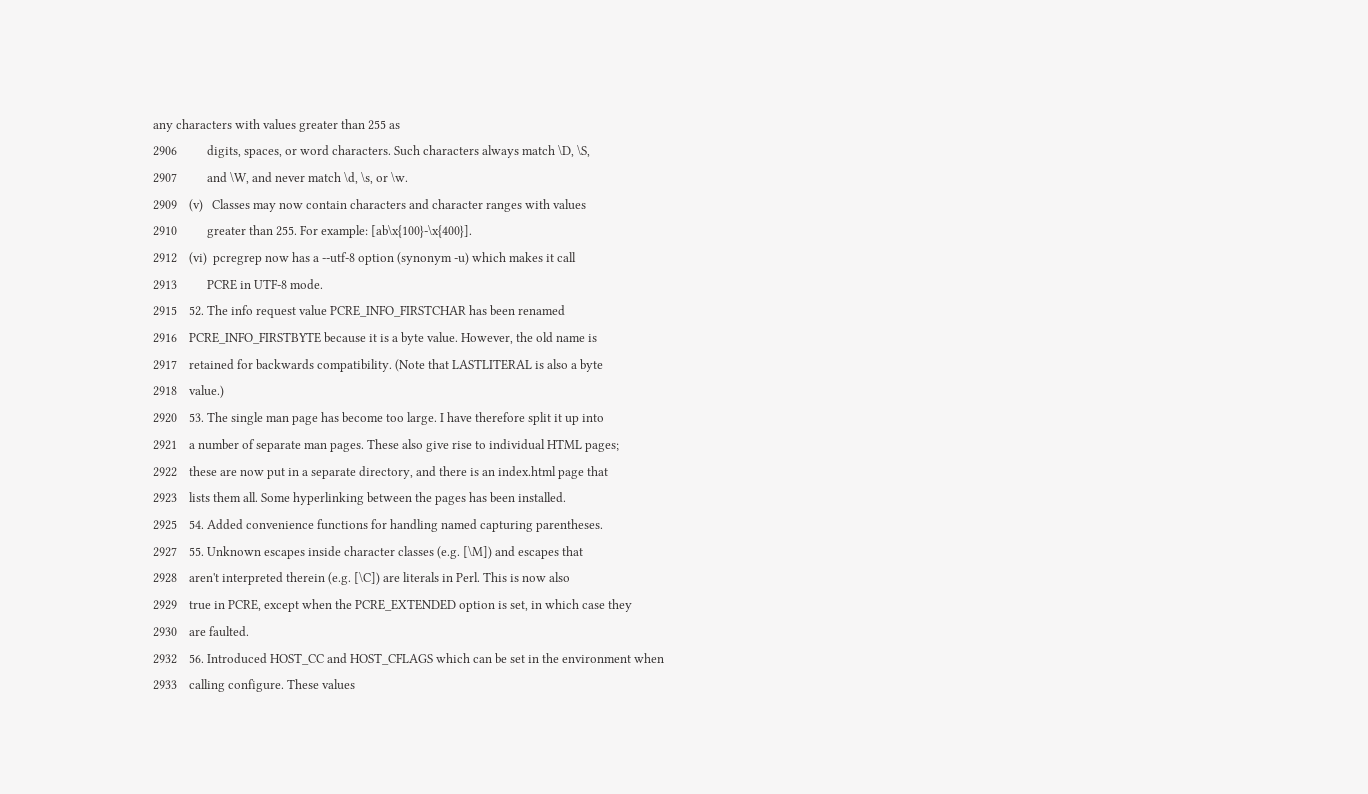any characters with values greater than 255 as
2906          digits, spaces, or word characters. Such characters always match \D, \S,
2907          and \W, and never match \d, \s, or \w.
2909    (v)   Classes may now contain characters and character ranges with values
2910          greater than 255. For example: [ab\x{100}-\x{400}].
2912    (vi)  pcregrep now has a --utf-8 option (synonym -u) which makes it call
2913          PCRE in UTF-8 mode.
2915    52. The info request value PCRE_INFO_FIRSTCHAR has been renamed
2916    PCRE_INFO_FIRSTBYTE because it is a byte value. However, the old name is
2917    retained for backwards compatibility. (Note that LASTLITERAL is also a byte
2918    value.)
2920    53. The single man page has become too large. I have therefore split it up into
2921    a number of separate man pages. These also give rise to individual HTML pages;
2922    these are now put in a separate directory, and there is an index.html page that
2923    lists them all. Some hyperlinking between the pages has been installed.
2925    54. Added convenience functions for handling named capturing parentheses.
2927    55. Unknown escapes inside character classes (e.g. [\M]) and escapes that
2928    aren't interpreted therein (e.g. [\C]) are literals in Perl. This is now also
2929    true in PCRE, except when the PCRE_EXTENDED option is set, in which case they
2930    are faulted.
2932    56. Introduced HOST_CC and HOST_CFLAGS which can be set in the environment when
2933    calling configure. These values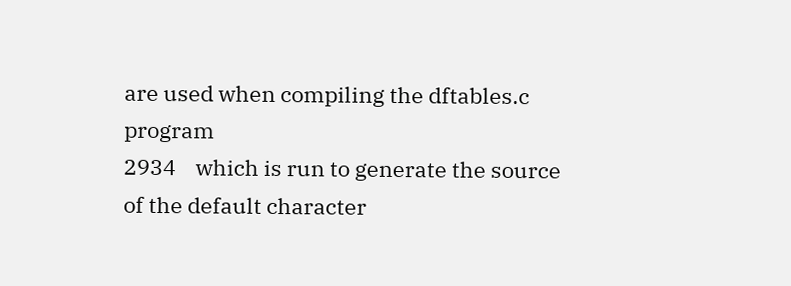are used when compiling the dftables.c program
2934    which is run to generate the source of the default character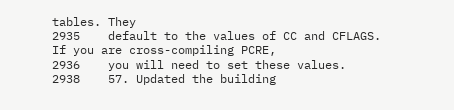tables. They
2935    default to the values of CC and CFLAGS. If you are cross-compiling PCRE,
2936    you will need to set these values.
2938    57. Updated the building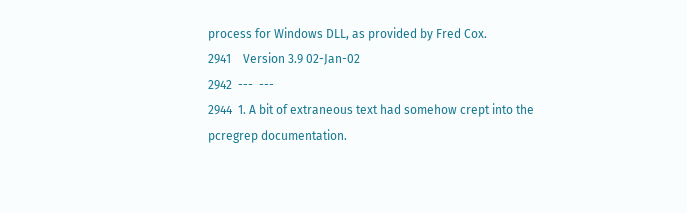process for Windows DLL, as provided by Fred Cox.
2941    Version 3.9 02-Jan-02
2942  ---  ---
2944  1. A bit of extraneous text had somehow crept into the pcregrep documentation.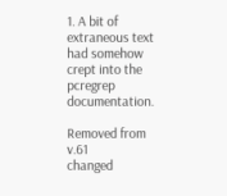1. A bit of extraneous text had somehow crept into the pcregrep documentation.

Removed from v.61
changed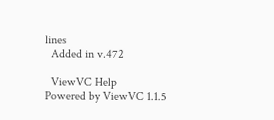lines
  Added in v.472

  ViewVC Help
Powered by ViewVC 1.1.5